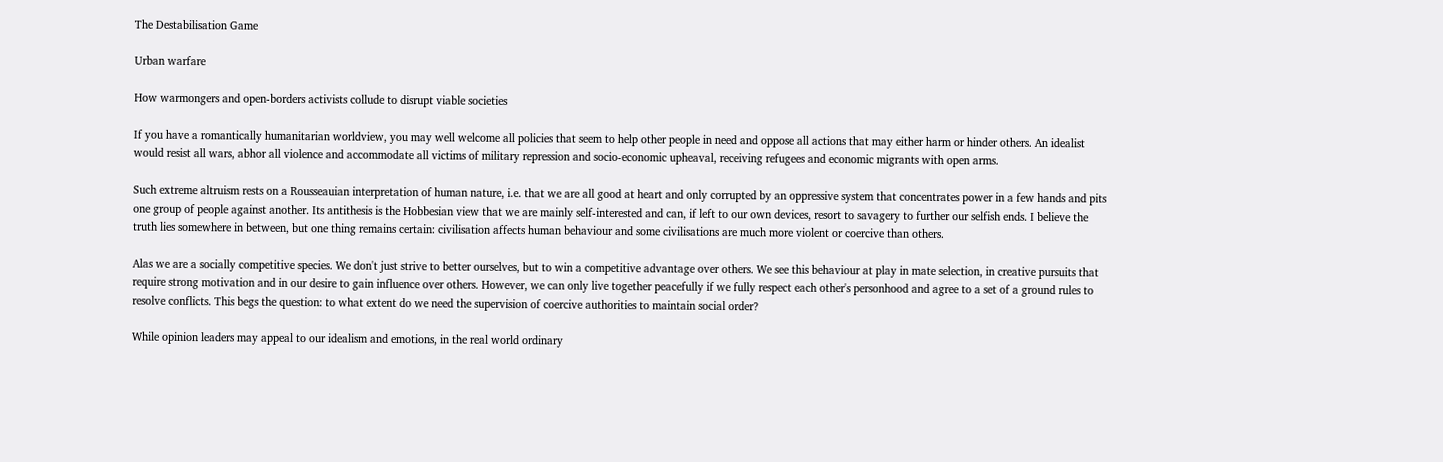The Destabilisation Game

Urban warfare

How warmongers and open-borders activists collude to disrupt viable societies

If you have a romantically humanitarian worldview, you may well welcome all policies that seem to help other people in need and oppose all actions that may either harm or hinder others. An idealist would resist all wars, abhor all violence and accommodate all victims of military repression and socio-economic upheaval, receiving refugees and economic migrants with open arms.

Such extreme altruism rests on a Rousseauian interpretation of human nature, i.e. that we are all good at heart and only corrupted by an oppressive system that concentrates power in a few hands and pits one group of people against another. Its antithesis is the Hobbesian view that we are mainly self-interested and can, if left to our own devices, resort to savagery to further our selfish ends. I believe the truth lies somewhere in between, but one thing remains certain: civilisation affects human behaviour and some civilisations are much more violent or coercive than others.

Alas we are a socially competitive species. We don't just strive to better ourselves, but to win a competitive advantage over others. We see this behaviour at play in mate selection, in creative pursuits that require strong motivation and in our desire to gain influence over others. However, we can only live together peacefully if we fully respect each other's personhood and agree to a set of a ground rules to resolve conflicts. This begs the question: to what extent do we need the supervision of coercive authorities to maintain social order?

While opinion leaders may appeal to our idealism and emotions, in the real world ordinary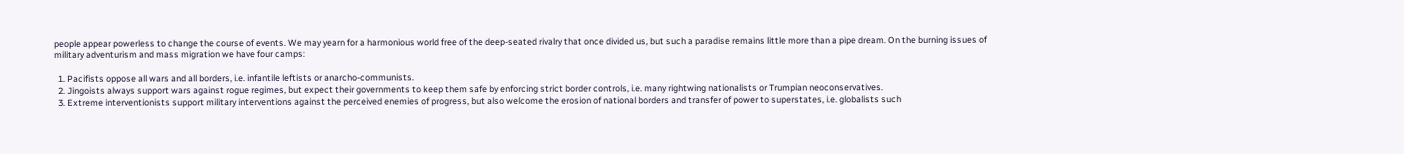people appear powerless to change the course of events. We may yearn for a harmonious world free of the deep-seated rivalry that once divided us, but such a paradise remains little more than a pipe dream. On the burning issues of military adventurism and mass migration we have four camps:

  1. Pacifists oppose all wars and all borders, i.e. infantile leftists or anarcho-communists.
  2. Jingoists always support wars against rogue regimes, but expect their governments to keep them safe by enforcing strict border controls, i.e. many rightwing nationalists or Trumpian neoconservatives.
  3. Extreme interventionists support military interventions against the perceived enemies of progress, but also welcome the erosion of national borders and transfer of power to superstates, i.e. globalists such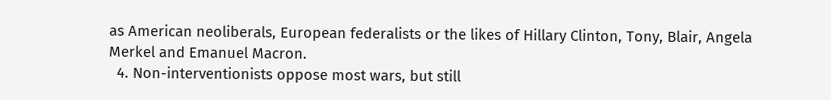as American neoliberals, European federalists or the likes of Hillary Clinton, Tony, Blair, Angela Merkel and Emanuel Macron.
  4. Non-interventionists oppose most wars, but still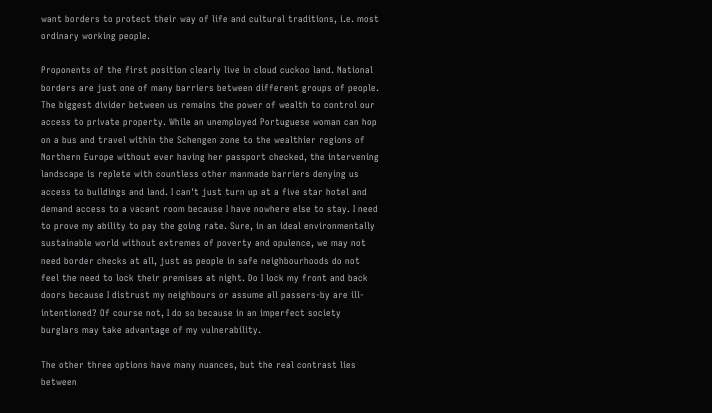want borders to protect their way of life and cultural traditions, i.e. most ordinary working people.

Proponents of the first position clearly live in cloud cuckoo land. National borders are just one of many barriers between different groups of people. The biggest divider between us remains the power of wealth to control our access to private property. While an unemployed Portuguese woman can hop on a bus and travel within the Schengen zone to the wealthier regions of Northern Europe without ever having her passport checked, the intervening landscape is replete with countless other manmade barriers denying us access to buildings and land. I can't just turn up at a five star hotel and demand access to a vacant room because I have nowhere else to stay. I need to prove my ability to pay the going rate. Sure, in an ideal environmentally sustainable world without extremes of poverty and opulence, we may not need border checks at all, just as people in safe neighbourhoods do not feel the need to lock their premises at night. Do I lock my front and back doors because I distrust my neighbours or assume all passers-by are ill-intentioned? Of course not, I do so because in an imperfect society burglars may take advantage of my vulnerability.

The other three options have many nuances, but the real contrast lies between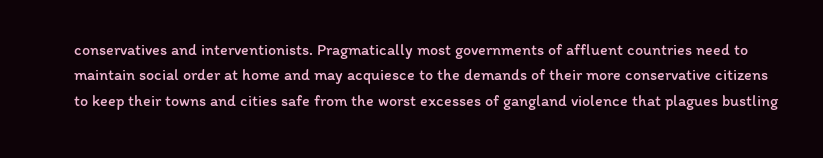conservatives and interventionists. Pragmatically most governments of affluent countries need to maintain social order at home and may acquiesce to the demands of their more conservative citizens to keep their towns and cities safe from the worst excesses of gangland violence that plagues bustling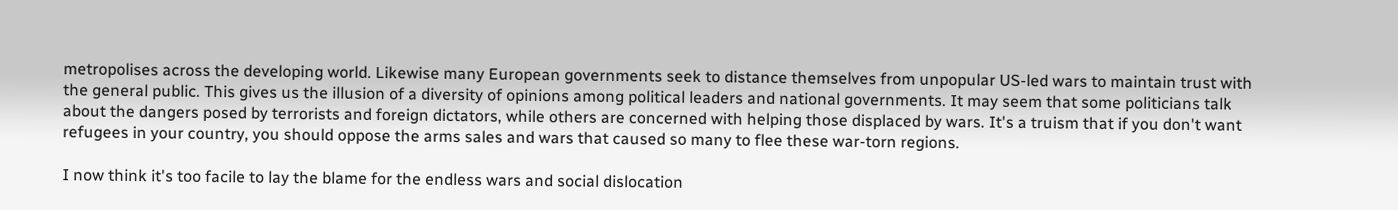metropolises across the developing world. Likewise many European governments seek to distance themselves from unpopular US-led wars to maintain trust with the general public. This gives us the illusion of a diversity of opinions among political leaders and national governments. It may seem that some politicians talk about the dangers posed by terrorists and foreign dictators, while others are concerned with helping those displaced by wars. It's a truism that if you don't want refugees in your country, you should oppose the arms sales and wars that caused so many to flee these war-torn regions.

I now think it's too facile to lay the blame for the endless wars and social dislocation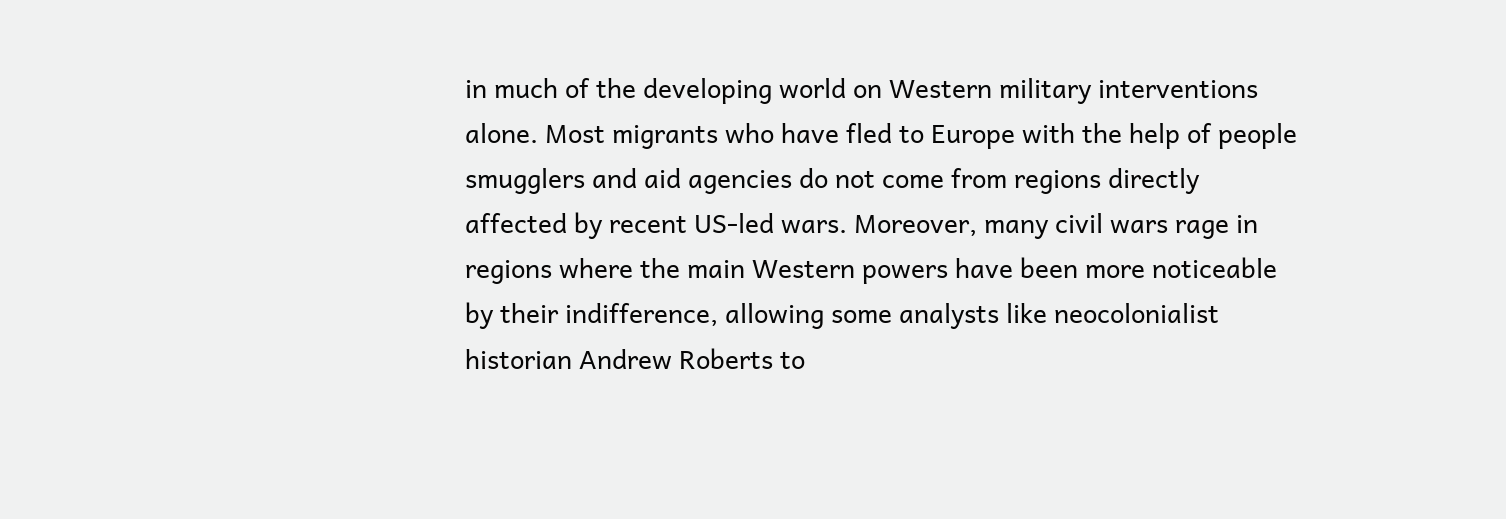in much of the developing world on Western military interventions alone. Most migrants who have fled to Europe with the help of people smugglers and aid agencies do not come from regions directly affected by recent US-led wars. Moreover, many civil wars rage in regions where the main Western powers have been more noticeable by their indifference, allowing some analysts like neocolonialist historian Andrew Roberts to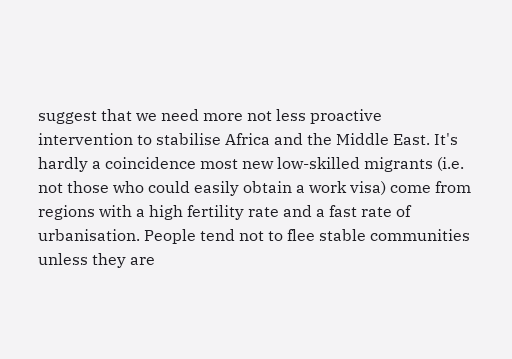suggest that we need more not less proactive intervention to stabilise Africa and the Middle East. It's hardly a coincidence most new low-skilled migrants (i.e. not those who could easily obtain a work visa) come from regions with a high fertility rate and a fast rate of urbanisation. People tend not to flee stable communities unless they are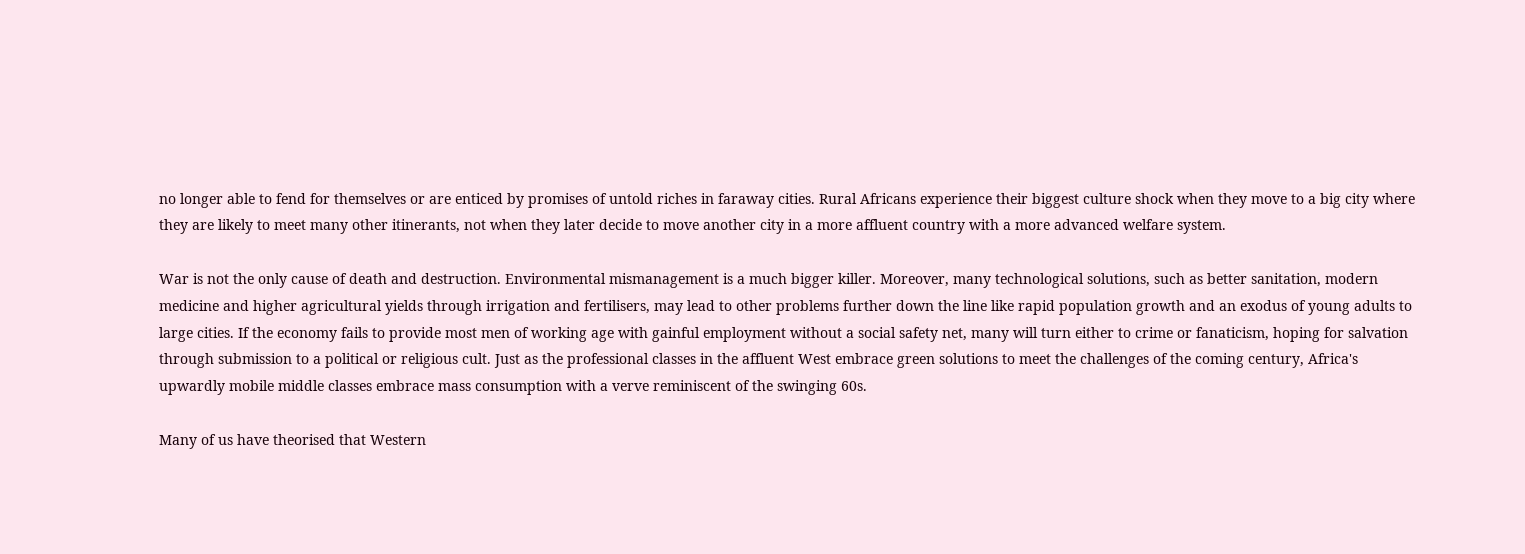no longer able to fend for themselves or are enticed by promises of untold riches in faraway cities. Rural Africans experience their biggest culture shock when they move to a big city where they are likely to meet many other itinerants, not when they later decide to move another city in a more affluent country with a more advanced welfare system.

War is not the only cause of death and destruction. Environmental mismanagement is a much bigger killer. Moreover, many technological solutions, such as better sanitation, modern medicine and higher agricultural yields through irrigation and fertilisers, may lead to other problems further down the line like rapid population growth and an exodus of young adults to large cities. If the economy fails to provide most men of working age with gainful employment without a social safety net, many will turn either to crime or fanaticism, hoping for salvation through submission to a political or religious cult. Just as the professional classes in the affluent West embrace green solutions to meet the challenges of the coming century, Africa's upwardly mobile middle classes embrace mass consumption with a verve reminiscent of the swinging 60s.

Many of us have theorised that Western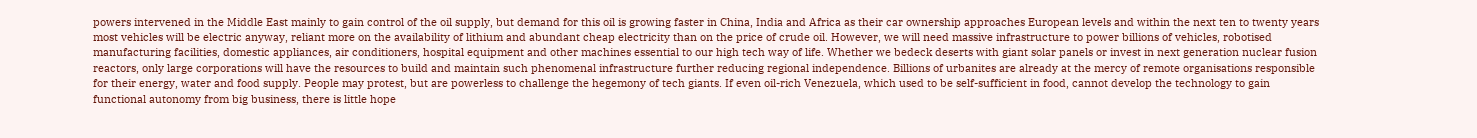powers intervened in the Middle East mainly to gain control of the oil supply, but demand for this oil is growing faster in China, India and Africa as their car ownership approaches European levels and within the next ten to twenty years most vehicles will be electric anyway, reliant more on the availability of lithium and abundant cheap electricity than on the price of crude oil. However, we will need massive infrastructure to power billions of vehicles, robotised manufacturing facilities, domestic appliances, air conditioners, hospital equipment and other machines essential to our high tech way of life. Whether we bedeck deserts with giant solar panels or invest in next generation nuclear fusion reactors, only large corporations will have the resources to build and maintain such phenomenal infrastructure further reducing regional independence. Billions of urbanites are already at the mercy of remote organisations responsible for their energy, water and food supply. People may protest, but are powerless to challenge the hegemony of tech giants. If even oil-rich Venezuela, which used to be self-sufficient in food, cannot develop the technology to gain functional autonomy from big business, there is little hope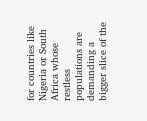for countries like Nigeria or South Africa whose restless populations are demanding a bigger slice of the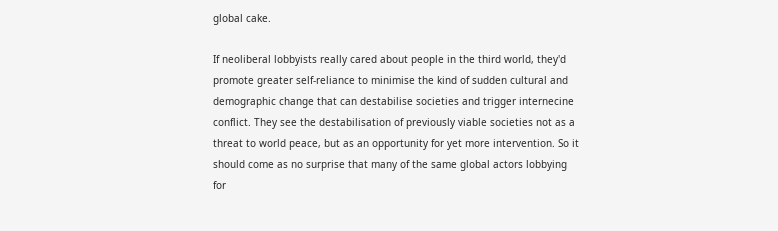global cake.

If neoliberal lobbyists really cared about people in the third world, they'd promote greater self-reliance to minimise the kind of sudden cultural and demographic change that can destabilise societies and trigger internecine conflict. They see the destabilisation of previously viable societies not as a threat to world peace, but as an opportunity for yet more intervention. So it should come as no surprise that many of the same global actors lobbying for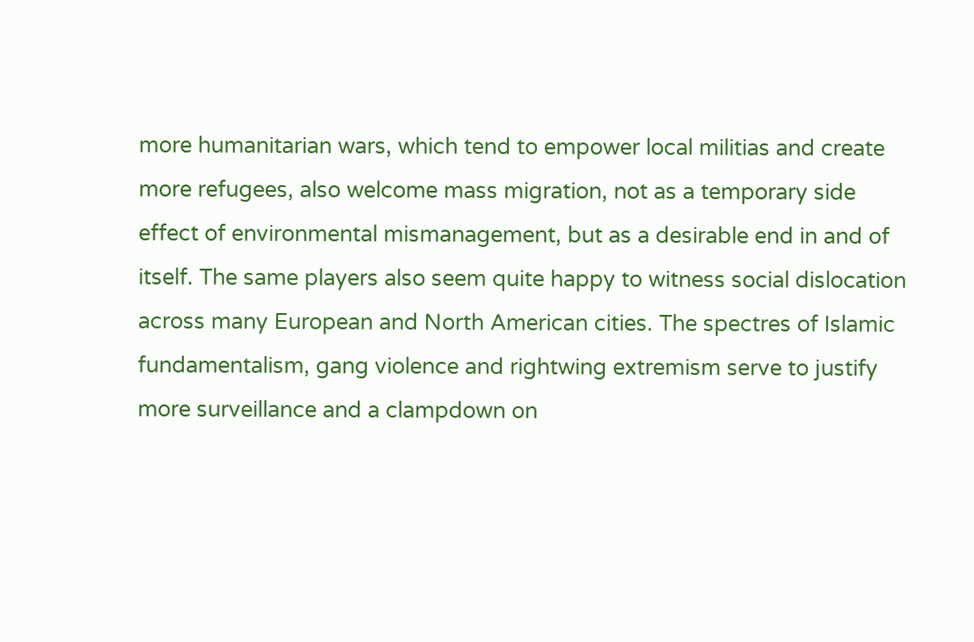more humanitarian wars, which tend to empower local militias and create more refugees, also welcome mass migration, not as a temporary side effect of environmental mismanagement, but as a desirable end in and of itself. The same players also seem quite happy to witness social dislocation across many European and North American cities. The spectres of Islamic fundamentalism, gang violence and rightwing extremism serve to justify more surveillance and a clampdown on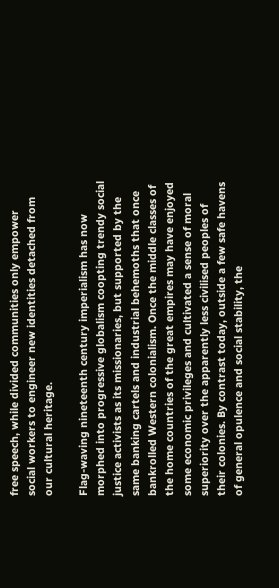free speech, while divided communities only empower social workers to engineer new identities detached from our cultural heritage.

Flag-waving nineteenth century imperialism has now morphed into progressive globalism coopting trendy social justice activists as its missionaries, but supported by the same banking cartels and industrial behemoths that once bankrolled Western colonialism. Once the middle classes of the home countries of the great empires may have enjoyed some economic privileges and cultivated a sense of moral superiority over the apparently less civilised peoples of their colonies. By contrast today, outside a few safe havens of general opulence and social stability, the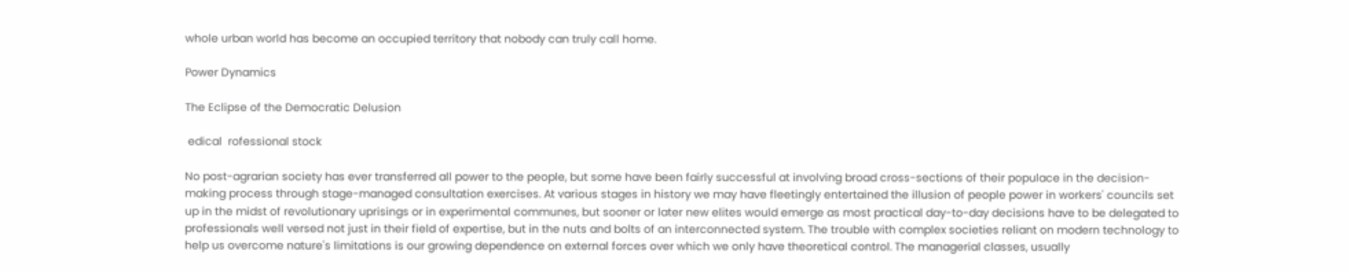whole urban world has become an occupied territory that nobody can truly call home.

Power Dynamics

The Eclipse of the Democratic Delusion

 edical  rofessional stock

No post-agrarian society has ever transferred all power to the people, but some have been fairly successful at involving broad cross-sections of their populace in the decision-making process through stage-managed consultation exercises. At various stages in history we may have fleetingly entertained the illusion of people power in workers' councils set up in the midst of revolutionary uprisings or in experimental communes, but sooner or later new elites would emerge as most practical day-to-day decisions have to be delegated to professionals well versed not just in their field of expertise, but in the nuts and bolts of an interconnected system. The trouble with complex societies reliant on modern technology to help us overcome nature's limitations is our growing dependence on external forces over which we only have theoretical control. The managerial classes, usually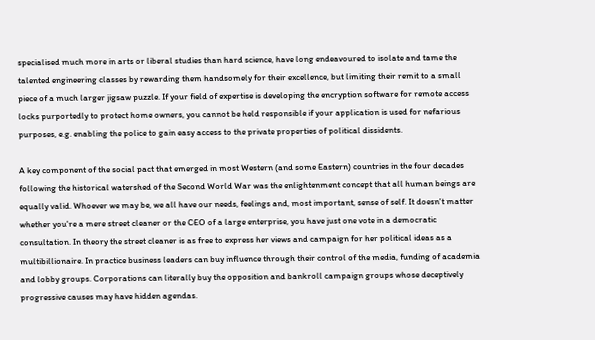specialised much more in arts or liberal studies than hard science, have long endeavoured to isolate and tame the talented engineering classes by rewarding them handsomely for their excellence, but limiting their remit to a small piece of a much larger jigsaw puzzle. If your field of expertise is developing the encryption software for remote access locks purportedly to protect home owners, you cannot be held responsible if your application is used for nefarious purposes, e.g. enabling the police to gain easy access to the private properties of political dissidents.

A key component of the social pact that emerged in most Western (and some Eastern) countries in the four decades following the historical watershed of the Second World War was the enlightenment concept that all human beings are equally valid. Whoever we may be, we all have our needs, feelings and, most important, sense of self. It doesn't matter whether you're a mere street cleaner or the CEO of a large enterprise, you have just one vote in a democratic consultation. In theory the street cleaner is as free to express her views and campaign for her political ideas as a multibillionaire. In practice business leaders can buy influence through their control of the media, funding of academia and lobby groups. Corporations can literally buy the opposition and bankroll campaign groups whose deceptively progressive causes may have hidden agendas.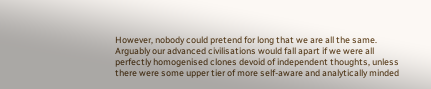However, nobody could pretend for long that we are all the same. Arguably our advanced civilisations would fall apart if we were all perfectly homogenised clones devoid of independent thoughts, unless there were some upper tier of more self-aware and analytically minded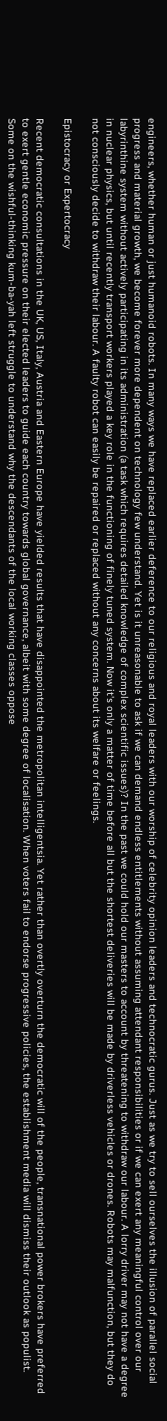engineers, whether human or just humanoid robots. In many ways we have replaced earlier deference to our religious and royal leaders with our worship of celebrity opinion leaders and technocratic gurus. Just as we try to sell ourselves the illusion of parallel social progress and material growth, we become forever more dependent on technology few understand. Yet is it unreasonable to ask if we can demand endless entitlements without assuming attendant responsibilities or if we can exert any meaningful control over our labyrinthine system without actively participating in its administration (a task which requires detailed knowledge of complex scientific issues)? In the past we could hold our masters to account by threatening to withdraw our labour. A lorry driver may not have a degree in nuclear physics, but until recently transport workers played a key role in the functioning of finely tuned system. Now it's only a matter of time before all but the shortest deliveries will be made by driverless vehicles or drones. Robots may malfunction, but they do not consciously decide to withdraw their labour. A faulty robot can easily be repaired or replaced without any concerns about its welfare or feelings.

Epistocracy or Expertocracy

Recent democratic consultations in the UK, US, Italy, Austria and Eastern Europe have yielded results that have disappointed the metropolitan intelligentsia. Yet rather than overtly overturn the democratic will of the people, transnational power brokers have preferred to exert gentle economic pressure on their elected leaders to guide each country towards global governance, albeit with some degree of localisation. When voters fail to endorse progressive policies, the establishment media will dismiss their outlook as populist. Some on the wishful-thinking kum-ba-yah left struggle to understand why the descendants of the local working classes oppose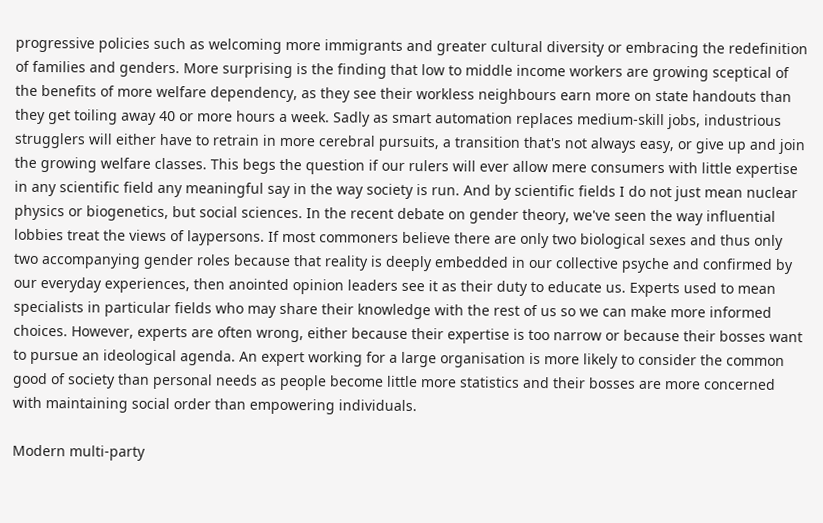progressive policies such as welcoming more immigrants and greater cultural diversity or embracing the redefinition of families and genders. More surprising is the finding that low to middle income workers are growing sceptical of the benefits of more welfare dependency, as they see their workless neighbours earn more on state handouts than they get toiling away 40 or more hours a week. Sadly as smart automation replaces medium-skill jobs, industrious strugglers will either have to retrain in more cerebral pursuits, a transition that's not always easy, or give up and join the growing welfare classes. This begs the question if our rulers will ever allow mere consumers with little expertise in any scientific field any meaningful say in the way society is run. And by scientific fields I do not just mean nuclear physics or biogenetics, but social sciences. In the recent debate on gender theory, we've seen the way influential lobbies treat the views of laypersons. If most commoners believe there are only two biological sexes and thus only two accompanying gender roles because that reality is deeply embedded in our collective psyche and confirmed by our everyday experiences, then anointed opinion leaders see it as their duty to educate us. Experts used to mean specialists in particular fields who may share their knowledge with the rest of us so we can make more informed choices. However, experts are often wrong, either because their expertise is too narrow or because their bosses want to pursue an ideological agenda. An expert working for a large organisation is more likely to consider the common good of society than personal needs as people become little more statistics and their bosses are more concerned with maintaining social order than empowering individuals.

Modern multi-party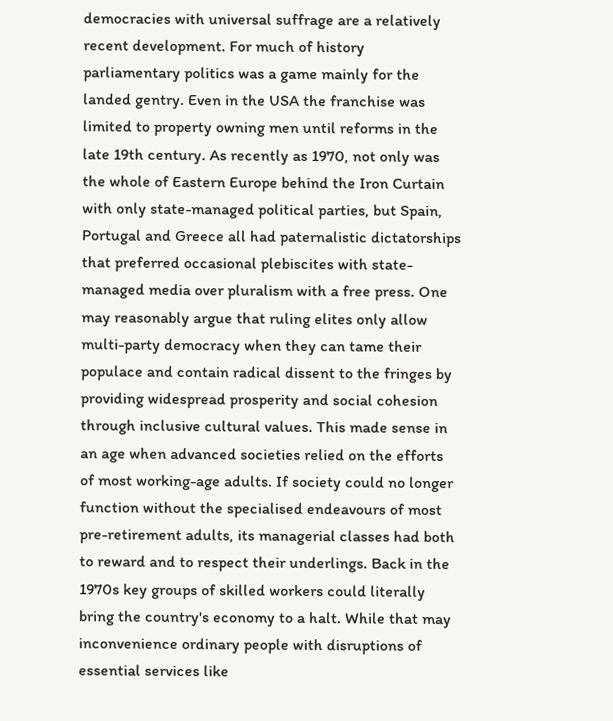democracies with universal suffrage are a relatively recent development. For much of history parliamentary politics was a game mainly for the landed gentry. Even in the USA the franchise was limited to property owning men until reforms in the late 19th century. As recently as 1970, not only was the whole of Eastern Europe behind the Iron Curtain with only state-managed political parties, but Spain, Portugal and Greece all had paternalistic dictatorships that preferred occasional plebiscites with state-managed media over pluralism with a free press. One may reasonably argue that ruling elites only allow multi-party democracy when they can tame their populace and contain radical dissent to the fringes by providing widespread prosperity and social cohesion through inclusive cultural values. This made sense in an age when advanced societies relied on the efforts of most working-age adults. If society could no longer function without the specialised endeavours of most pre-retirement adults, its managerial classes had both to reward and to respect their underlings. Back in the 1970s key groups of skilled workers could literally bring the country's economy to a halt. While that may inconvenience ordinary people with disruptions of essential services like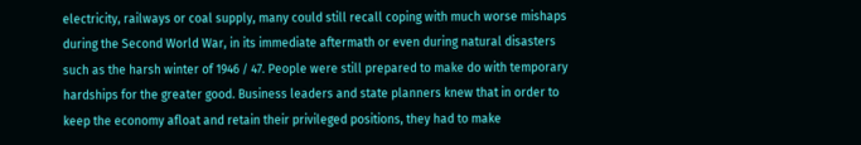electricity, railways or coal supply, many could still recall coping with much worse mishaps during the Second World War, in its immediate aftermath or even during natural disasters such as the harsh winter of 1946 / 47. People were still prepared to make do with temporary hardships for the greater good. Business leaders and state planners knew that in order to keep the economy afloat and retain their privileged positions, they had to make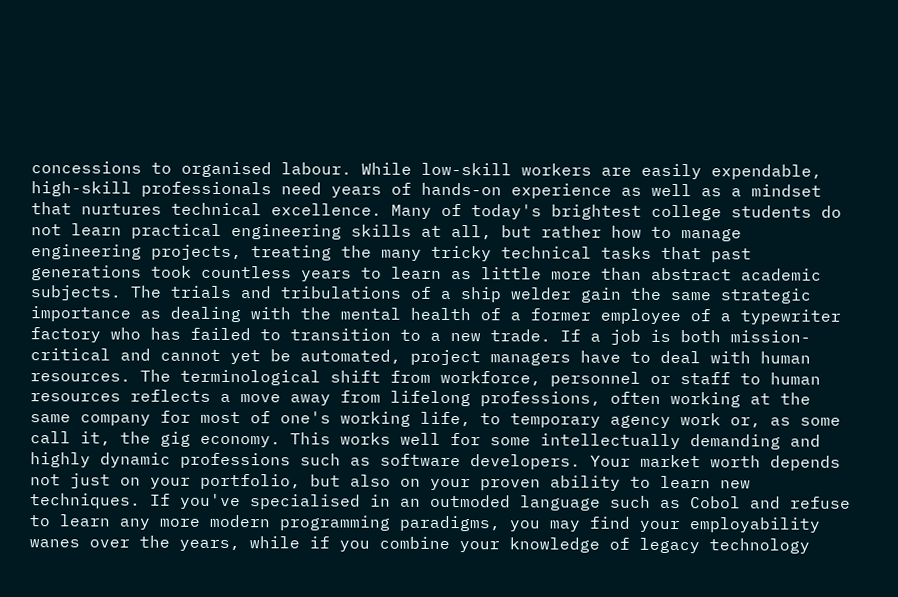concessions to organised labour. While low-skill workers are easily expendable, high-skill professionals need years of hands-on experience as well as a mindset that nurtures technical excellence. Many of today's brightest college students do not learn practical engineering skills at all, but rather how to manage engineering projects, treating the many tricky technical tasks that past generations took countless years to learn as little more than abstract academic subjects. The trials and tribulations of a ship welder gain the same strategic importance as dealing with the mental health of a former employee of a typewriter factory who has failed to transition to a new trade. If a job is both mission-critical and cannot yet be automated, project managers have to deal with human resources. The terminological shift from workforce, personnel or staff to human resources reflects a move away from lifelong professions, often working at the same company for most of one's working life, to temporary agency work or, as some call it, the gig economy. This works well for some intellectually demanding and highly dynamic professions such as software developers. Your market worth depends not just on your portfolio, but also on your proven ability to learn new techniques. If you've specialised in an outmoded language such as Cobol and refuse to learn any more modern programming paradigms, you may find your employability wanes over the years, while if you combine your knowledge of legacy technology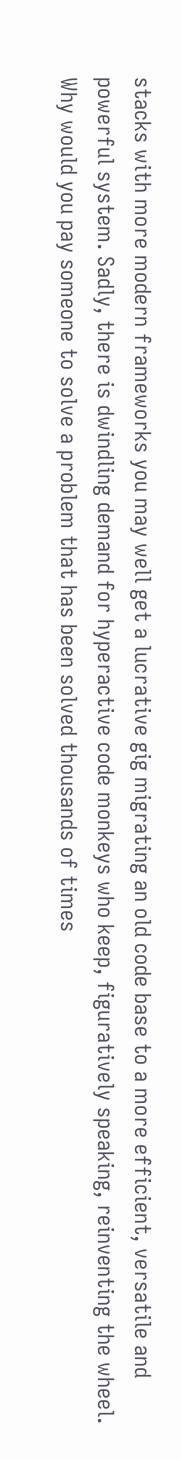stacks with more modern frameworks you may well get a lucrative gig migrating an old code base to a more efficient, versatile and powerful system. Sadly, there is dwindling demand for hyperactive code monkeys who keep, figuratively speaking, reinventing the wheel. Why would you pay someone to solve a problem that has been solved thousands of times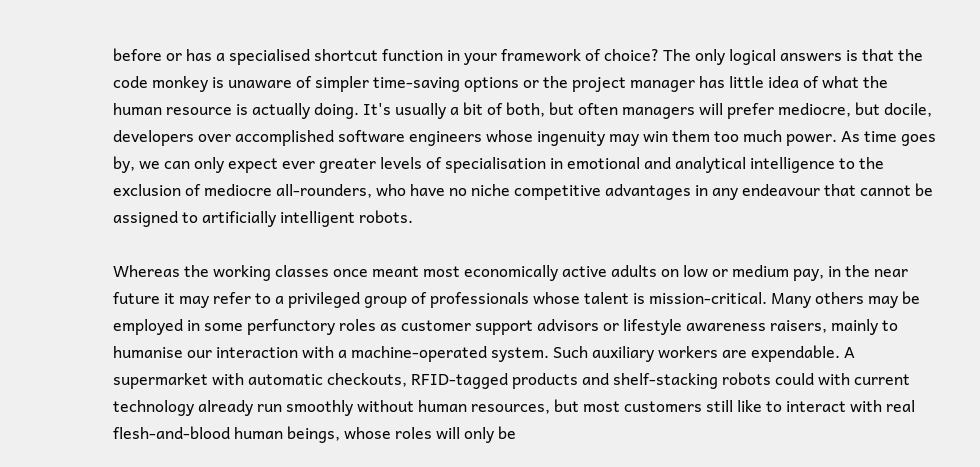before or has a specialised shortcut function in your framework of choice? The only logical answers is that the code monkey is unaware of simpler time-saving options or the project manager has little idea of what the human resource is actually doing. It's usually a bit of both, but often managers will prefer mediocre, but docile, developers over accomplished software engineers whose ingenuity may win them too much power. As time goes by, we can only expect ever greater levels of specialisation in emotional and analytical intelligence to the exclusion of mediocre all-rounders, who have no niche competitive advantages in any endeavour that cannot be assigned to artificially intelligent robots.

Whereas the working classes once meant most economically active adults on low or medium pay, in the near future it may refer to a privileged group of professionals whose talent is mission-critical. Many others may be employed in some perfunctory roles as customer support advisors or lifestyle awareness raisers, mainly to humanise our interaction with a machine-operated system. Such auxiliary workers are expendable. A supermarket with automatic checkouts, RFID-tagged products and shelf-stacking robots could with current technology already run smoothly without human resources, but most customers still like to interact with real flesh-and-blood human beings, whose roles will only be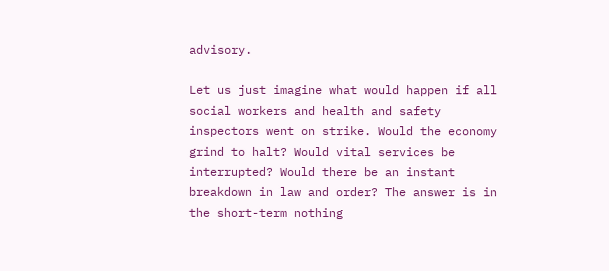advisory.

Let us just imagine what would happen if all social workers and health and safety inspectors went on strike. Would the economy grind to halt? Would vital services be interrupted? Would there be an instant breakdown in law and order? The answer is in the short-term nothing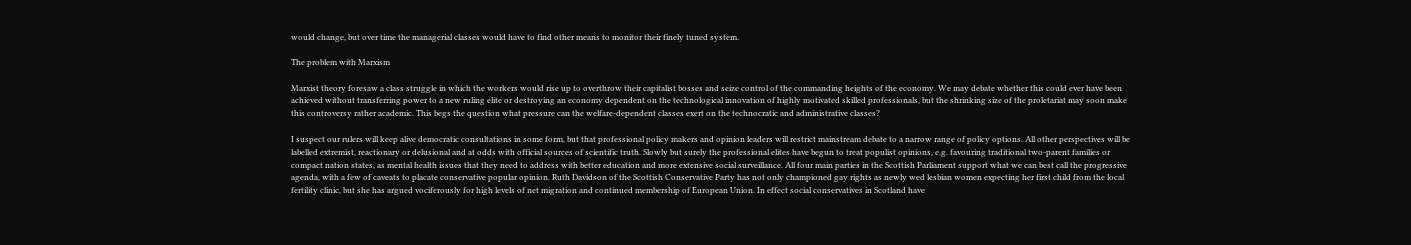would change, but over time the managerial classes would have to find other means to monitor their finely tuned system.

The problem with Marxism

Marxist theory foresaw a class struggle in which the workers would rise up to overthrow their capitalist bosses and seize control of the commanding heights of the economy. We may debate whether this could ever have been achieved without transferring power to a new ruling elite or destroying an economy dependent on the technological innovation of highly motivated skilled professionals, but the shrinking size of the proletariat may soon make this controversy rather academic. This begs the question what pressure can the welfare-dependent classes exert on the technocratic and administrative classes?

I suspect our rulers will keep alive democratic consultations in some form, but that professional policy makers and opinion leaders will restrict mainstream debate to a narrow range of policy options. All other perspectives will be labelled extremist, reactionary or delusional and at odds with official sources of scientific truth. Slowly but surely the professional elites have begun to treat populist opinions, e.g. favouring traditional two-parent families or compact nation states, as mental health issues that they need to address with better education and more extensive social surveillance. All four main parties in the Scottish Parliament support what we can best call the progressive agenda, with a few of caveats to placate conservative popular opinion. Ruth Davidson of the Scottish Conservative Party has not only championed gay rights as newly wed lesbian women expecting her first child from the local fertility clinic, but she has argued vociferously for high levels of net migration and continued membership of European Union. In effect social conservatives in Scotland have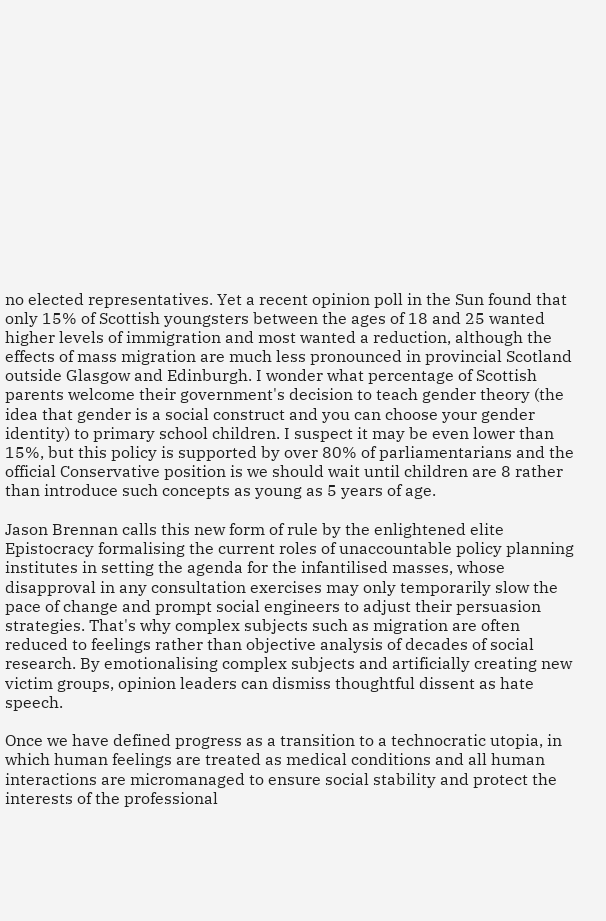no elected representatives. Yet a recent opinion poll in the Sun found that only 15% of Scottish youngsters between the ages of 18 and 25 wanted higher levels of immigration and most wanted a reduction, although the effects of mass migration are much less pronounced in provincial Scotland outside Glasgow and Edinburgh. I wonder what percentage of Scottish parents welcome their government's decision to teach gender theory (the idea that gender is a social construct and you can choose your gender identity) to primary school children. I suspect it may be even lower than 15%, but this policy is supported by over 80% of parliamentarians and the official Conservative position is we should wait until children are 8 rather than introduce such concepts as young as 5 years of age.

Jason Brennan calls this new form of rule by the enlightened elite Epistocracy formalising the current roles of unaccountable policy planning institutes in setting the agenda for the infantilised masses, whose disapproval in any consultation exercises may only temporarily slow the pace of change and prompt social engineers to adjust their persuasion strategies. That's why complex subjects such as migration are often reduced to feelings rather than objective analysis of decades of social research. By emotionalising complex subjects and artificially creating new victim groups, opinion leaders can dismiss thoughtful dissent as hate speech.

Once we have defined progress as a transition to a technocratic utopia, in which human feelings are treated as medical conditions and all human interactions are micromanaged to ensure social stability and protect the interests of the professional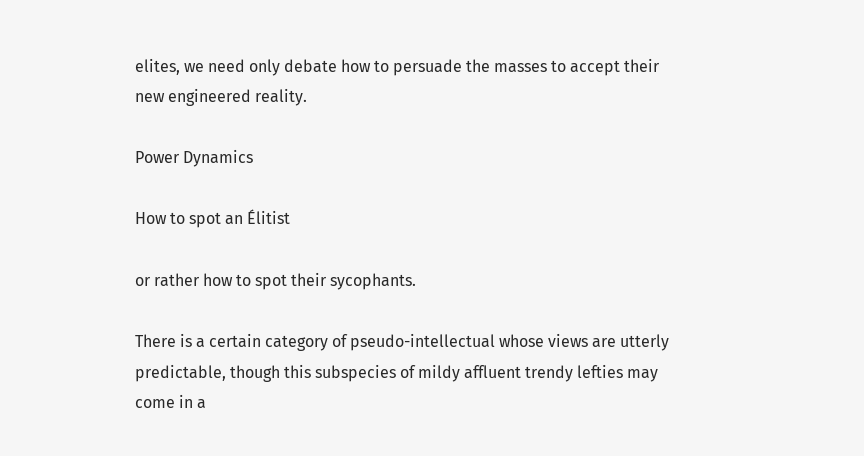elites, we need only debate how to persuade the masses to accept their new engineered reality.

Power Dynamics

How to spot an Élitist

or rather how to spot their sycophants.

There is a certain category of pseudo-intellectual whose views are utterly predictable, though this subspecies of mildy affluent trendy lefties may come in a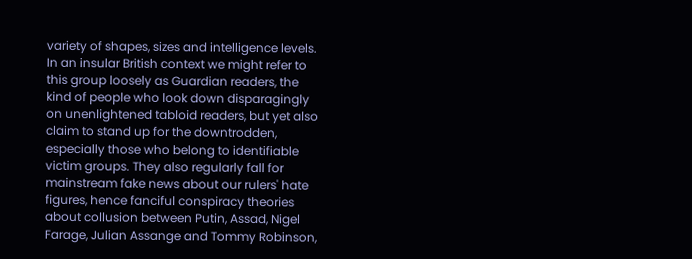variety of shapes, sizes and intelligence levels. In an insular British context we might refer to this group loosely as Guardian readers, the kind of people who look down disparagingly on unenlightened tabloid readers, but yet also claim to stand up for the downtrodden, especially those who belong to identifiable victim groups. They also regularly fall for mainstream fake news about our rulers' hate figures, hence fanciful conspiracy theories about collusion between Putin, Assad, Nigel Farage, Julian Assange and Tommy Robinson,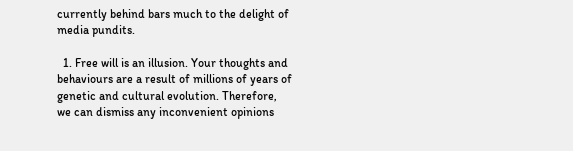currently behind bars much to the delight of media pundits.

  1. Free will is an illusion. Your thoughts and behaviours are a result of millions of years of genetic and cultural evolution. Therefore, we can dismiss any inconvenient opinions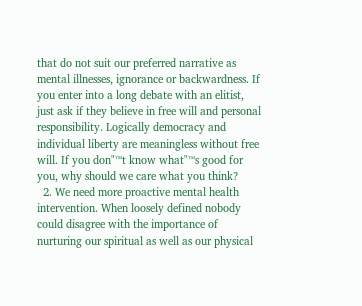that do not suit our preferred narrative as mental illnesses, ignorance or backwardness. If you enter into a long debate with an elitist, just ask if they believe in free will and personal responsibility. Logically democracy and individual liberty are meaningless without free will. If you don"™t know what"™s good for you, why should we care what you think?
  2. We need more proactive mental health intervention. When loosely defined nobody could disagree with the importance of nurturing our spiritual as well as our physical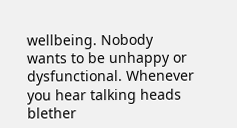wellbeing. Nobody wants to be unhappy or dysfunctional. Whenever you hear talking heads blether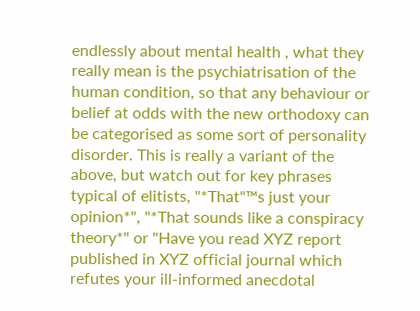endlessly about mental health , what they really mean is the psychiatrisation of the human condition, so that any behaviour or belief at odds with the new orthodoxy can be categorised as some sort of personality disorder. This is really a variant of the above, but watch out for key phrases typical of elitists, "*That"™s just your opinion*", "*That sounds like a conspiracy theory*" or "Have you read XYZ report published in XYZ official journal which refutes your ill-informed anecdotal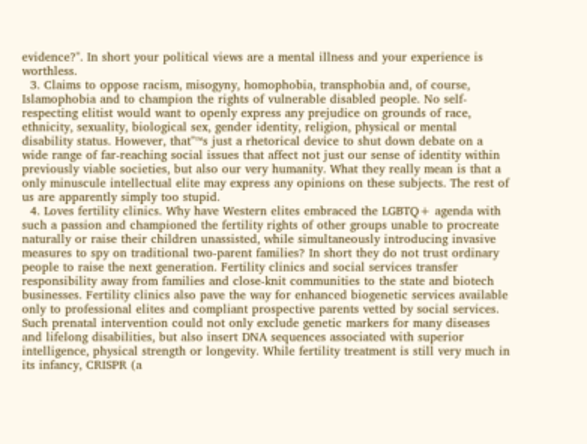evidence?". In short your political views are a mental illness and your experience is worthless.
  3. Claims to oppose racism, misogyny, homophobia, transphobia and, of course, Islamophobia and to champion the rights of vulnerable disabled people. No self-respecting elitist would want to openly express any prejudice on grounds of race, ethnicity, sexuality, biological sex, gender identity, religion, physical or mental disability status. However, that"™s just a rhetorical device to shut down debate on a wide range of far-reaching social issues that affect not just our sense of identity within previously viable societies, but also our very humanity. What they really mean is that a only minuscule intellectual elite may express any opinions on these subjects. The rest of us are apparently simply too stupid.
  4. Loves fertility clinics. Why have Western elites embraced the LGBTQ+ agenda with such a passion and championed the fertility rights of other groups unable to procreate naturally or raise their children unassisted, while simultaneously introducing invasive measures to spy on traditional two-parent families? In short they do not trust ordinary people to raise the next generation. Fertility clinics and social services transfer responsibility away from families and close-knit communities to the state and biotech businesses. Fertility clinics also pave the way for enhanced biogenetic services available only to professional elites and compliant prospective parents vetted by social services. Such prenatal intervention could not only exclude genetic markers for many diseases and lifelong disabilities, but also insert DNA sequences associated with superior intelligence, physical strength or longevity. While fertility treatment is still very much in its infancy, CRISPR (a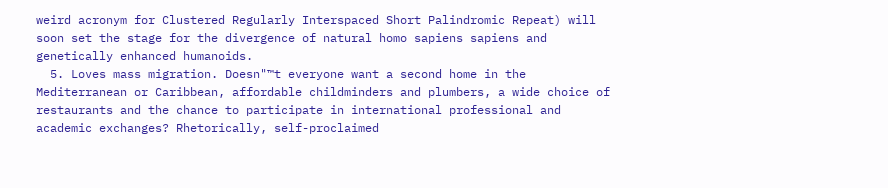weird acronym for Clustered Regularly Interspaced Short Palindromic Repeat) will soon set the stage for the divergence of natural homo sapiens sapiens and genetically enhanced humanoids.
  5. Loves mass migration. Doesn"™t everyone want a second home in the Mediterranean or Caribbean, affordable childminders and plumbers, a wide choice of restaurants and the chance to participate in international professional and academic exchanges? Rhetorically, self-proclaimed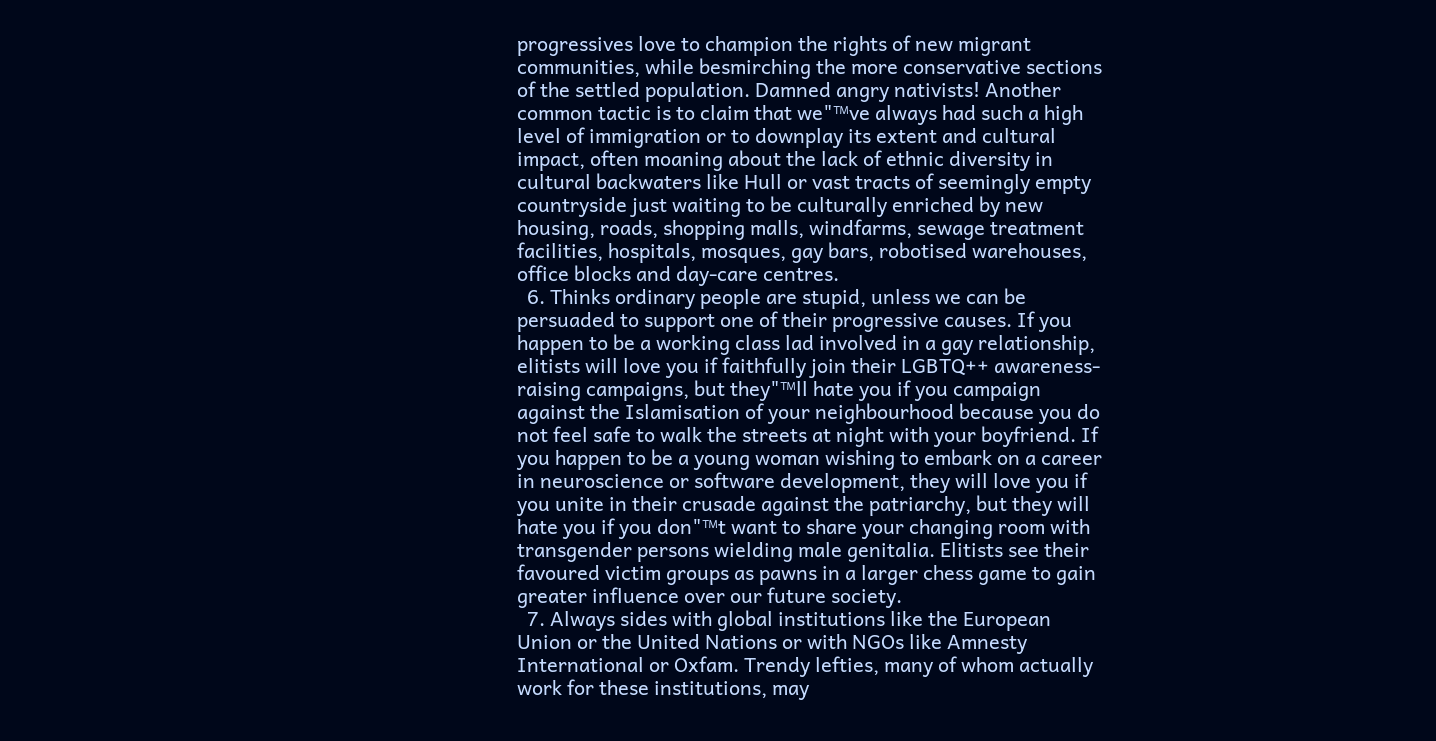progressives love to champion the rights of new migrant communities, while besmirching the more conservative sections of the settled population. Damned angry nativists! Another common tactic is to claim that we"™ve always had such a high level of immigration or to downplay its extent and cultural impact, often moaning about the lack of ethnic diversity in cultural backwaters like Hull or vast tracts of seemingly empty countryside just waiting to be culturally enriched by new housing, roads, shopping malls, windfarms, sewage treatment facilities, hospitals, mosques, gay bars, robotised warehouses, office blocks and day-care centres.
  6. Thinks ordinary people are stupid, unless we can be persuaded to support one of their progressive causes. If you happen to be a working class lad involved in a gay relationship, elitists will love you if faithfully join their LGBTQ++ awareness-raising campaigns, but they"™ll hate you if you campaign against the Islamisation of your neighbourhood because you do not feel safe to walk the streets at night with your boyfriend. If you happen to be a young woman wishing to embark on a career in neuroscience or software development, they will love you if you unite in their crusade against the patriarchy, but they will hate you if you don"™t want to share your changing room with transgender persons wielding male genitalia. Elitists see their favoured victim groups as pawns in a larger chess game to gain greater influence over our future society.
  7. Always sides with global institutions like the European Union or the United Nations or with NGOs like Amnesty International or Oxfam. Trendy lefties, many of whom actually work for these institutions, may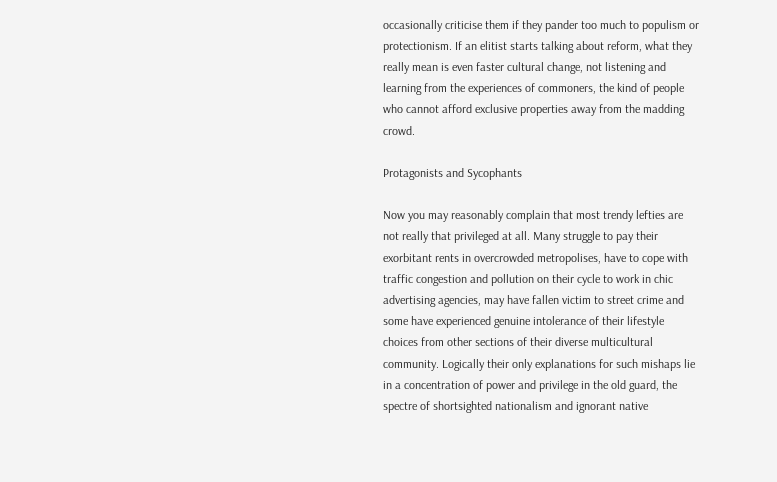occasionally criticise them if they pander too much to populism or protectionism. If an elitist starts talking about reform, what they really mean is even faster cultural change, not listening and learning from the experiences of commoners, the kind of people who cannot afford exclusive properties away from the madding crowd.

Protagonists and Sycophants

Now you may reasonably complain that most trendy lefties are not really that privileged at all. Many struggle to pay their exorbitant rents in overcrowded metropolises, have to cope with traffic congestion and pollution on their cycle to work in chic advertising agencies, may have fallen victim to street crime and some have experienced genuine intolerance of their lifestyle choices from other sections of their diverse multicultural community. Logically their only explanations for such mishaps lie in a concentration of power and privilege in the old guard, the spectre of shortsighted nationalism and ignorant native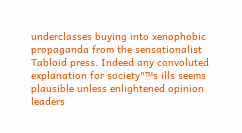underclasses buying into xenophobic propaganda from the sensationalist Tabloid press. Indeed any convoluted explanation for society"™s ills seems plausible unless enlightened opinion leaders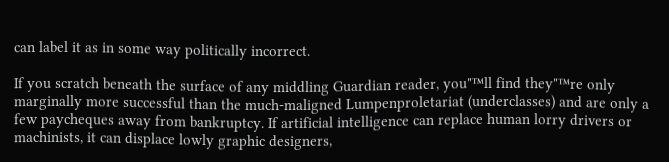can label it as in some way politically incorrect.

If you scratch beneath the surface of any middling Guardian reader, you"™ll find they"™re only marginally more successful than the much-maligned Lumpenproletariat (underclasses) and are only a few paycheques away from bankruptcy. If artificial intelligence can replace human lorry drivers or machinists, it can displace lowly graphic designers,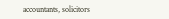accountants, solicitors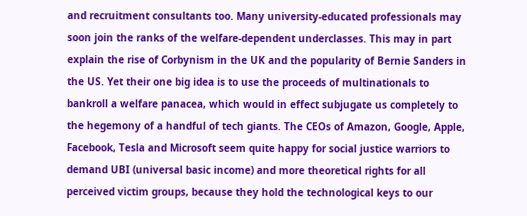and recruitment consultants too. Many university-educated professionals may soon join the ranks of the welfare-dependent underclasses. This may in part explain the rise of Corbynism in the UK and the popularity of Bernie Sanders in the US. Yet their one big idea is to use the proceeds of multinationals to bankroll a welfare panacea, which would in effect subjugate us completely to the hegemony of a handful of tech giants. The CEOs of Amazon, Google, Apple, Facebook, Tesla and Microsoft seem quite happy for social justice warriors to demand UBI (universal basic income) and more theoretical rights for all perceived victim groups, because they hold the technological keys to our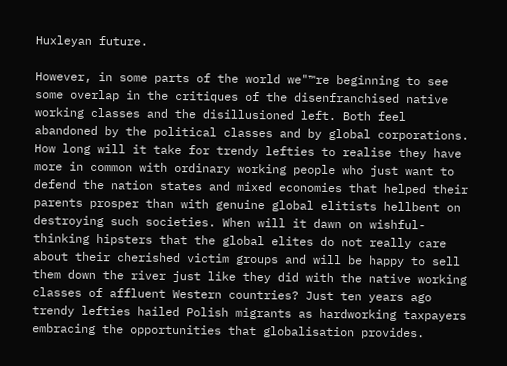Huxleyan future.

However, in some parts of the world we"™re beginning to see some overlap in the critiques of the disenfranchised native working classes and the disillusioned left. Both feel abandoned by the political classes and by global corporations. How long will it take for trendy lefties to realise they have more in common with ordinary working people who just want to defend the nation states and mixed economies that helped their parents prosper than with genuine global elitists hellbent on destroying such societies. When will it dawn on wishful-thinking hipsters that the global elites do not really care about their cherished victim groups and will be happy to sell them down the river just like they did with the native working classes of affluent Western countries? Just ten years ago trendy lefties hailed Polish migrants as hardworking taxpayers embracing the opportunities that globalisation provides.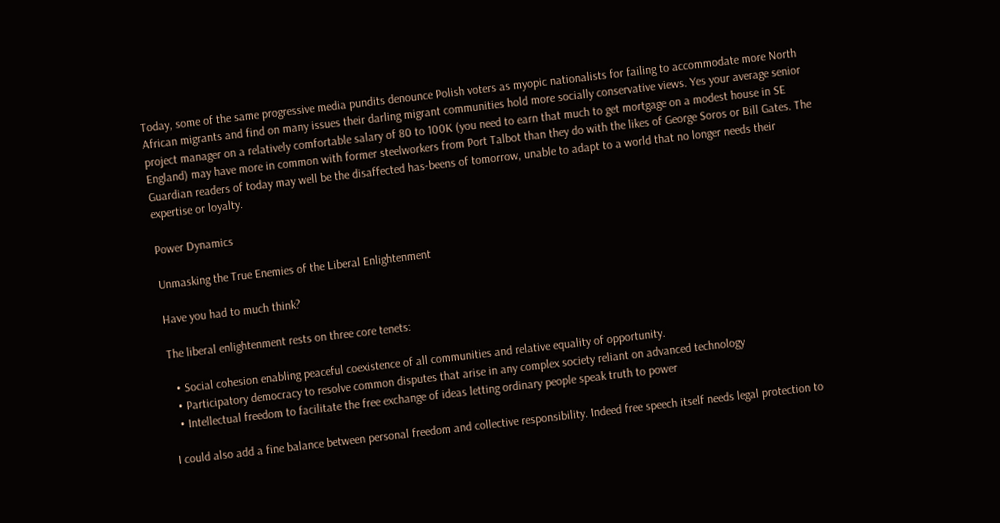Today, some of the same progressive media pundits denounce Polish voters as myopic nationalists for failing to accommodate more North African migrants and find on many issues their darling migrant communities hold more socially conservative views. Yes your average senior project manager on a relatively comfortable salary of 80 to 100K (you need to earn that much to get mortgage on a modest house in SE England) may have more in common with former steelworkers from Port Talbot than they do with the likes of George Soros or Bill Gates. The Guardian readers of today may well be the disaffected has-beens of tomorrow, unable to adapt to a world that no longer needs their expertise or loyalty.

Power Dynamics

Unmasking the True Enemies of the Liberal Enlightenment

Have you had to much think?

The liberal enlightenment rests on three core tenets:

  • Social cohesion enabling peaceful coexistence of all communities and relative equality of opportunity.
  • Participatory democracy to resolve common disputes that arise in any complex society reliant on advanced technology
  • Intellectual freedom to facilitate the free exchange of ideas letting ordinary people speak truth to power

I could also add a fine balance between personal freedom and collective responsibility. Indeed free speech itself needs legal protection to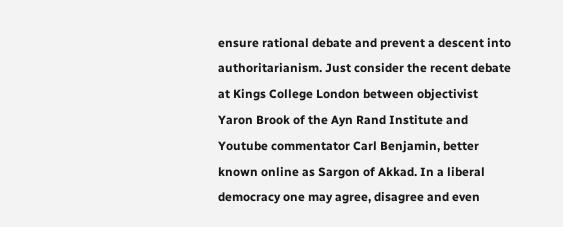ensure rational debate and prevent a descent into authoritarianism. Just consider the recent debate at Kings College London between objectivist Yaron Brook of the Ayn Rand Institute and Youtube commentator Carl Benjamin, better known online as Sargon of Akkad. In a liberal democracy one may agree, disagree and even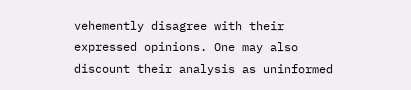vehemently disagree with their expressed opinions. One may also discount their analysis as uninformed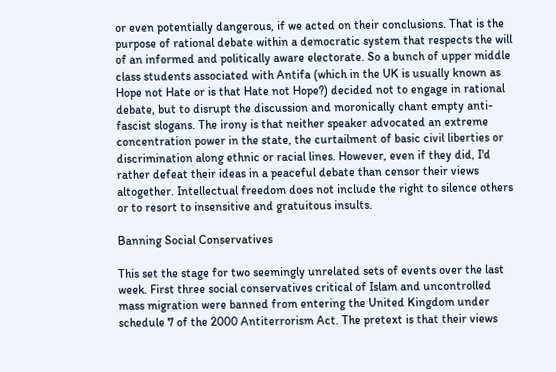or even potentially dangerous, if we acted on their conclusions. That is the purpose of rational debate within a democratic system that respects the will of an informed and politically aware electorate. So a bunch of upper middle class students associated with Antifa (which in the UK is usually known as Hope not Hate or is that Hate not Hope?) decided not to engage in rational debate, but to disrupt the discussion and moronically chant empty anti-fascist slogans. The irony is that neither speaker advocated an extreme concentration power in the state, the curtailment of basic civil liberties or discrimination along ethnic or racial lines. However, even if they did, I'd rather defeat their ideas in a peaceful debate than censor their views altogether. Intellectual freedom does not include the right to silence others or to resort to insensitive and gratuitous insults.

Banning Social Conservatives

This set the stage for two seemingly unrelated sets of events over the last week. First three social conservatives critical of Islam and uncontrolled mass migration were banned from entering the United Kingdom under schedule 7 of the 2000 Antiterrorism Act. The pretext is that their views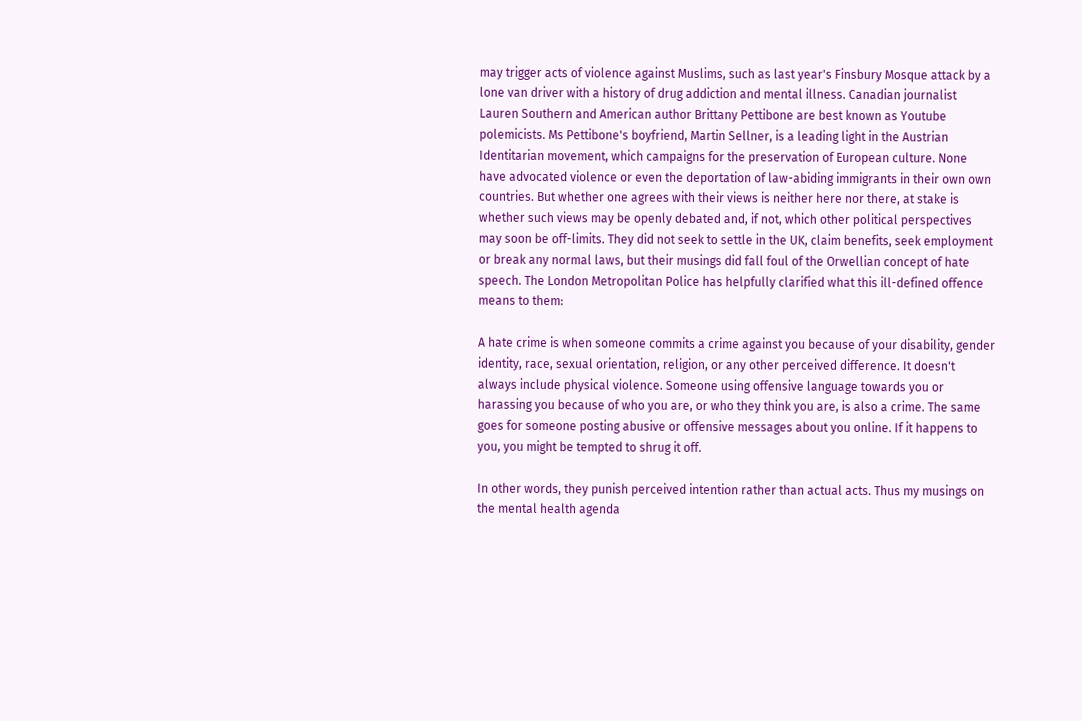may trigger acts of violence against Muslims, such as last year's Finsbury Mosque attack by a lone van driver with a history of drug addiction and mental illness. Canadian journalist Lauren Southern and American author Brittany Pettibone are best known as Youtube polemicists. Ms Pettibone's boyfriend, Martin Sellner, is a leading light in the Austrian Identitarian movement, which campaigns for the preservation of European culture. None have advocated violence or even the deportation of law-abiding immigrants in their own own countries. But whether one agrees with their views is neither here nor there, at stake is whether such views may be openly debated and, if not, which other political perspectives may soon be off-limits. They did not seek to settle in the UK, claim benefits, seek employment or break any normal laws, but their musings did fall foul of the Orwellian concept of hate speech. The London Metropolitan Police has helpfully clarified what this ill-defined offence means to them:

A hate crime is when someone commits a crime against you because of your disability, gender identity, race, sexual orientation, religion, or any other perceived difference. It doesn't always include physical violence. Someone using offensive language towards you or harassing you because of who you are, or who they think you are, is also a crime. The same goes for someone posting abusive or offensive messages about you online. If it happens to you, you might be tempted to shrug it off.

In other words, they punish perceived intention rather than actual acts. Thus my musings on the mental health agenda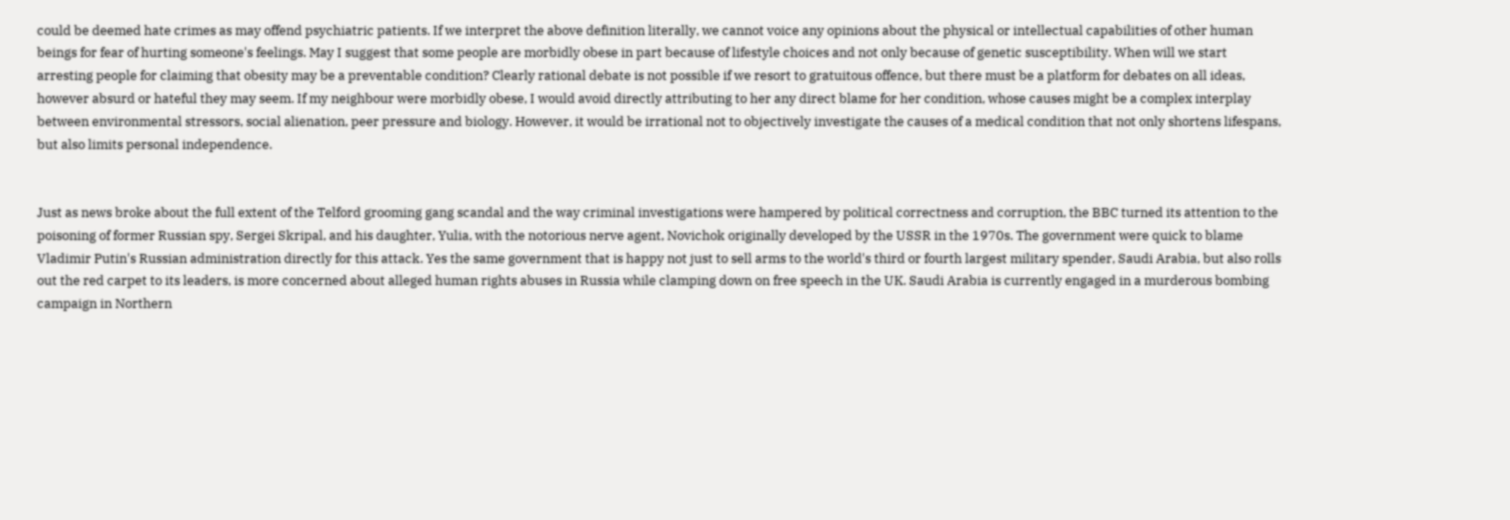could be deemed hate crimes as may offend psychiatric patients. If we interpret the above definition literally, we cannot voice any opinions about the physical or intellectual capabilities of other human beings for fear of hurting someone's feelings. May I suggest that some people are morbidly obese in part because of lifestyle choices and not only because of genetic susceptibility. When will we start arresting people for claiming that obesity may be a preventable condition? Clearly rational debate is not possible if we resort to gratuitous offence, but there must be a platform for debates on all ideas, however absurd or hateful they may seem. If my neighbour were morbidly obese, I would avoid directly attributing to her any direct blame for her condition, whose causes might be a complex interplay between environmental stressors, social alienation, peer pressure and biology. However, it would be irrational not to objectively investigate the causes of a medical condition that not only shortens lifespans, but also limits personal independence.


Just as news broke about the full extent of the Telford grooming gang scandal and the way criminal investigations were hampered by political correctness and corruption, the BBC turned its attention to the poisoning of former Russian spy, Sergei Skripal, and his daughter, Yulia, with the notorious nerve agent, Novichok originally developed by the USSR in the 1970s. The government were quick to blame Vladimir Putin's Russian administration directly for this attack. Yes the same government that is happy not just to sell arms to the world's third or fourth largest military spender, Saudi Arabia, but also rolls out the red carpet to its leaders, is more concerned about alleged human rights abuses in Russia while clamping down on free speech in the UK. Saudi Arabia is currently engaged in a murderous bombing campaign in Northern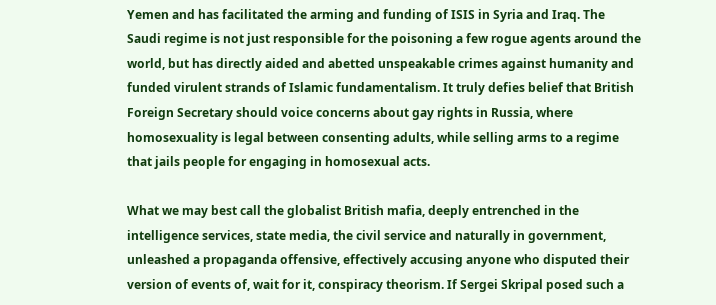Yemen and has facilitated the arming and funding of ISIS in Syria and Iraq. The Saudi regime is not just responsible for the poisoning a few rogue agents around the world, but has directly aided and abetted unspeakable crimes against humanity and funded virulent strands of Islamic fundamentalism. It truly defies belief that British Foreign Secretary should voice concerns about gay rights in Russia, where homosexuality is legal between consenting adults, while selling arms to a regime that jails people for engaging in homosexual acts.

What we may best call the globalist British mafia, deeply entrenched in the intelligence services, state media, the civil service and naturally in government, unleashed a propaganda offensive, effectively accusing anyone who disputed their version of events of, wait for it, conspiracy theorism. If Sergei Skripal posed such a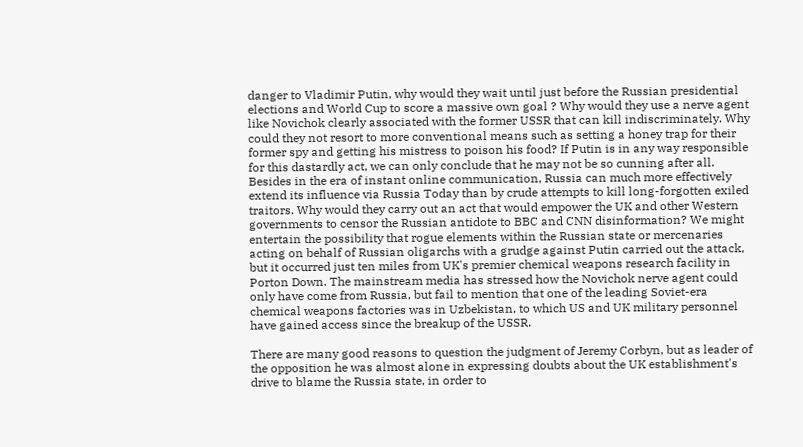danger to Vladimir Putin, why would they wait until just before the Russian presidential elections and World Cup to score a massive own goal ? Why would they use a nerve agent like Novichok clearly associated with the former USSR that can kill indiscriminately. Why could they not resort to more conventional means such as setting a honey trap for their former spy and getting his mistress to poison his food? If Putin is in any way responsible for this dastardly act, we can only conclude that he may not be so cunning after all. Besides in the era of instant online communication, Russia can much more effectively extend its influence via Russia Today than by crude attempts to kill long-forgotten exiled traitors. Why would they carry out an act that would empower the UK and other Western governments to censor the Russian antidote to BBC and CNN disinformation? We might entertain the possibility that rogue elements within the Russian state or mercenaries acting on behalf of Russian oligarchs with a grudge against Putin carried out the attack, but it occurred just ten miles from UK's premier chemical weapons research facility in Porton Down. The mainstream media has stressed how the Novichok nerve agent could only have come from Russia, but fail to mention that one of the leading Soviet-era chemical weapons factories was in Uzbekistan, to which US and UK military personnel have gained access since the breakup of the USSR.

There are many good reasons to question the judgment of Jeremy Corbyn, but as leader of the opposition he was almost alone in expressing doubts about the UK establishment's drive to blame the Russia state, in order to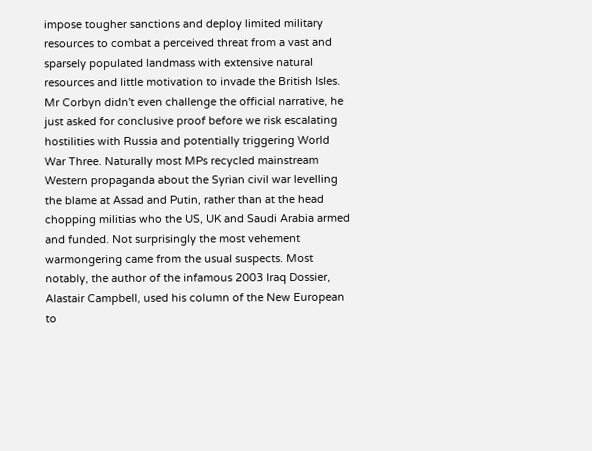impose tougher sanctions and deploy limited military resources to combat a perceived threat from a vast and sparsely populated landmass with extensive natural resources and little motivation to invade the British Isles. Mr Corbyn didn't even challenge the official narrative, he just asked for conclusive proof before we risk escalating hostilities with Russia and potentially triggering World War Three. Naturally most MPs recycled mainstream Western propaganda about the Syrian civil war levelling the blame at Assad and Putin, rather than at the head chopping militias who the US, UK and Saudi Arabia armed and funded. Not surprisingly the most vehement warmongering came from the usual suspects. Most notably, the author of the infamous 2003 Iraq Dossier, Alastair Campbell, used his column of the New European to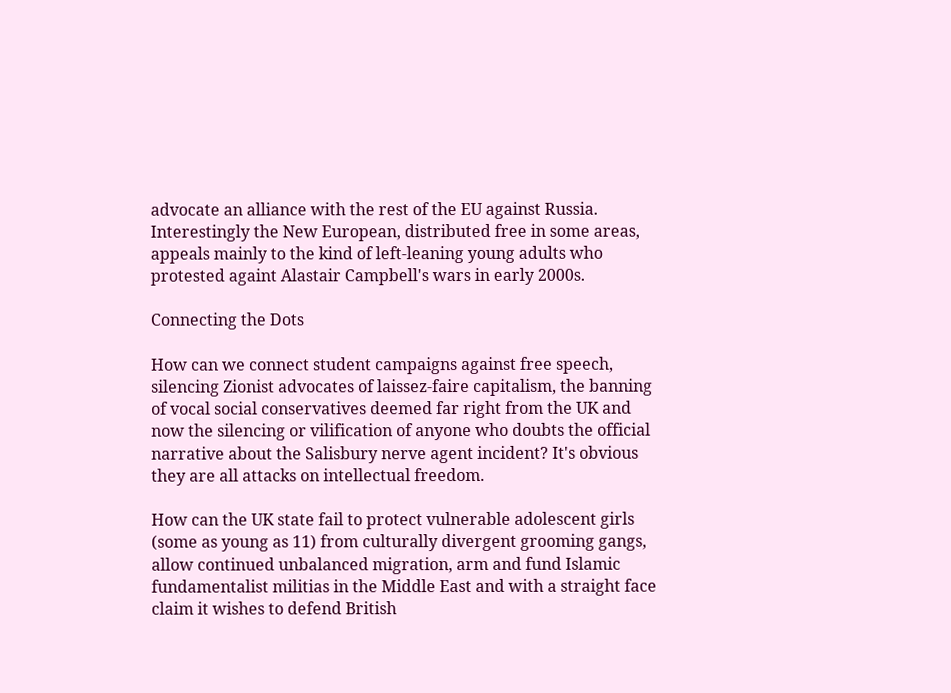advocate an alliance with the rest of the EU against Russia. Interestingly the New European, distributed free in some areas, appeals mainly to the kind of left-leaning young adults who protested againt Alastair Campbell's wars in early 2000s.

Connecting the Dots

How can we connect student campaigns against free speech, silencing Zionist advocates of laissez-faire capitalism, the banning of vocal social conservatives deemed far right from the UK and now the silencing or vilification of anyone who doubts the official narrative about the Salisbury nerve agent incident? It's obvious they are all attacks on intellectual freedom.

How can the UK state fail to protect vulnerable adolescent girls (some as young as 11) from culturally divergent grooming gangs, allow continued unbalanced migration, arm and fund Islamic fundamentalist militias in the Middle East and with a straight face claim it wishes to defend British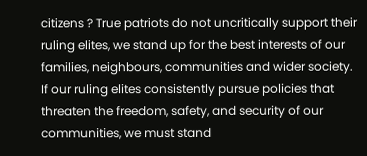citizens ? True patriots do not uncritically support their ruling elites, we stand up for the best interests of our families, neighbours, communities and wider society. If our ruling elites consistently pursue policies that threaten the freedom, safety, and security of our communities, we must stand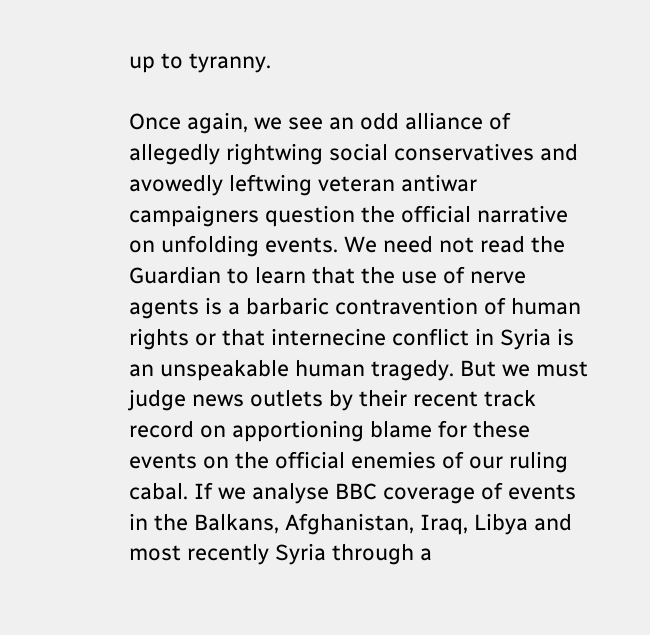up to tyranny.

Once again, we see an odd alliance of allegedly rightwing social conservatives and avowedly leftwing veteran antiwar campaigners question the official narrative on unfolding events. We need not read the Guardian to learn that the use of nerve agents is a barbaric contravention of human rights or that internecine conflict in Syria is an unspeakable human tragedy. But we must judge news outlets by their recent track record on apportioning blame for these events on the official enemies of our ruling cabal. If we analyse BBC coverage of events in the Balkans, Afghanistan, Iraq, Libya and most recently Syria through a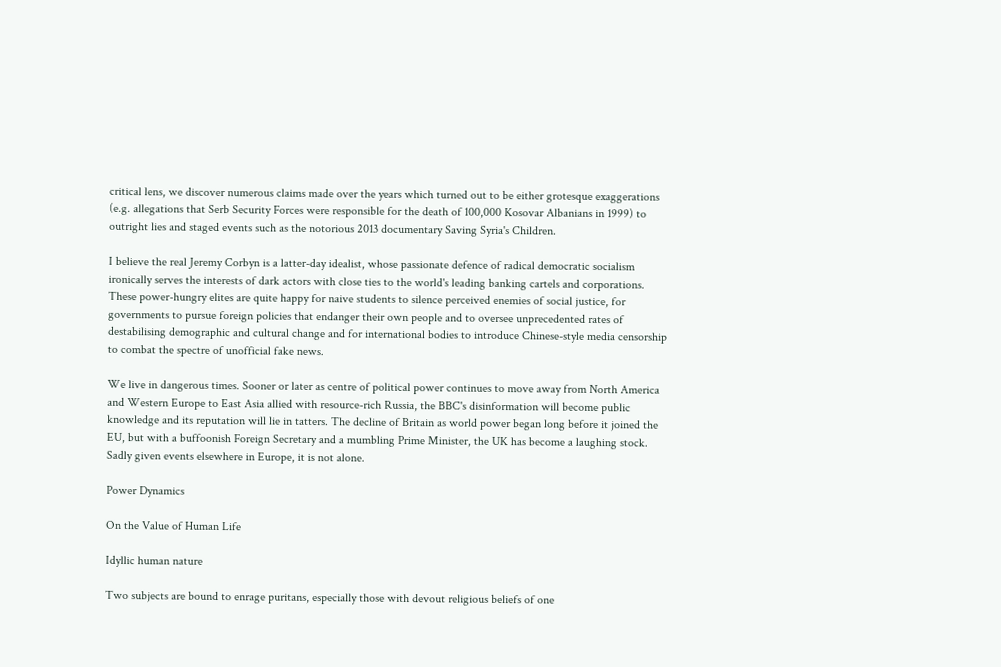critical lens, we discover numerous claims made over the years which turned out to be either grotesque exaggerations (e.g. allegations that Serb Security Forces were responsible for the death of 100,000 Kosovar Albanians in 1999) to outright lies and staged events such as the notorious 2013 documentary Saving Syria's Children.

I believe the real Jeremy Corbyn is a latter-day idealist, whose passionate defence of radical democratic socialism ironically serves the interests of dark actors with close ties to the world's leading banking cartels and corporations. These power-hungry elites are quite happy for naive students to silence perceived enemies of social justice, for governments to pursue foreign policies that endanger their own people and to oversee unprecedented rates of destabilising demographic and cultural change and for international bodies to introduce Chinese-style media censorship to combat the spectre of unofficial fake news.

We live in dangerous times. Sooner or later as centre of political power continues to move away from North America and Western Europe to East Asia allied with resource-rich Russia, the BBC's disinformation will become public knowledge and its reputation will lie in tatters. The decline of Britain as world power began long before it joined the EU, but with a buffoonish Foreign Secretary and a mumbling Prime Minister, the UK has become a laughing stock. Sadly given events elsewhere in Europe, it is not alone.

Power Dynamics

On the Value of Human Life

Idyllic human nature

Two subjects are bound to enrage puritans, especially those with devout religious beliefs of one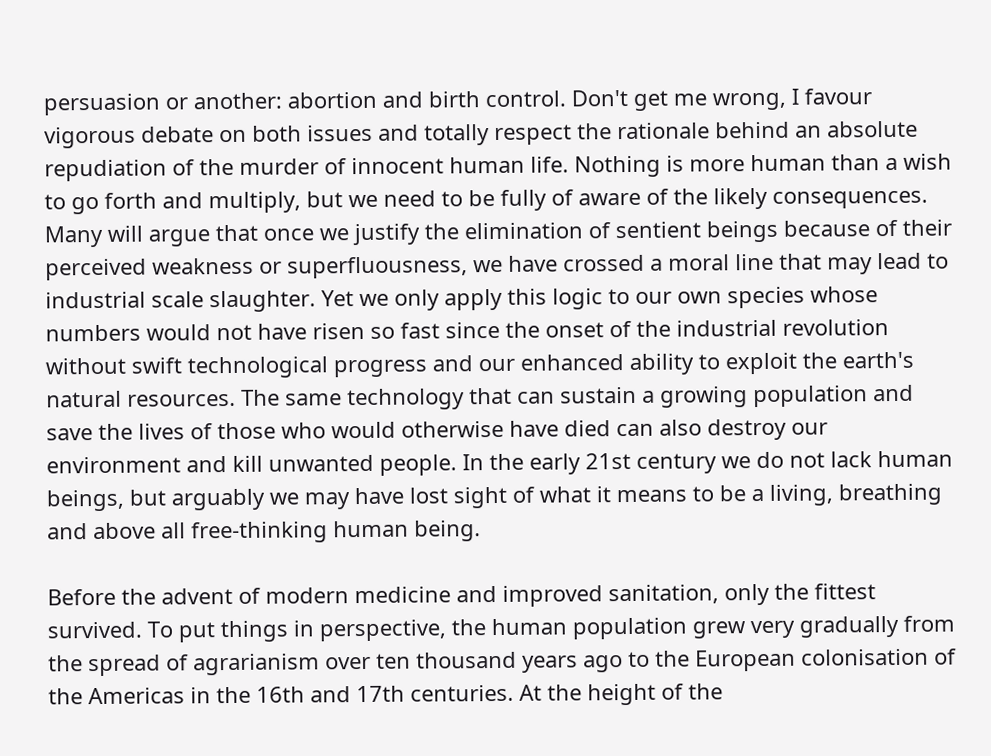persuasion or another: abortion and birth control. Don't get me wrong, I favour vigorous debate on both issues and totally respect the rationale behind an absolute repudiation of the murder of innocent human life. Nothing is more human than a wish to go forth and multiply, but we need to be fully of aware of the likely consequences. Many will argue that once we justify the elimination of sentient beings because of their perceived weakness or superfluousness, we have crossed a moral line that may lead to industrial scale slaughter. Yet we only apply this logic to our own species whose numbers would not have risen so fast since the onset of the industrial revolution without swift technological progress and our enhanced ability to exploit the earth's natural resources. The same technology that can sustain a growing population and save the lives of those who would otherwise have died can also destroy our environment and kill unwanted people. In the early 21st century we do not lack human beings, but arguably we may have lost sight of what it means to be a living, breathing and above all free-thinking human being.

Before the advent of modern medicine and improved sanitation, only the fittest survived. To put things in perspective, the human population grew very gradually from the spread of agrarianism over ten thousand years ago to the European colonisation of the Americas in the 16th and 17th centuries. At the height of the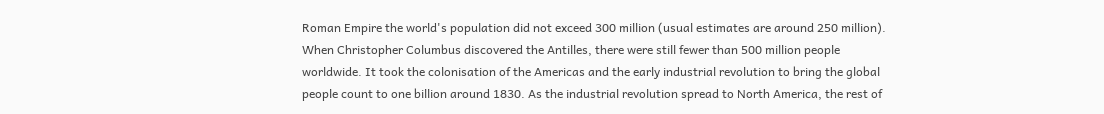Roman Empire the world's population did not exceed 300 million (usual estimates are around 250 million). When Christopher Columbus discovered the Antilles, there were still fewer than 500 million people worldwide. It took the colonisation of the Americas and the early industrial revolution to bring the global people count to one billion around 1830. As the industrial revolution spread to North America, the rest of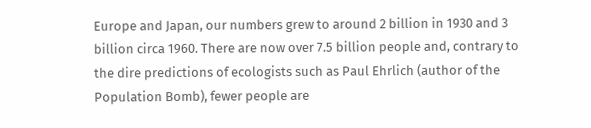Europe and Japan, our numbers grew to around 2 billion in 1930 and 3 billion circa 1960. There are now over 7.5 billion people and, contrary to the dire predictions of ecologists such as Paul Ehrlich (author of the Population Bomb), fewer people are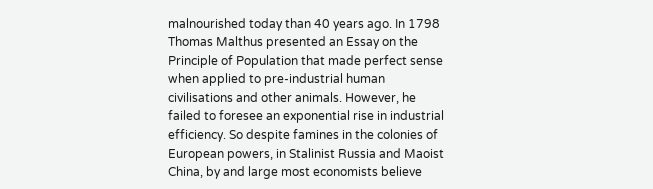malnourished today than 40 years ago. In 1798 Thomas Malthus presented an Essay on the Principle of Population that made perfect sense when applied to pre-industrial human civilisations and other animals. However, he failed to foresee an exponential rise in industrial efficiency. So despite famines in the colonies of European powers, in Stalinist Russia and Maoist China, by and large most economists believe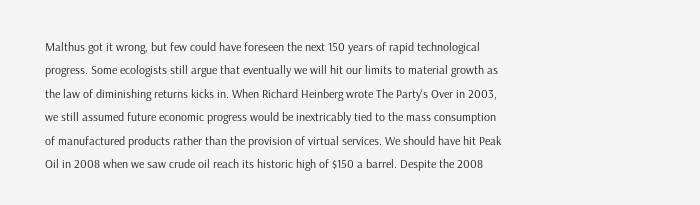Malthus got it wrong, but few could have foreseen the next 150 years of rapid technological progress. Some ecologists still argue that eventually we will hit our limits to material growth as the law of diminishing returns kicks in. When Richard Heinberg wrote The Party's Over in 2003, we still assumed future economic progress would be inextricably tied to the mass consumption of manufactured products rather than the provision of virtual services. We should have hit Peak Oil in 2008 when we saw crude oil reach its historic high of $150 a barrel. Despite the 2008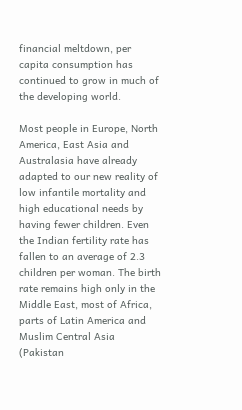financial meltdown, per capita consumption has continued to grow in much of the developing world.

Most people in Europe, North America, East Asia and Australasia have already adapted to our new reality of low infantile mortality and high educational needs by having fewer children. Even the Indian fertility rate has fallen to an average of 2.3 children per woman. The birth rate remains high only in the Middle East, most of Africa, parts of Latin America and Muslim Central Asia (Pakistan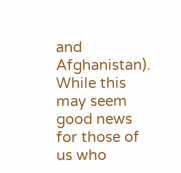and Afghanistan). While this may seem good news for those of us who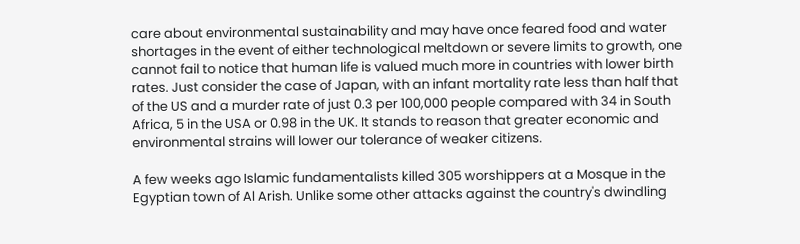care about environmental sustainability and may have once feared food and water shortages in the event of either technological meltdown or severe limits to growth, one cannot fail to notice that human life is valued much more in countries with lower birth rates. Just consider the case of Japan, with an infant mortality rate less than half that of the US and a murder rate of just 0.3 per 100,000 people compared with 34 in South Africa, 5 in the USA or 0.98 in the UK. It stands to reason that greater economic and environmental strains will lower our tolerance of weaker citizens.

A few weeks ago Islamic fundamentalists killed 305 worshippers at a Mosque in the Egyptian town of Al Arish. Unlike some other attacks against the country's dwindling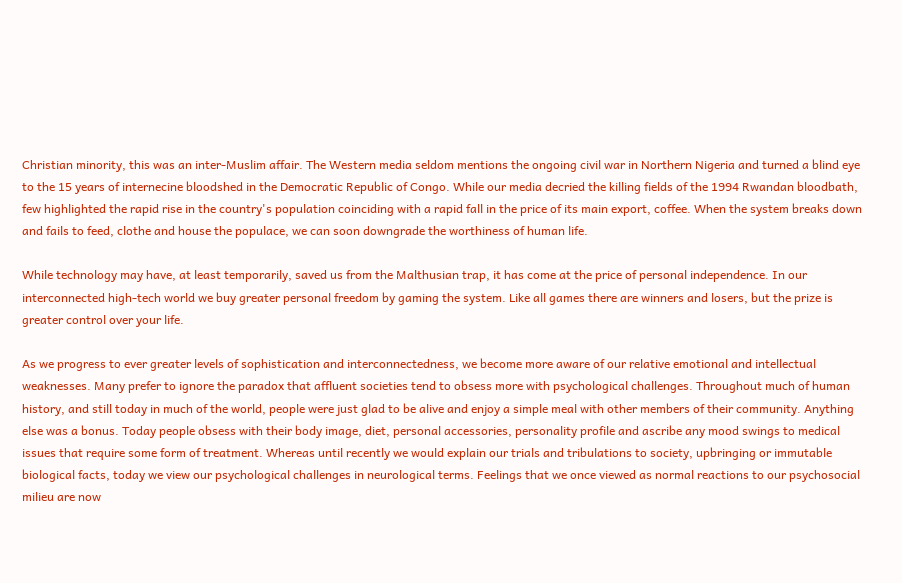Christian minority, this was an inter-Muslim affair. The Western media seldom mentions the ongoing civil war in Northern Nigeria and turned a blind eye to the 15 years of internecine bloodshed in the Democratic Republic of Congo. While our media decried the killing fields of the 1994 Rwandan bloodbath, few highlighted the rapid rise in the country's population coinciding with a rapid fall in the price of its main export, coffee. When the system breaks down and fails to feed, clothe and house the populace, we can soon downgrade the worthiness of human life.

While technology may have, at least temporarily, saved us from the Malthusian trap, it has come at the price of personal independence. In our interconnected high-tech world we buy greater personal freedom by gaming the system. Like all games there are winners and losers, but the prize is greater control over your life.

As we progress to ever greater levels of sophistication and interconnectedness, we become more aware of our relative emotional and intellectual weaknesses. Many prefer to ignore the paradox that affluent societies tend to obsess more with psychological challenges. Throughout much of human history, and still today in much of the world, people were just glad to be alive and enjoy a simple meal with other members of their community. Anything else was a bonus. Today people obsess with their body image, diet, personal accessories, personality profile and ascribe any mood swings to medical issues that require some form of treatment. Whereas until recently we would explain our trials and tribulations to society, upbringing or immutable biological facts, today we view our psychological challenges in neurological terms. Feelings that we once viewed as normal reactions to our psychosocial milieu are now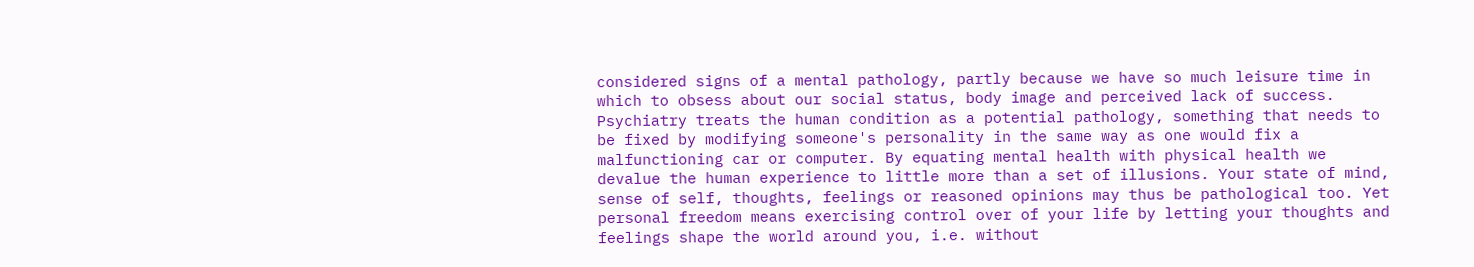considered signs of a mental pathology, partly because we have so much leisure time in which to obsess about our social status, body image and perceived lack of success. Psychiatry treats the human condition as a potential pathology, something that needs to be fixed by modifying someone's personality in the same way as one would fix a malfunctioning car or computer. By equating mental health with physical health we devalue the human experience to little more than a set of illusions. Your state of mind, sense of self, thoughts, feelings or reasoned opinions may thus be pathological too. Yet personal freedom means exercising control over of your life by letting your thoughts and feelings shape the world around you, i.e. without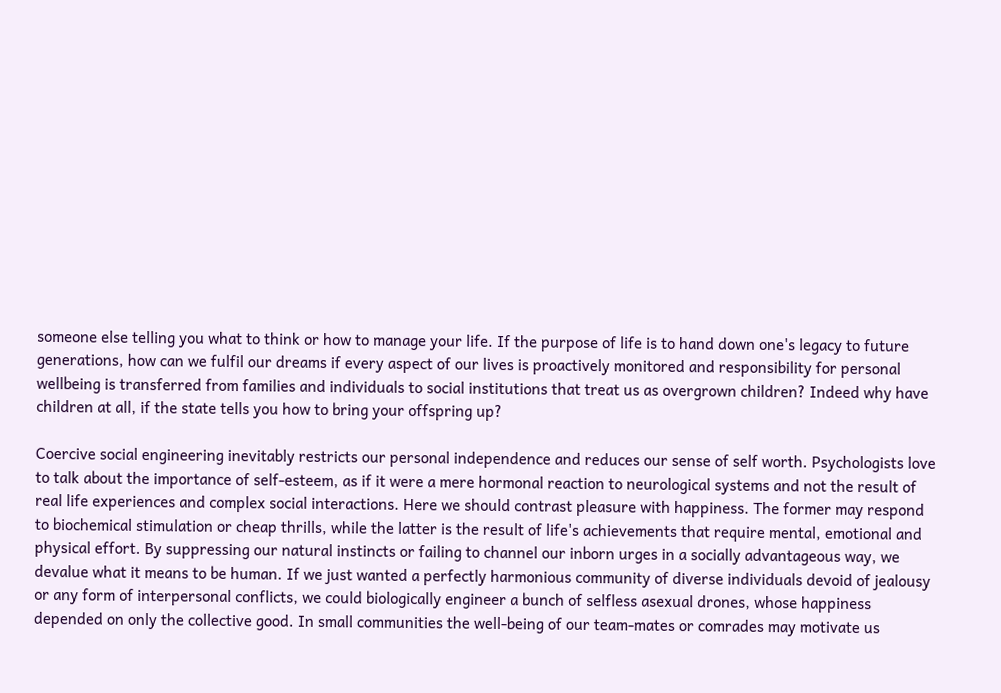someone else telling you what to think or how to manage your life. If the purpose of life is to hand down one's legacy to future generations, how can we fulfil our dreams if every aspect of our lives is proactively monitored and responsibility for personal wellbeing is transferred from families and individuals to social institutions that treat us as overgrown children? Indeed why have children at all, if the state tells you how to bring your offspring up?

Coercive social engineering inevitably restricts our personal independence and reduces our sense of self worth. Psychologists love to talk about the importance of self-esteem, as if it were a mere hormonal reaction to neurological systems and not the result of real life experiences and complex social interactions. Here we should contrast pleasure with happiness. The former may respond to biochemical stimulation or cheap thrills, while the latter is the result of life's achievements that require mental, emotional and physical effort. By suppressing our natural instincts or failing to channel our inborn urges in a socially advantageous way, we devalue what it means to be human. If we just wanted a perfectly harmonious community of diverse individuals devoid of jealousy or any form of interpersonal conflicts, we could biologically engineer a bunch of selfless asexual drones, whose happiness depended on only the collective good. In small communities the well-being of our team-mates or comrades may motivate us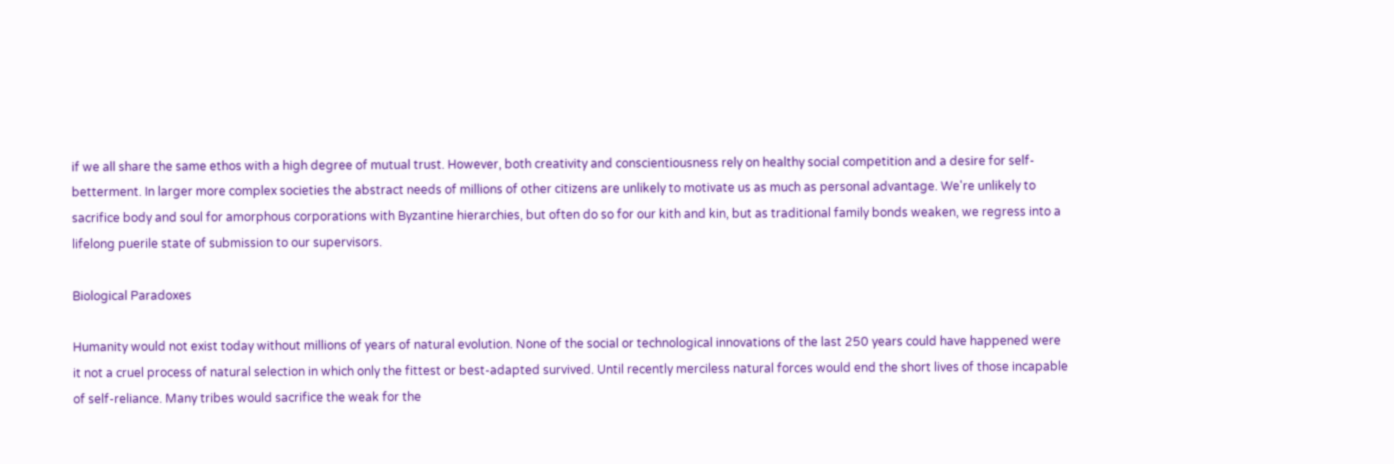if we all share the same ethos with a high degree of mutual trust. However, both creativity and conscientiousness rely on healthy social competition and a desire for self-betterment. In larger more complex societies the abstract needs of millions of other citizens are unlikely to motivate us as much as personal advantage. We're unlikely to sacrifice body and soul for amorphous corporations with Byzantine hierarchies, but often do so for our kith and kin, but as traditional family bonds weaken, we regress into a lifelong puerile state of submission to our supervisors.

Biological Paradoxes

Humanity would not exist today without millions of years of natural evolution. None of the social or technological innovations of the last 250 years could have happened were it not a cruel process of natural selection in which only the fittest or best-adapted survived. Until recently merciless natural forces would end the short lives of those incapable of self-reliance. Many tribes would sacrifice the weak for the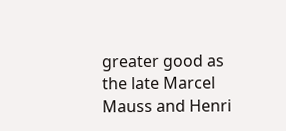greater good as the late Marcel Mauss and Henri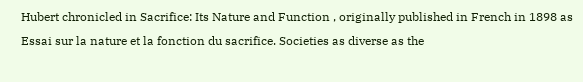Hubert chronicled in Sacrifice: Its Nature and Function , originally published in French in 1898 as Essai sur la nature et la fonction du sacrifice. Societies as diverse as the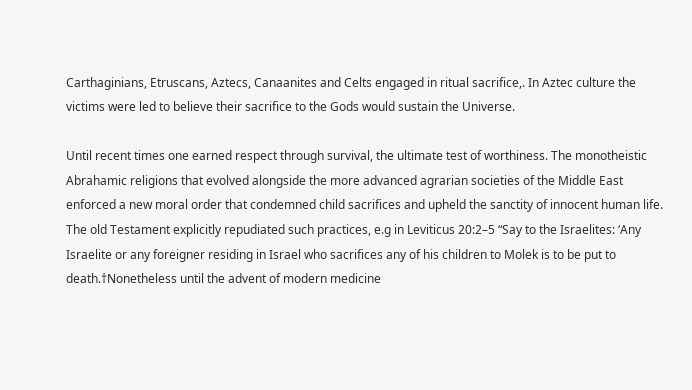Carthaginians, Etruscans, Aztecs, Canaanites and Celts engaged in ritual sacrifice,. In Aztec culture the victims were led to believe their sacrifice to the Gods would sustain the Universe.

Until recent times one earned respect through survival, the ultimate test of worthiness. The monotheistic Abrahamic religions that evolved alongside the more advanced agrarian societies of the Middle East enforced a new moral order that condemned child sacrifices and upheld the sanctity of innocent human life. The old Testament explicitly repudiated such practices, e.g in Leviticus 20:2–5 “Say to the Israelites: ‘Any Israelite or any foreigner residing in Israel who sacrifices any of his children to Molek is to be put to death.†Nonetheless until the advent of modern medicine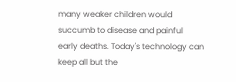many weaker children would succumb to disease and painful early deaths. Today's technology can keep all but the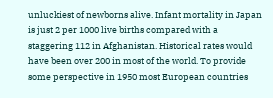unluckiest of newborns alive. Infant mortality in Japan is just 2 per 1000 live births compared with a staggering 112 in Afghanistan. Historical rates would have been over 200 in most of the world. To provide some perspective in 1950 most European countries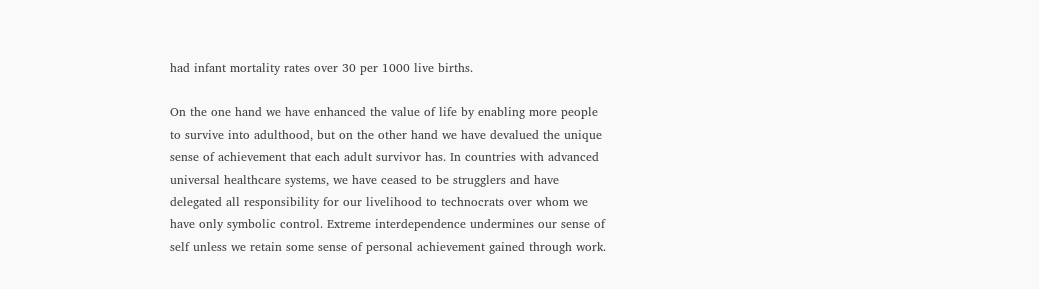had infant mortality rates over 30 per 1000 live births.

On the one hand we have enhanced the value of life by enabling more people to survive into adulthood, but on the other hand we have devalued the unique sense of achievement that each adult survivor has. In countries with advanced universal healthcare systems, we have ceased to be strugglers and have delegated all responsibility for our livelihood to technocrats over whom we have only symbolic control. Extreme interdependence undermines our sense of self unless we retain some sense of personal achievement gained through work.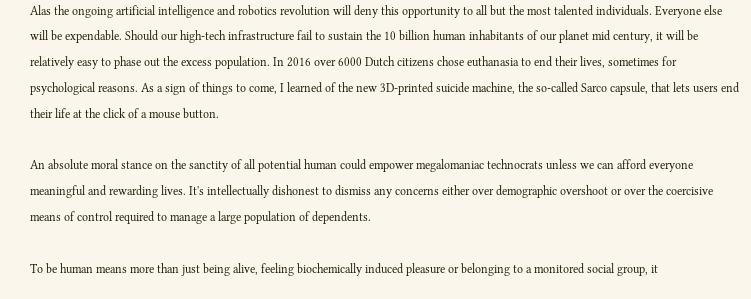Alas the ongoing artificial intelligence and robotics revolution will deny this opportunity to all but the most talented individuals. Everyone else will be expendable. Should our high-tech infrastructure fail to sustain the 10 billion human inhabitants of our planet mid century, it will be relatively easy to phase out the excess population. In 2016 over 6000 Dutch citizens chose euthanasia to end their lives, sometimes for psychological reasons. As a sign of things to come, I learned of the new 3D-printed suicide machine, the so-called Sarco capsule, that lets users end their life at the click of a mouse button.

An absolute moral stance on the sanctity of all potential human could empower megalomaniac technocrats unless we can afford everyone meaningful and rewarding lives. It's intellectually dishonest to dismiss any concerns either over demographic overshoot or over the coercisive means of control required to manage a large population of dependents.

To be human means more than just being alive, feeling biochemically induced pleasure or belonging to a monitored social group, it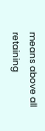means above all retaining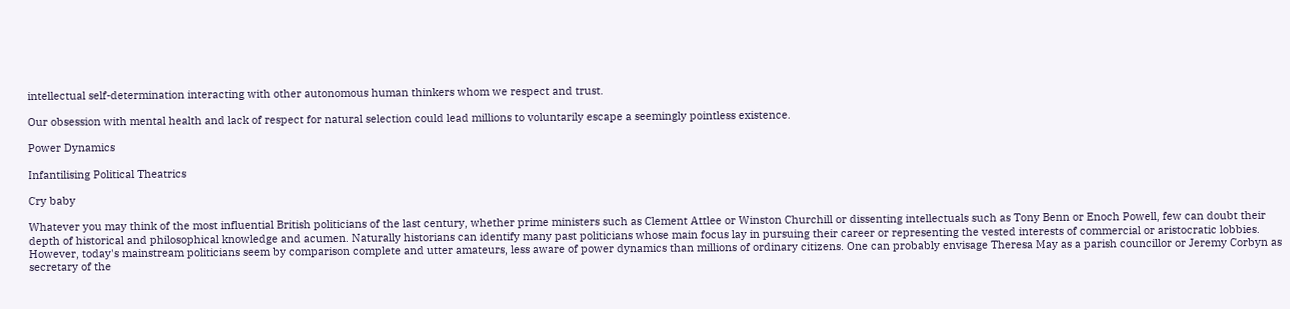intellectual self-determination interacting with other autonomous human thinkers whom we respect and trust.

Our obsession with mental health and lack of respect for natural selection could lead millions to voluntarily escape a seemingly pointless existence.

Power Dynamics

Infantilising Political Theatrics

Cry baby

Whatever you may think of the most influential British politicians of the last century, whether prime ministers such as Clement Attlee or Winston Churchill or dissenting intellectuals such as Tony Benn or Enoch Powell, few can doubt their depth of historical and philosophical knowledge and acumen. Naturally historians can identify many past politicians whose main focus lay in pursuing their career or representing the vested interests of commercial or aristocratic lobbies. However, today's mainstream politicians seem by comparison complete and utter amateurs, less aware of power dynamics than millions of ordinary citizens. One can probably envisage Theresa May as a parish councillor or Jeremy Corbyn as secretary of the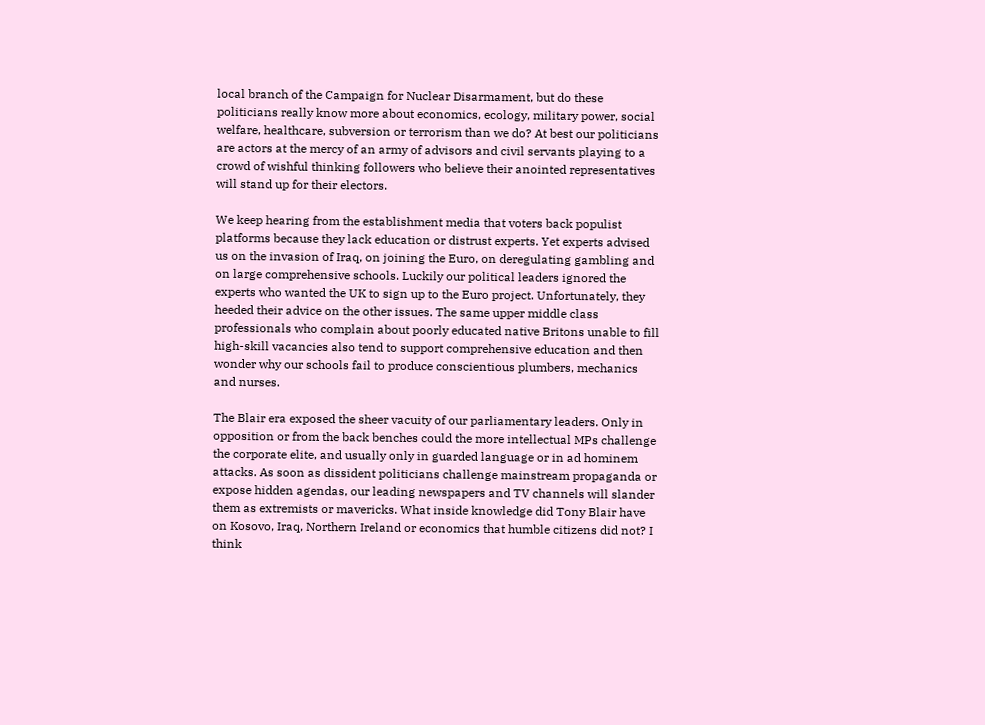local branch of the Campaign for Nuclear Disarmament, but do these politicians really know more about economics, ecology, military power, social welfare, healthcare, subversion or terrorism than we do? At best our politicians are actors at the mercy of an army of advisors and civil servants playing to a crowd of wishful thinking followers who believe their anointed representatives will stand up for their electors.

We keep hearing from the establishment media that voters back populist platforms because they lack education or distrust experts. Yet experts advised us on the invasion of Iraq, on joining the Euro, on deregulating gambling and on large comprehensive schools. Luckily our political leaders ignored the experts who wanted the UK to sign up to the Euro project. Unfortunately, they heeded their advice on the other issues. The same upper middle class professionals who complain about poorly educated native Britons unable to fill high-skill vacancies also tend to support comprehensive education and then wonder why our schools fail to produce conscientious plumbers, mechanics and nurses.

The Blair era exposed the sheer vacuity of our parliamentary leaders. Only in opposition or from the back benches could the more intellectual MPs challenge the corporate elite, and usually only in guarded language or in ad hominem attacks. As soon as dissident politicians challenge mainstream propaganda or expose hidden agendas, our leading newspapers and TV channels will slander them as extremists or mavericks. What inside knowledge did Tony Blair have on Kosovo, Iraq, Northern Ireland or economics that humble citizens did not? I think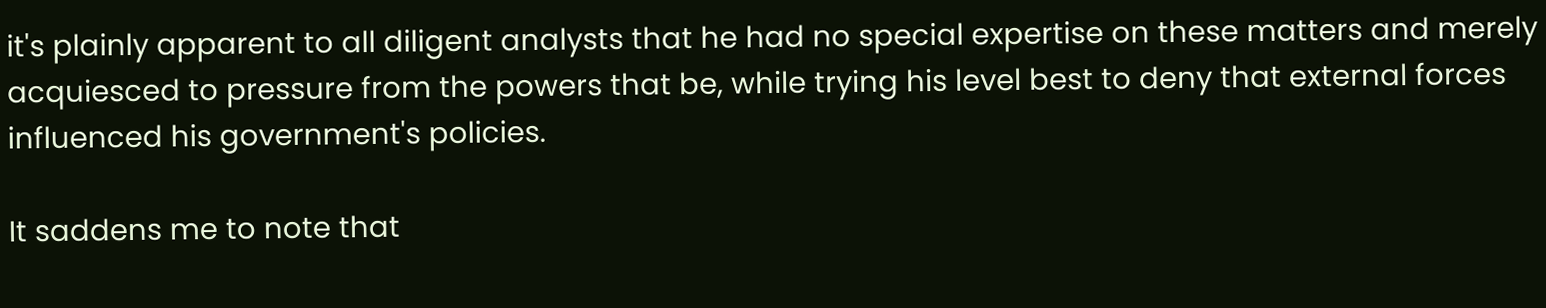it's plainly apparent to all diligent analysts that he had no special expertise on these matters and merely acquiesced to pressure from the powers that be, while trying his level best to deny that external forces influenced his government's policies.

It saddens me to note that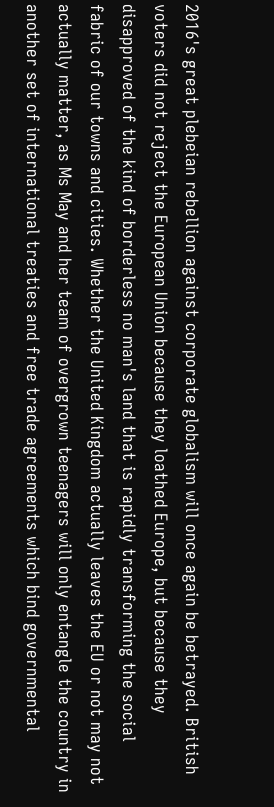2016's great plebeian rebellion against corporate globalism will once again be betrayed. British voters did not reject the European Union because they loathed Europe, but because they disapproved of the kind of borderless no man's land that is rapidly transforming the social fabric of our towns and cities. Whether the United Kingdom actually leaves the EU or not may not actually matter, as Ms May and her team of overgrown teenagers will only entangle the country in another set of international treaties and free trade agreements which bind governmental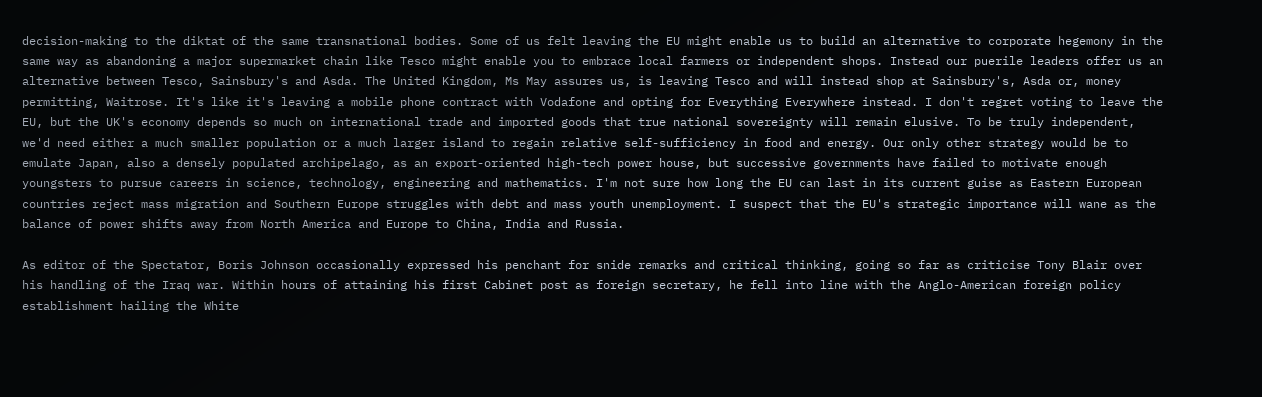decision-making to the diktat of the same transnational bodies. Some of us felt leaving the EU might enable us to build an alternative to corporate hegemony in the same way as abandoning a major supermarket chain like Tesco might enable you to embrace local farmers or independent shops. Instead our puerile leaders offer us an alternative between Tesco, Sainsbury's and Asda. The United Kingdom, Ms May assures us, is leaving Tesco and will instead shop at Sainsbury's, Asda or, money permitting, Waitrose. It's like it's leaving a mobile phone contract with Vodafone and opting for Everything Everywhere instead. I don't regret voting to leave the EU, but the UK's economy depends so much on international trade and imported goods that true national sovereignty will remain elusive. To be truly independent, we'd need either a much smaller population or a much larger island to regain relative self-sufficiency in food and energy. Our only other strategy would be to emulate Japan, also a densely populated archipelago, as an export-oriented high-tech power house, but successive governments have failed to motivate enough youngsters to pursue careers in science, technology, engineering and mathematics. I'm not sure how long the EU can last in its current guise as Eastern European countries reject mass migration and Southern Europe struggles with debt and mass youth unemployment. I suspect that the EU's strategic importance will wane as the balance of power shifts away from North America and Europe to China, India and Russia.

As editor of the Spectator, Boris Johnson occasionally expressed his penchant for snide remarks and critical thinking, going so far as criticise Tony Blair over his handling of the Iraq war. Within hours of attaining his first Cabinet post as foreign secretary, he fell into line with the Anglo-American foreign policy establishment hailing the White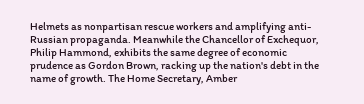Helmets as nonpartisan rescue workers and amplifying anti-Russian propaganda. Meanwhile the Chancellor of Exchequor, Philip Hammond, exhibits the same degree of economic prudence as Gordon Brown, racking up the nation's debt in the name of growth. The Home Secretary, Amber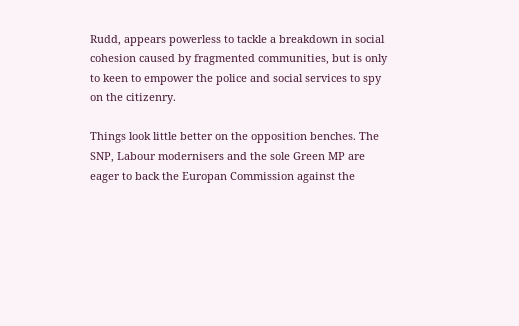Rudd, appears powerless to tackle a breakdown in social cohesion caused by fragmented communities, but is only to keen to empower the police and social services to spy on the citizenry.

Things look little better on the opposition benches. The SNP, Labour modernisers and the sole Green MP are eager to back the Europan Commission against the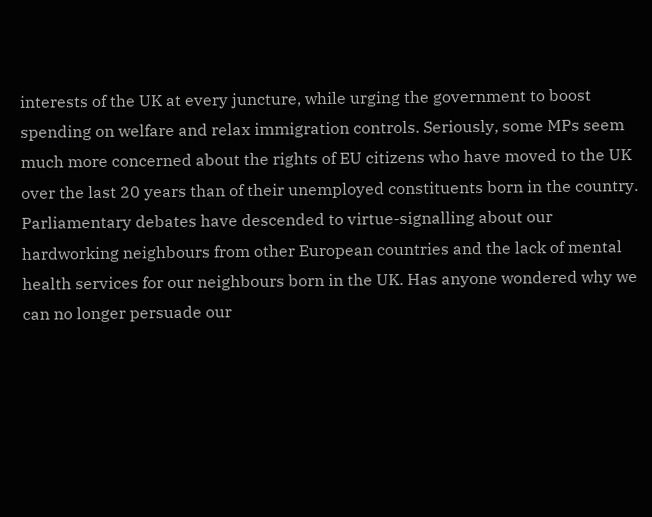interests of the UK at every juncture, while urging the government to boost spending on welfare and relax immigration controls. Seriously, some MPs seem much more concerned about the rights of EU citizens who have moved to the UK over the last 20 years than of their unemployed constituents born in the country. Parliamentary debates have descended to virtue-signalling about our hardworking neighbours from other European countries and the lack of mental health services for our neighbours born in the UK. Has anyone wondered why we can no longer persuade our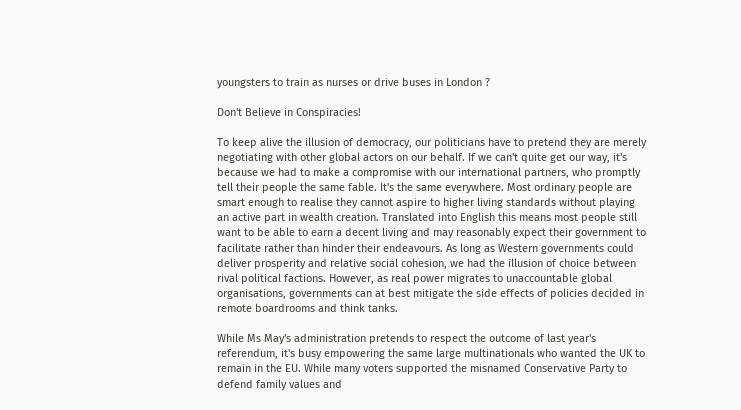youngsters to train as nurses or drive buses in London ?

Don't Believe in Conspiracies!

To keep alive the illusion of democracy, our politicians have to pretend they are merely negotiating with other global actors on our behalf. If we can't quite get our way, it's because we had to make a compromise with our international partners, who promptly tell their people the same fable. It's the same everywhere. Most ordinary people are smart enough to realise they cannot aspire to higher living standards without playing an active part in wealth creation. Translated into English this means most people still want to be able to earn a decent living and may reasonably expect their government to facilitate rather than hinder their endeavours. As long as Western governments could deliver prosperity and relative social cohesion, we had the illusion of choice between rival political factions. However, as real power migrates to unaccountable global organisations, governments can at best mitigate the side effects of policies decided in remote boardrooms and think tanks.

While Ms May's administration pretends to respect the outcome of last year's referendum, it's busy empowering the same large multinationals who wanted the UK to remain in the EU. While many voters supported the misnamed Conservative Party to defend family values and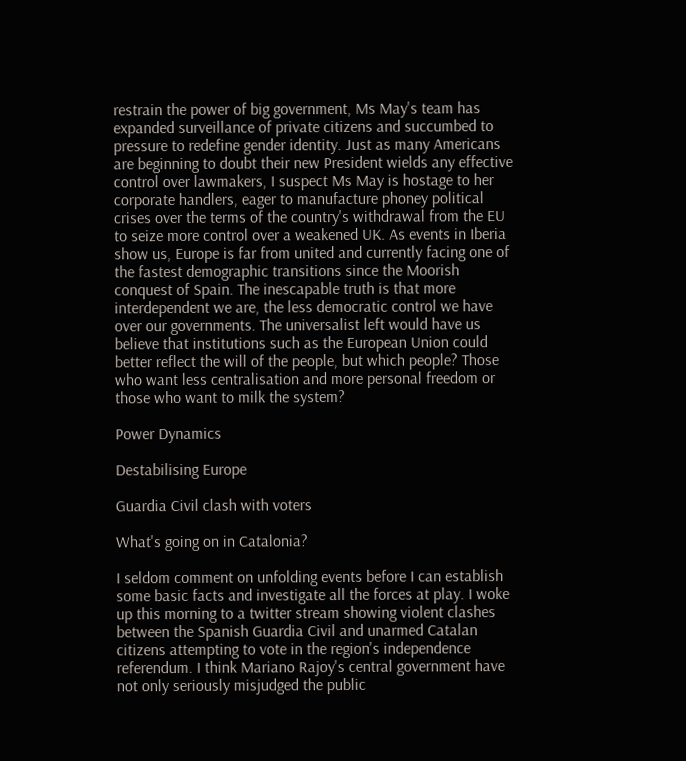restrain the power of big government, Ms May's team has expanded surveillance of private citizens and succumbed to pressure to redefine gender identity. Just as many Americans are beginning to doubt their new President wields any effective control over lawmakers, I suspect Ms May is hostage to her corporate handlers, eager to manufacture phoney political crises over the terms of the country's withdrawal from the EU to seize more control over a weakened UK. As events in Iberia show us, Europe is far from united and currently facing one of the fastest demographic transitions since the Moorish conquest of Spain. The inescapable truth is that more interdependent we are, the less democratic control we have over our governments. The universalist left would have us believe that institutions such as the European Union could better reflect the will of the people, but which people? Those who want less centralisation and more personal freedom or those who want to milk the system?

Power Dynamics

Destabilising Europe

Guardia Civil clash with voters

What's going on in Catalonia?

I seldom comment on unfolding events before I can establish some basic facts and investigate all the forces at play. I woke up this morning to a twitter stream showing violent clashes between the Spanish Guardia Civil and unarmed Catalan citizens attempting to vote in the region's independence referendum. I think Mariano Rajoy's central government have not only seriously misjudged the public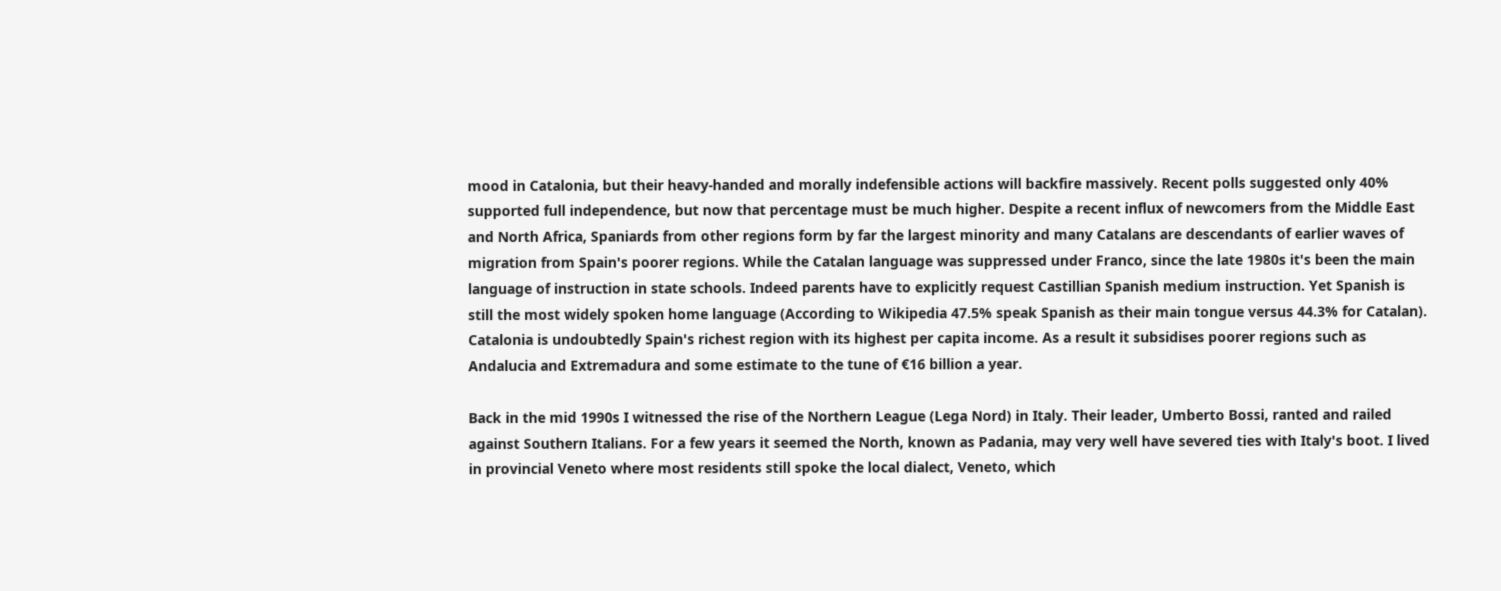mood in Catalonia, but their heavy-handed and morally indefensible actions will backfire massively. Recent polls suggested only 40% supported full independence, but now that percentage must be much higher. Despite a recent influx of newcomers from the Middle East and North Africa, Spaniards from other regions form by far the largest minority and many Catalans are descendants of earlier waves of migration from Spain's poorer regions. While the Catalan language was suppressed under Franco, since the late 1980s it's been the main language of instruction in state schools. Indeed parents have to explicitly request Castillian Spanish medium instruction. Yet Spanish is still the most widely spoken home language (According to Wikipedia 47.5% speak Spanish as their main tongue versus 44.3% for Catalan). Catalonia is undoubtedly Spain's richest region with its highest per capita income. As a result it subsidises poorer regions such as Andalucia and Extremadura and some estimate to the tune of €16 billion a year.

Back in the mid 1990s I witnessed the rise of the Northern League (Lega Nord) in Italy. Their leader, Umberto Bossi, ranted and railed against Southern Italians. For a few years it seemed the North, known as Padania, may very well have severed ties with Italy's boot. I lived in provincial Veneto where most residents still spoke the local dialect, Veneto, which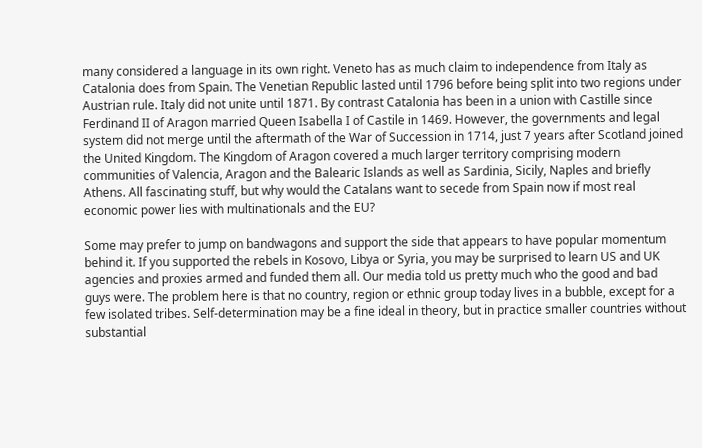many considered a language in its own right. Veneto has as much claim to independence from Italy as Catalonia does from Spain. The Venetian Republic lasted until 1796 before being split into two regions under Austrian rule. Italy did not unite until 1871. By contrast Catalonia has been in a union with Castille since Ferdinand II of Aragon married Queen Isabella I of Castile in 1469. However, the governments and legal system did not merge until the aftermath of the War of Succession in 1714, just 7 years after Scotland joined the United Kingdom. The Kingdom of Aragon covered a much larger territory comprising modern communities of Valencia, Aragon and the Balearic Islands as well as Sardinia, Sicily, Naples and briefly Athens. All fascinating stuff, but why would the Catalans want to secede from Spain now if most real economic power lies with multinationals and the EU?

Some may prefer to jump on bandwagons and support the side that appears to have popular momentum behind it. If you supported the rebels in Kosovo, Libya or Syria, you may be surprised to learn US and UK agencies and proxies armed and funded them all. Our media told us pretty much who the good and bad guys were. The problem here is that no country, region or ethnic group today lives in a bubble, except for a few isolated tribes. Self-determination may be a fine ideal in theory, but in practice smaller countries without substantial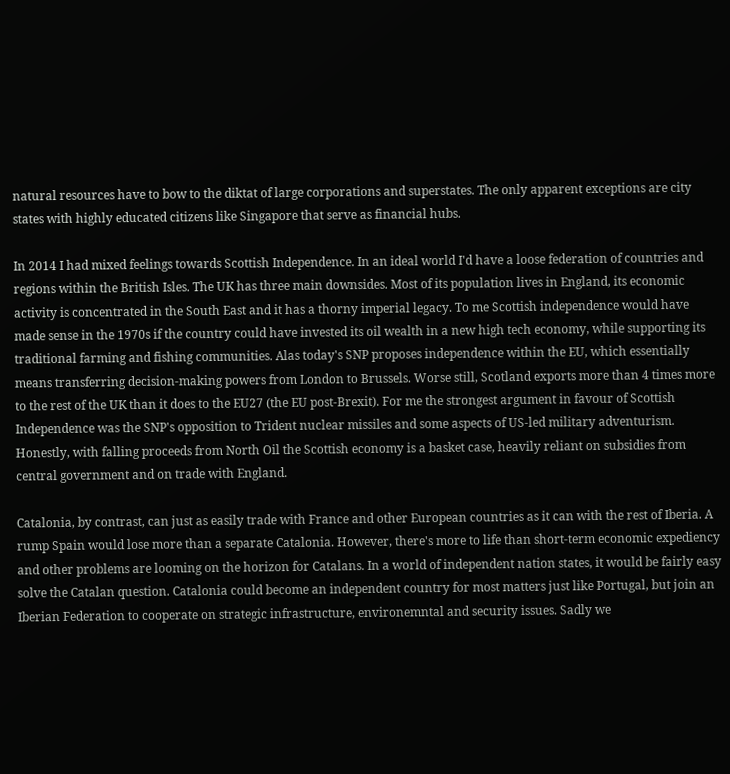natural resources have to bow to the diktat of large corporations and superstates. The only apparent exceptions are city states with highly educated citizens like Singapore that serve as financial hubs.

In 2014 I had mixed feelings towards Scottish Independence. In an ideal world I'd have a loose federation of countries and regions within the British Isles. The UK has three main downsides. Most of its population lives in England, its economic activity is concentrated in the South East and it has a thorny imperial legacy. To me Scottish independence would have made sense in the 1970s if the country could have invested its oil wealth in a new high tech economy, while supporting its traditional farming and fishing communities. Alas today's SNP proposes independence within the EU, which essentially means transferring decision-making powers from London to Brussels. Worse still, Scotland exports more than 4 times more to the rest of the UK than it does to the EU27 (the EU post-Brexit). For me the strongest argument in favour of Scottish Independence was the SNP's opposition to Trident nuclear missiles and some aspects of US-led military adventurism. Honestly, with falling proceeds from North Oil the Scottish economy is a basket case, heavily reliant on subsidies from central government and on trade with England.

Catalonia, by contrast, can just as easily trade with France and other European countries as it can with the rest of Iberia. A rump Spain would lose more than a separate Catalonia. However, there's more to life than short-term economic expediency and other problems are looming on the horizon for Catalans. In a world of independent nation states, it would be fairly easy solve the Catalan question. Catalonia could become an independent country for most matters just like Portugal, but join an Iberian Federation to cooperate on strategic infrastructure, environemntal and security issues. Sadly we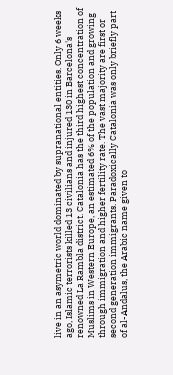live in an asymetric world dominated by supranational entities. Only 6 weeks ago, Islamic terrorists killed 13 civilians and injured 130 in Barcelona's renowned La Rambla district. Catalonia has the third highest concentration of Muslims in Western Europe, an estimated 6% of the population and growing through immigration and higher fertility rate. The vast majority are first or second generation immigrants. Paradoxically Catalonia was only briefly part of al-Andalus, the Arabic name given to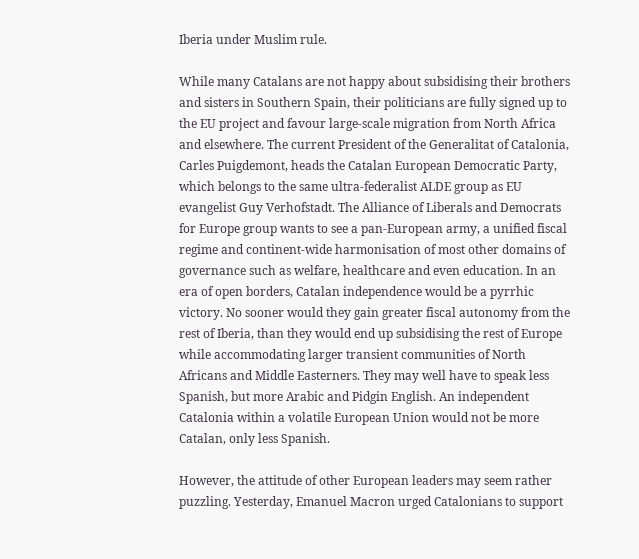Iberia under Muslim rule.

While many Catalans are not happy about subsidising their brothers and sisters in Southern Spain, their politicians are fully signed up to the EU project and favour large-scale migration from North Africa and elsewhere. The current President of the Generalitat of Catalonia, Carles Puigdemont, heads the Catalan European Democratic Party, which belongs to the same ultra-federalist ALDE group as EU evangelist Guy Verhofstadt. The Alliance of Liberals and Democrats for Europe group wants to see a pan-European army, a unified fiscal regime and continent-wide harmonisation of most other domains of governance such as welfare, healthcare and even education. In an era of open borders, Catalan independence would be a pyrrhic victory. No sooner would they gain greater fiscal autonomy from the rest of Iberia, than they would end up subsidising the rest of Europe while accommodating larger transient communities of North Africans and Middle Easterners. They may well have to speak less Spanish, but more Arabic and Pidgin English. An independent Catalonia within a volatile European Union would not be more Catalan, only less Spanish.

However, the attitude of other European leaders may seem rather puzzling. Yesterday, Emanuel Macron urged Catalonians to support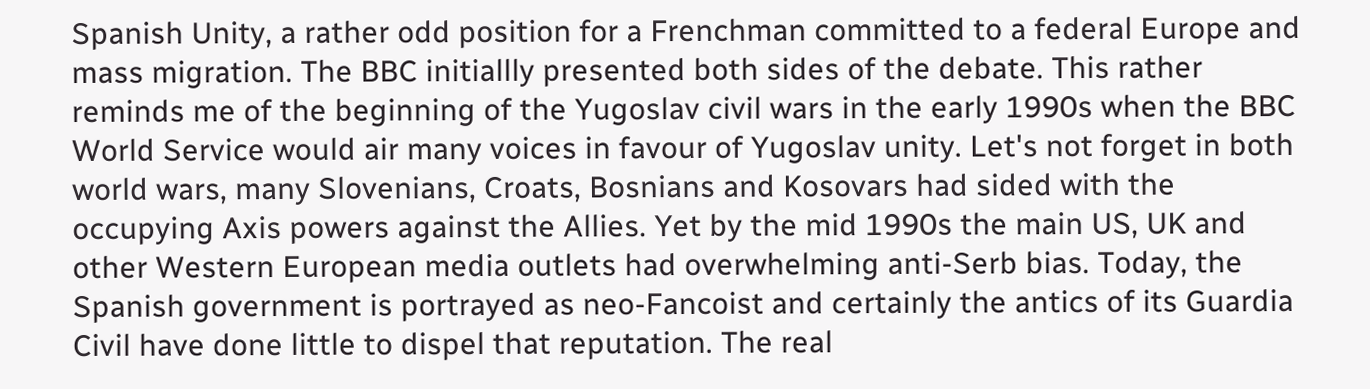Spanish Unity, a rather odd position for a Frenchman committed to a federal Europe and mass migration. The BBC initiallly presented both sides of the debate. This rather reminds me of the beginning of the Yugoslav civil wars in the early 1990s when the BBC World Service would air many voices in favour of Yugoslav unity. Let's not forget in both world wars, many Slovenians, Croats, Bosnians and Kosovars had sided with the occupying Axis powers against the Allies. Yet by the mid 1990s the main US, UK and other Western European media outlets had overwhelming anti-Serb bias. Today, the Spanish government is portrayed as neo-Fancoist and certainly the antics of its Guardia Civil have done little to dispel that reputation. The real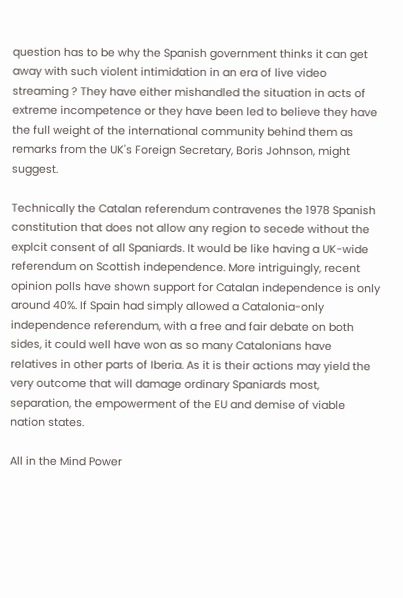question has to be why the Spanish government thinks it can get away with such violent intimidation in an era of live video streaming ? They have either mishandled the situation in acts of extreme incompetence or they have been led to believe they have the full weight of the international community behind them as remarks from the UK's Foreign Secretary, Boris Johnson, might suggest.

Technically the Catalan referendum contravenes the 1978 Spanish constitution that does not allow any region to secede without the explcit consent of all Spaniards. It would be like having a UK-wide referendum on Scottish independence. More intriguingly, recent opinion polls have shown support for Catalan independence is only around 40%. If Spain had simply allowed a Catalonia-only independence referendum, with a free and fair debate on both sides, it could well have won as so many Catalonians have relatives in other parts of Iberia. As it is their actions may yield the very outcome that will damage ordinary Spaniards most, separation, the empowerment of the EU and demise of viable nation states.

All in the Mind Power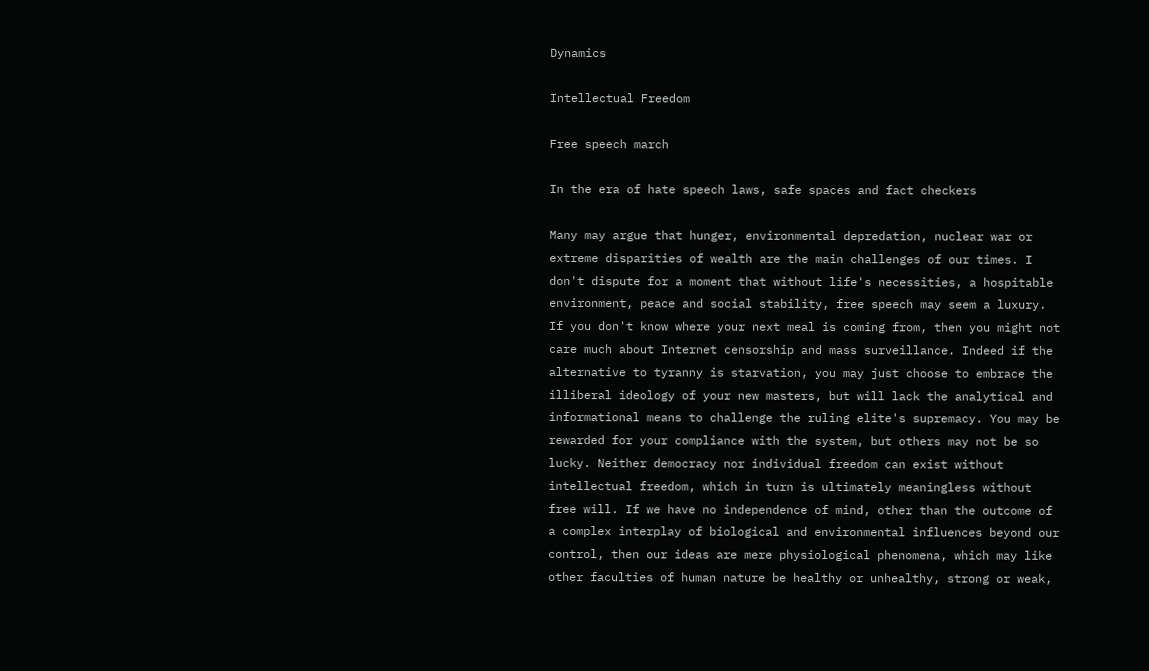Dynamics

Intellectual Freedom

Free speech march

In the era of hate speech laws, safe spaces and fact checkers

Many may argue that hunger, environmental depredation, nuclear war or extreme disparities of wealth are the main challenges of our times. I don't dispute for a moment that without life's necessities, a hospitable environment, peace and social stability, free speech may seem a luxury. If you don't know where your next meal is coming from, then you might not care much about Internet censorship and mass surveillance. Indeed if the alternative to tyranny is starvation, you may just choose to embrace the illiberal ideology of your new masters, but will lack the analytical and informational means to challenge the ruling elite's supremacy. You may be rewarded for your compliance with the system, but others may not be so lucky. Neither democracy nor individual freedom can exist without intellectual freedom, which in turn is ultimately meaningless without free will. If we have no independence of mind, other than the outcome of a complex interplay of biological and environmental influences beyond our control, then our ideas are mere physiological phenomena, which may like other faculties of human nature be healthy or unhealthy, strong or weak,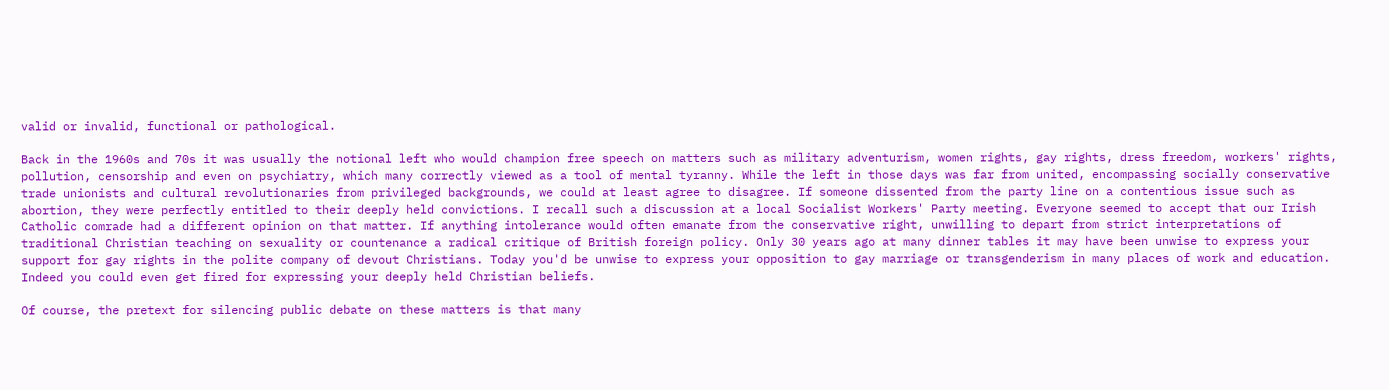valid or invalid, functional or pathological.

Back in the 1960s and 70s it was usually the notional left who would champion free speech on matters such as military adventurism, women rights, gay rights, dress freedom, workers' rights, pollution, censorship and even on psychiatry, which many correctly viewed as a tool of mental tyranny. While the left in those days was far from united, encompassing socially conservative trade unionists and cultural revolutionaries from privileged backgrounds, we could at least agree to disagree. If someone dissented from the party line on a contentious issue such as abortion, they were perfectly entitled to their deeply held convictions. I recall such a discussion at a local Socialist Workers' Party meeting. Everyone seemed to accept that our Irish Catholic comrade had a different opinion on that matter. If anything intolerance would often emanate from the conservative right, unwilling to depart from strict interpretations of traditional Christian teaching on sexuality or countenance a radical critique of British foreign policy. Only 30 years ago at many dinner tables it may have been unwise to express your support for gay rights in the polite company of devout Christians. Today you'd be unwise to express your opposition to gay marriage or transgenderism in many places of work and education. Indeed you could even get fired for expressing your deeply held Christian beliefs.

Of course, the pretext for silencing public debate on these matters is that many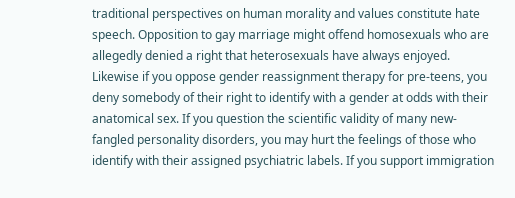traditional perspectives on human morality and values constitute hate speech. Opposition to gay marriage might offend homosexuals who are allegedly denied a right that heterosexuals have always enjoyed. Likewise if you oppose gender reassignment therapy for pre-teens, you deny somebody of their right to identify with a gender at odds with their anatomical sex. If you question the scientific validity of many new-fangled personality disorders, you may hurt the feelings of those who identify with their assigned psychiatric labels. If you support immigration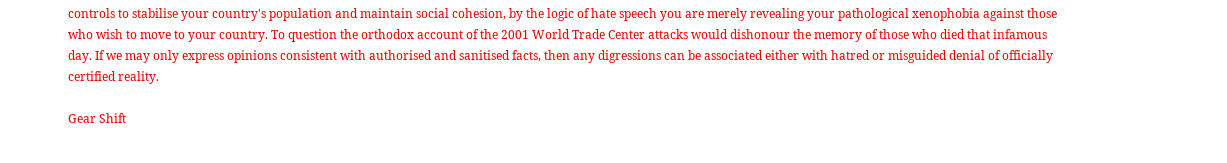controls to stabilise your country's population and maintain social cohesion, by the logic of hate speech you are merely revealing your pathological xenophobia against those who wish to move to your country. To question the orthodox account of the 2001 World Trade Center attacks would dishonour the memory of those who died that infamous day. If we may only express opinions consistent with authorised and sanitised facts, then any digressions can be associated either with hatred or misguided denial of officially certified reality.

Gear Shift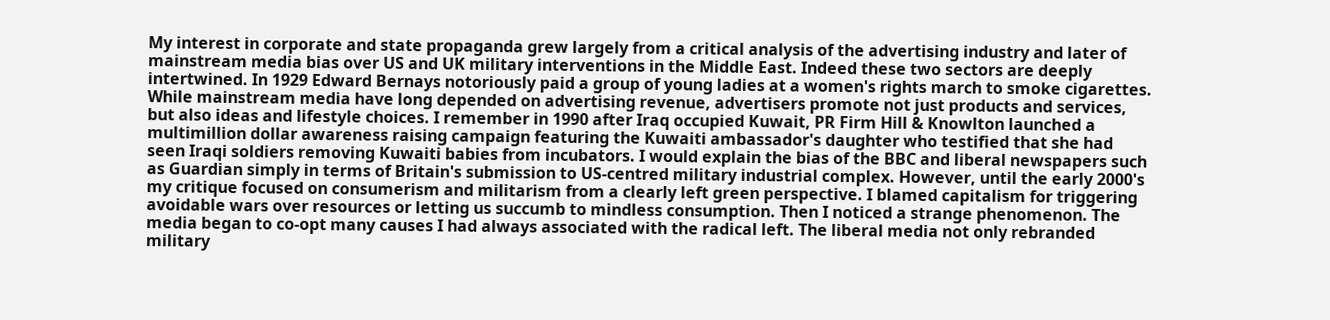My interest in corporate and state propaganda grew largely from a critical analysis of the advertising industry and later of mainstream media bias over US and UK military interventions in the Middle East. Indeed these two sectors are deeply intertwined. In 1929 Edward Bernays notoriously paid a group of young ladies at a women's rights march to smoke cigarettes. While mainstream media have long depended on advertising revenue, advertisers promote not just products and services, but also ideas and lifestyle choices. I remember in 1990 after Iraq occupied Kuwait, PR Firm Hill & Knowlton launched a multimillion dollar awareness raising campaign featuring the Kuwaiti ambassador's daughter who testified that she had seen Iraqi soldiers removing Kuwaiti babies from incubators. I would explain the bias of the BBC and liberal newspapers such as Guardian simply in terms of Britain's submission to US-centred military industrial complex. However, until the early 2000's my critique focused on consumerism and militarism from a clearly left green perspective. I blamed capitalism for triggering avoidable wars over resources or letting us succumb to mindless consumption. Then I noticed a strange phenomenon. The media began to co-opt many causes I had always associated with the radical left. The liberal media not only rebranded military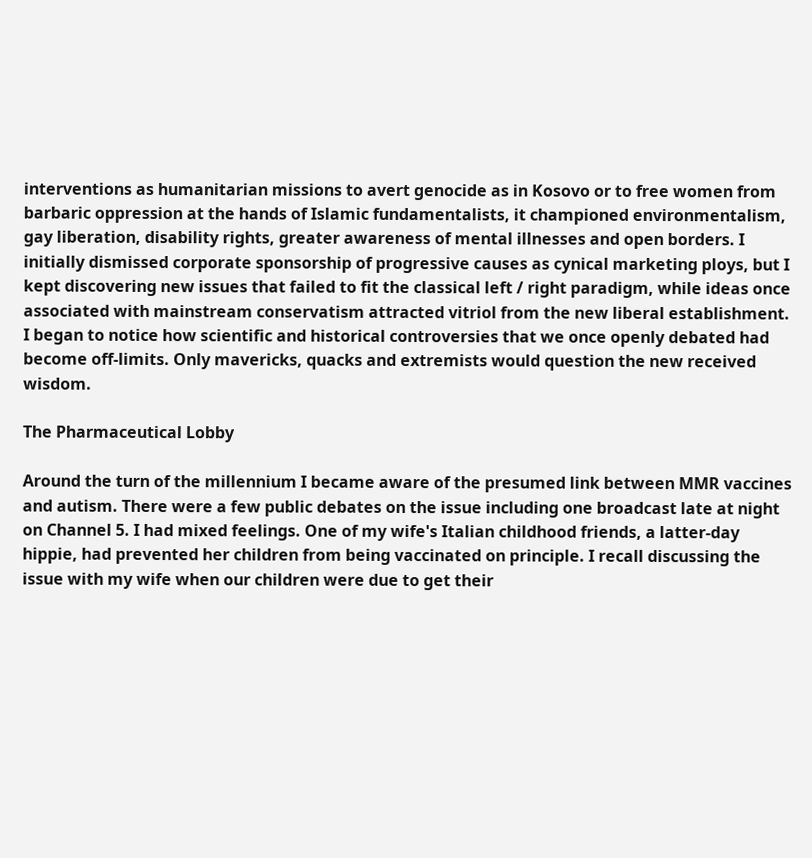interventions as humanitarian missions to avert genocide as in Kosovo or to free women from barbaric oppression at the hands of Islamic fundamentalists, it championed environmentalism, gay liberation, disability rights, greater awareness of mental illnesses and open borders. I initially dismissed corporate sponsorship of progressive causes as cynical marketing ploys, but I kept discovering new issues that failed to fit the classical left / right paradigm, while ideas once associated with mainstream conservatism attracted vitriol from the new liberal establishment. I began to notice how scientific and historical controversies that we once openly debated had become off-limits. Only mavericks, quacks and extremists would question the new received wisdom.

The Pharmaceutical Lobby

Around the turn of the millennium I became aware of the presumed link between MMR vaccines and autism. There were a few public debates on the issue including one broadcast late at night on Channel 5. I had mixed feelings. One of my wife's Italian childhood friends, a latter-day hippie, had prevented her children from being vaccinated on principle. I recall discussing the issue with my wife when our children were due to get their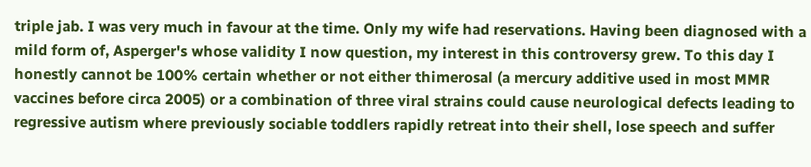triple jab. I was very much in favour at the time. Only my wife had reservations. Having been diagnosed with a mild form of, Asperger's whose validity I now question, my interest in this controversy grew. To this day I honestly cannot be 100% certain whether or not either thimerosal (a mercury additive used in most MMR vaccines before circa 2005) or a combination of three viral strains could cause neurological defects leading to regressive autism where previously sociable toddlers rapidly retreat into their shell, lose speech and suffer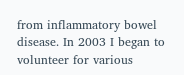from inflammatory bowel disease. In 2003 I began to volunteer for various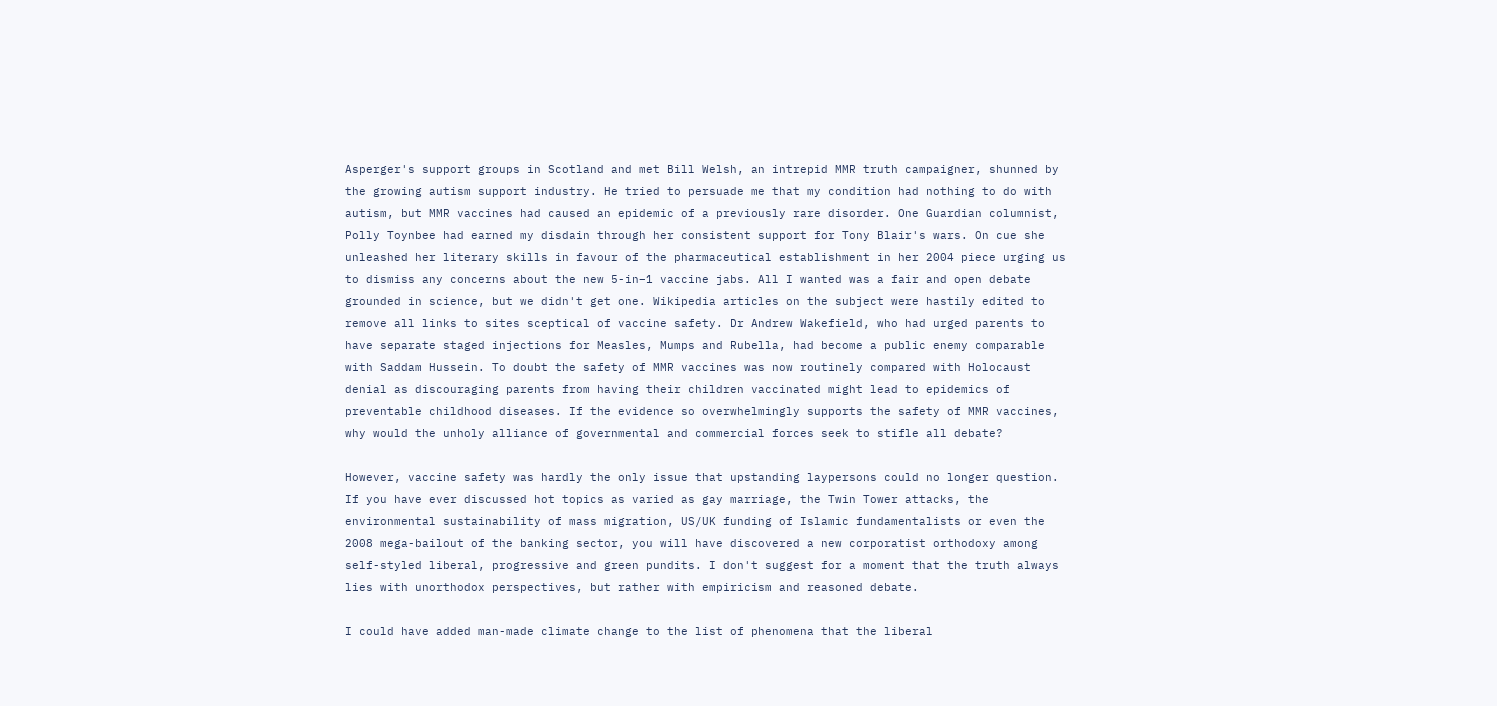Asperger's support groups in Scotland and met Bill Welsh, an intrepid MMR truth campaigner, shunned by the growing autism support industry. He tried to persuade me that my condition had nothing to do with autism, but MMR vaccines had caused an epidemic of a previously rare disorder. One Guardian columnist, Polly Toynbee had earned my disdain through her consistent support for Tony Blair's wars. On cue she unleashed her literary skills in favour of the pharmaceutical establishment in her 2004 piece urging us to dismiss any concerns about the new 5-in–1 vaccine jabs. All I wanted was a fair and open debate grounded in science, but we didn't get one. Wikipedia articles on the subject were hastily edited to remove all links to sites sceptical of vaccine safety. Dr Andrew Wakefield, who had urged parents to have separate staged injections for Measles, Mumps and Rubella, had become a public enemy comparable with Saddam Hussein. To doubt the safety of MMR vaccines was now routinely compared with Holocaust denial as discouraging parents from having their children vaccinated might lead to epidemics of preventable childhood diseases. If the evidence so overwhelmingly supports the safety of MMR vaccines, why would the unholy alliance of governmental and commercial forces seek to stifle all debate?

However, vaccine safety was hardly the only issue that upstanding laypersons could no longer question. If you have ever discussed hot topics as varied as gay marriage, the Twin Tower attacks, the environmental sustainability of mass migration, US/UK funding of Islamic fundamentalists or even the 2008 mega-bailout of the banking sector, you will have discovered a new corporatist orthodoxy among self-styled liberal, progressive and green pundits. I don't suggest for a moment that the truth always lies with unorthodox perspectives, but rather with empiricism and reasoned debate.

I could have added man-made climate change to the list of phenomena that the liberal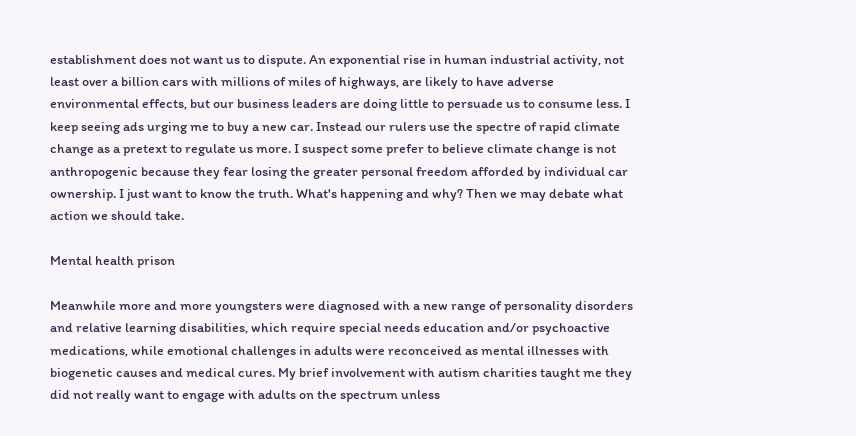establishment does not want us to dispute. An exponential rise in human industrial activity, not least over a billion cars with millions of miles of highways, are likely to have adverse environmental effects, but our business leaders are doing little to persuade us to consume less. I keep seeing ads urging me to buy a new car. Instead our rulers use the spectre of rapid climate change as a pretext to regulate us more. I suspect some prefer to believe climate change is not anthropogenic because they fear losing the greater personal freedom afforded by individual car ownership. I just want to know the truth. What's happening and why? Then we may debate what action we should take.

Mental health prison

Meanwhile more and more youngsters were diagnosed with a new range of personality disorders and relative learning disabilities, which require special needs education and/or psychoactive medications, while emotional challenges in adults were reconceived as mental illnesses with biogenetic causes and medical cures. My brief involvement with autism charities taught me they did not really want to engage with adults on the spectrum unless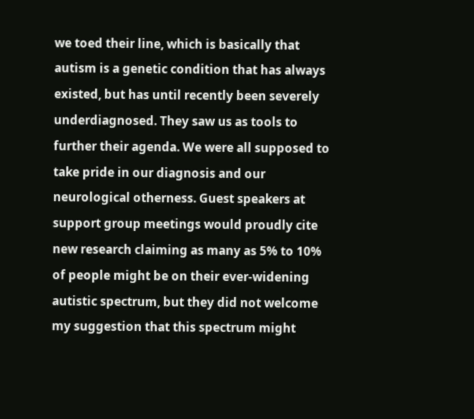we toed their line, which is basically that autism is a genetic condition that has always existed, but has until recently been severely underdiagnosed. They saw us as tools to further their agenda. We were all supposed to take pride in our diagnosis and our neurological otherness. Guest speakers at support group meetings would proudly cite new research claiming as many as 5% to 10% of people might be on their ever-widening autistic spectrum, but they did not welcome my suggestion that this spectrum might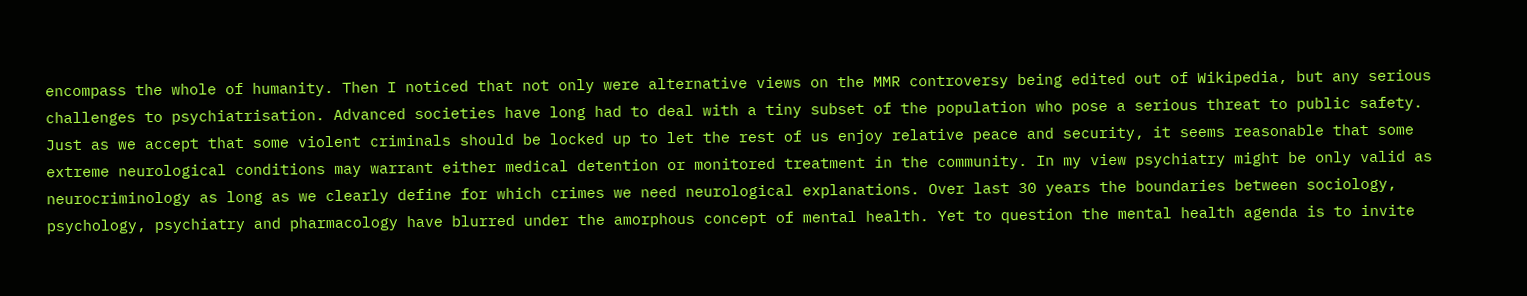encompass the whole of humanity. Then I noticed that not only were alternative views on the MMR controversy being edited out of Wikipedia, but any serious challenges to psychiatrisation. Advanced societies have long had to deal with a tiny subset of the population who pose a serious threat to public safety. Just as we accept that some violent criminals should be locked up to let the rest of us enjoy relative peace and security, it seems reasonable that some extreme neurological conditions may warrant either medical detention or monitored treatment in the community. In my view psychiatry might be only valid as neurocriminology as long as we clearly define for which crimes we need neurological explanations. Over last 30 years the boundaries between sociology, psychology, psychiatry and pharmacology have blurred under the amorphous concept of mental health. Yet to question the mental health agenda is to invite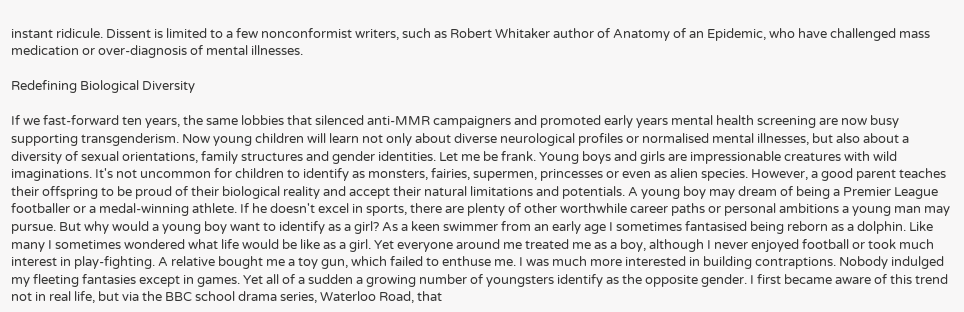instant ridicule. Dissent is limited to a few nonconformist writers, such as Robert Whitaker author of Anatomy of an Epidemic, who have challenged mass medication or over-diagnosis of mental illnesses.

Redefining Biological Diversity

If we fast-forward ten years, the same lobbies that silenced anti-MMR campaigners and promoted early years mental health screening are now busy supporting transgenderism. Now young children will learn not only about diverse neurological profiles or normalised mental illnesses, but also about a diversity of sexual orientations, family structures and gender identities. Let me be frank. Young boys and girls are impressionable creatures with wild imaginations. It's not uncommon for children to identify as monsters, fairies, supermen, princesses or even as alien species. However, a good parent teaches their offspring to be proud of their biological reality and accept their natural limitations and potentials. A young boy may dream of being a Premier League footballer or a medal-winning athlete. If he doesn't excel in sports, there are plenty of other worthwhile career paths or personal ambitions a young man may pursue. But why would a young boy want to identify as a girl? As a keen swimmer from an early age I sometimes fantasised being reborn as a dolphin. Like many I sometimes wondered what life would be like as a girl. Yet everyone around me treated me as a boy, although I never enjoyed football or took much interest in play-fighting. A relative bought me a toy gun, which failed to enthuse me. I was much more interested in building contraptions. Nobody indulged my fleeting fantasies except in games. Yet all of a sudden a growing number of youngsters identify as the opposite gender. I first became aware of this trend not in real life, but via the BBC school drama series, Waterloo Road, that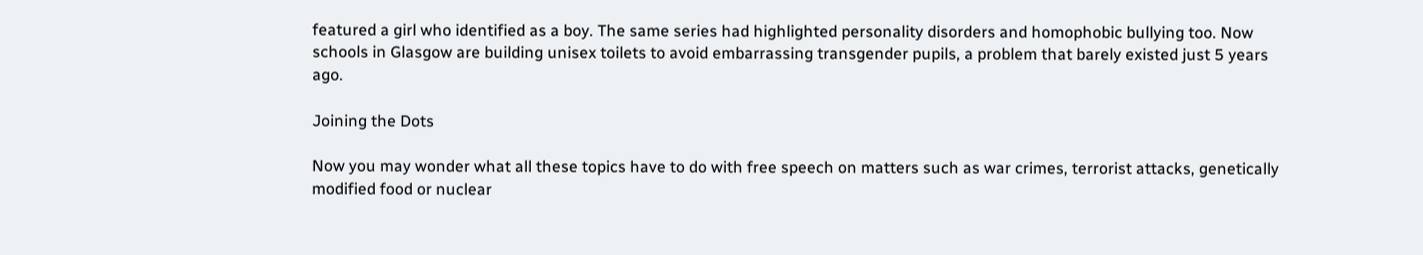featured a girl who identified as a boy. The same series had highlighted personality disorders and homophobic bullying too. Now schools in Glasgow are building unisex toilets to avoid embarrassing transgender pupils, a problem that barely existed just 5 years ago.

Joining the Dots

Now you may wonder what all these topics have to do with free speech on matters such as war crimes, terrorist attacks, genetically modified food or nuclear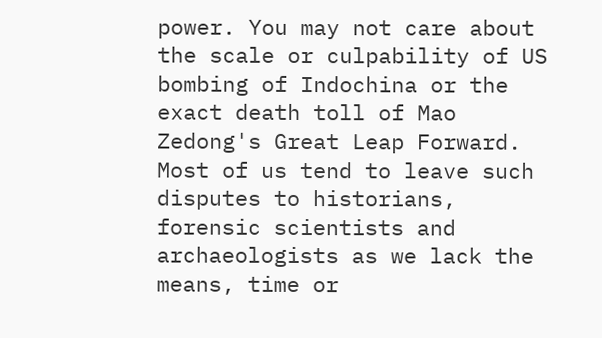power. You may not care about the scale or culpability of US bombing of Indochina or the exact death toll of Mao Zedong's Great Leap Forward. Most of us tend to leave such disputes to historians, forensic scientists and archaeologists as we lack the means, time or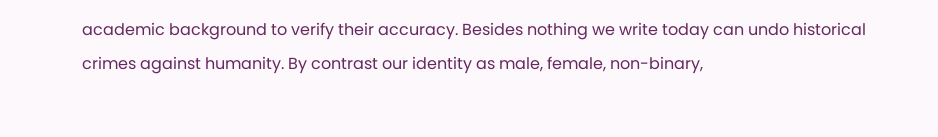academic background to verify their accuracy. Besides nothing we write today can undo historical crimes against humanity. By contrast our identity as male, female, non-binary,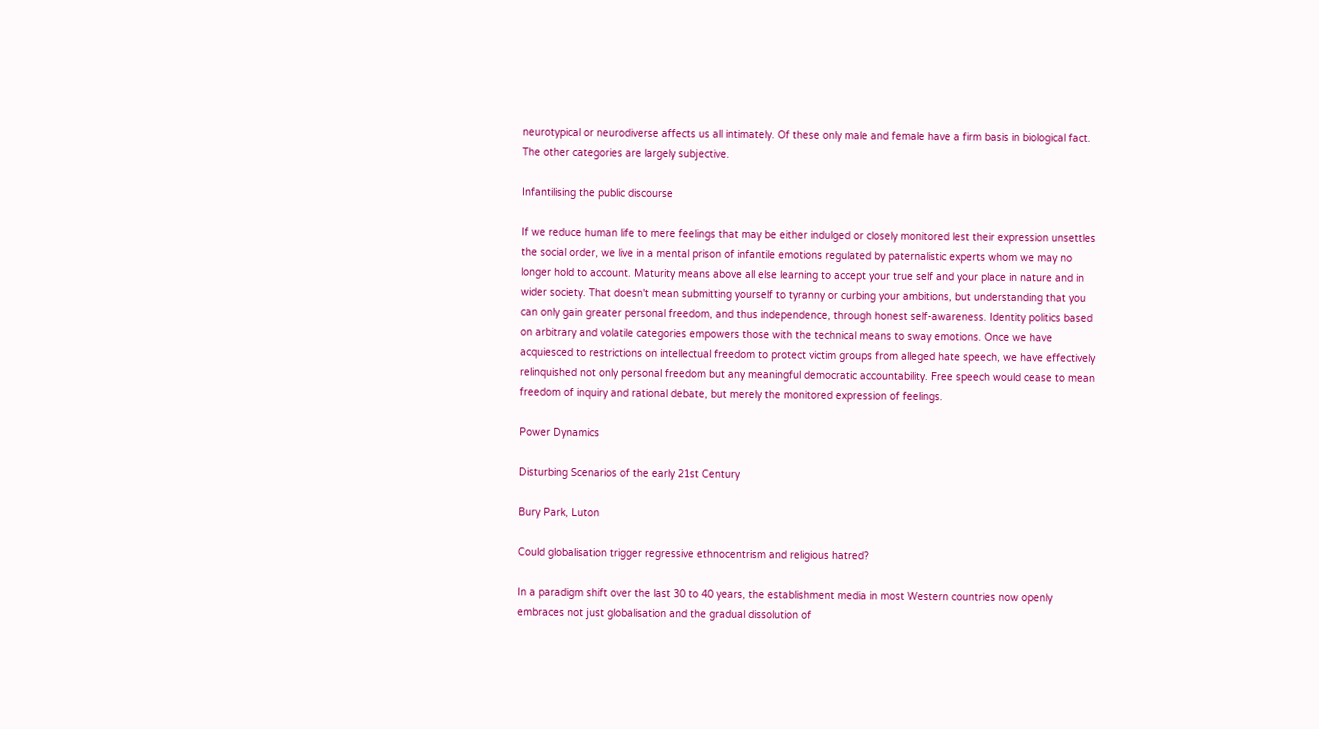neurotypical or neurodiverse affects us all intimately. Of these only male and female have a firm basis in biological fact. The other categories are largely subjective.

Infantilising the public discourse

If we reduce human life to mere feelings that may be either indulged or closely monitored lest their expression unsettles the social order, we live in a mental prison of infantile emotions regulated by paternalistic experts whom we may no longer hold to account. Maturity means above all else learning to accept your true self and your place in nature and in wider society. That doesn't mean submitting yourself to tyranny or curbing your ambitions, but understanding that you can only gain greater personal freedom, and thus independence, through honest self-awareness. Identity politics based on arbitrary and volatile categories empowers those with the technical means to sway emotions. Once we have acquiesced to restrictions on intellectual freedom to protect victim groups from alleged hate speech, we have effectively relinquished not only personal freedom but any meaningful democratic accountability. Free speech would cease to mean freedom of inquiry and rational debate, but merely the monitored expression of feelings.

Power Dynamics

Disturbing Scenarios of the early 21st Century

Bury Park, Luton

Could globalisation trigger regressive ethnocentrism and religious hatred?

In a paradigm shift over the last 30 to 40 years, the establishment media in most Western countries now openly embraces not just globalisation and the gradual dissolution of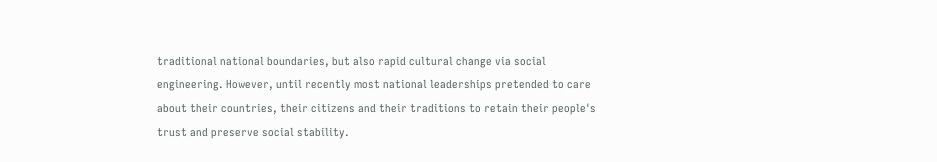traditional national boundaries, but also rapid cultural change via social engineering. However, until recently most national leaderships pretended to care about their countries, their citizens and their traditions to retain their people's trust and preserve social stability.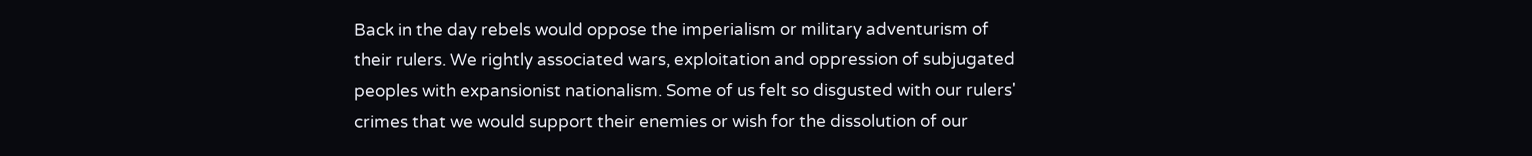Back in the day rebels would oppose the imperialism or military adventurism of their rulers. We rightly associated wars, exploitation and oppression of subjugated peoples with expansionist nationalism. Some of us felt so disgusted with our rulers' crimes that we would support their enemies or wish for the dissolution of our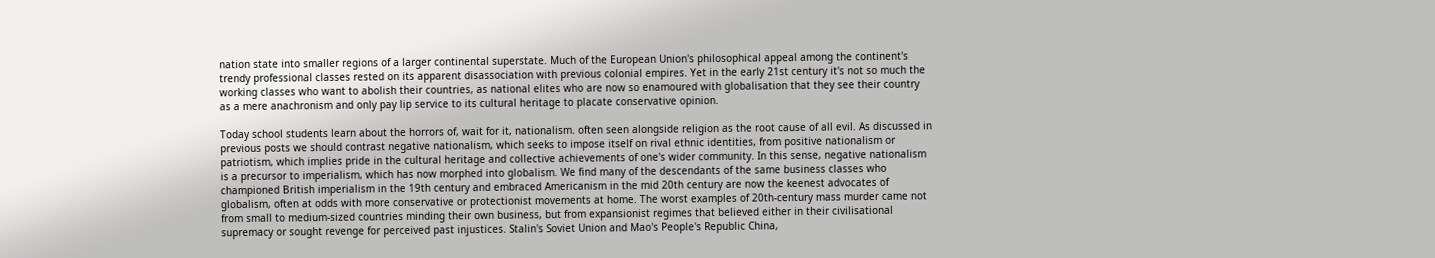nation state into smaller regions of a larger continental superstate. Much of the European Union's philosophical appeal among the continent's trendy professional classes rested on its apparent disassociation with previous colonial empires. Yet in the early 21st century it's not so much the working classes who want to abolish their countries, as national elites who are now so enamoured with globalisation that they see their country as a mere anachronism and only pay lip service to its cultural heritage to placate conservative opinion.

Today school students learn about the horrors of, wait for it, nationalism. often seen alongside religion as the root cause of all evil. As discussed in previous posts we should contrast negative nationalism, which seeks to impose itself on rival ethnic identities, from positive nationalism or patriotism, which implies pride in the cultural heritage and collective achievements of one's wider community. In this sense, negative nationalism is a precursor to imperialism, which has now morphed into globalism. We find many of the descendants of the same business classes who championed British imperialism in the 19th century and embraced Americanism in the mid 20th century are now the keenest advocates of globalism, often at odds with more conservative or protectionist movements at home. The worst examples of 20th-century mass murder came not from small to medium-sized countries minding their own business, but from expansionist regimes that believed either in their civilisational supremacy or sought revenge for perceived past injustices. Stalin's Soviet Union and Mao's People's Republic China,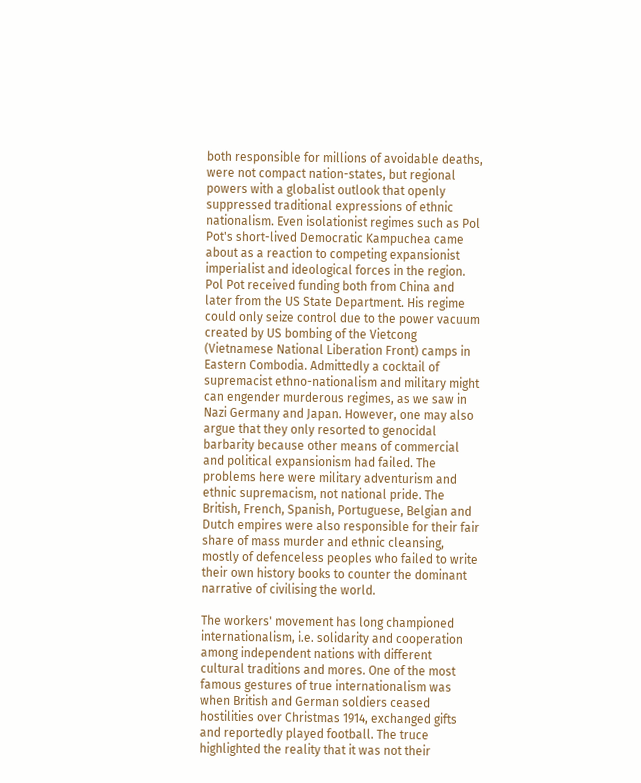both responsible for millions of avoidable deaths, were not compact nation-states, but regional powers with a globalist outlook that openly suppressed traditional expressions of ethnic nationalism. Even isolationist regimes such as Pol Pot's short-lived Democratic Kampuchea came about as a reaction to competing expansionist imperialist and ideological forces in the region. Pol Pot received funding both from China and later from the US State Department. His regime could only seize control due to the power vacuum created by US bombing of the Vietcong (Vietnamese National Liberation Front) camps in Eastern Combodia. Admittedly a cocktail of supremacist ethno-nationalism and military might can engender murderous regimes, as we saw in Nazi Germany and Japan. However, one may also argue that they only resorted to genocidal barbarity because other means of commercial and political expansionism had failed. The problems here were military adventurism and ethnic supremacism, not national pride. The British, French, Spanish, Portuguese, Belgian and Dutch empires were also responsible for their fair share of mass murder and ethnic cleansing, mostly of defenceless peoples who failed to write their own history books to counter the dominant narrative of civilising the world.

The workers' movement has long championed internationalism, i.e. solidarity and cooperation among independent nations with different cultural traditions and mores. One of the most famous gestures of true internationalism was when British and German soldiers ceased hostilities over Christmas 1914, exchanged gifts and reportedly played football. The truce highlighted the reality that it was not their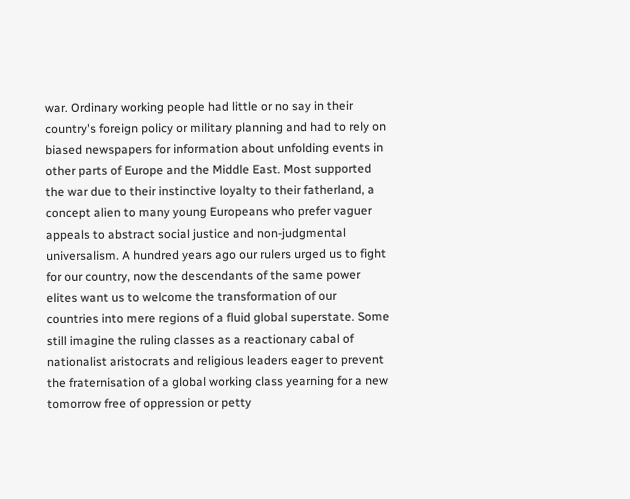war. Ordinary working people had little or no say in their country's foreign policy or military planning and had to rely on biased newspapers for information about unfolding events in other parts of Europe and the Middle East. Most supported the war due to their instinctive loyalty to their fatherland, a concept alien to many young Europeans who prefer vaguer appeals to abstract social justice and non-judgmental universalism. A hundred years ago our rulers urged us to fight for our country, now the descendants of the same power elites want us to welcome the transformation of our countries into mere regions of a fluid global superstate. Some still imagine the ruling classes as a reactionary cabal of nationalist aristocrats and religious leaders eager to prevent the fraternisation of a global working class yearning for a new tomorrow free of oppression or petty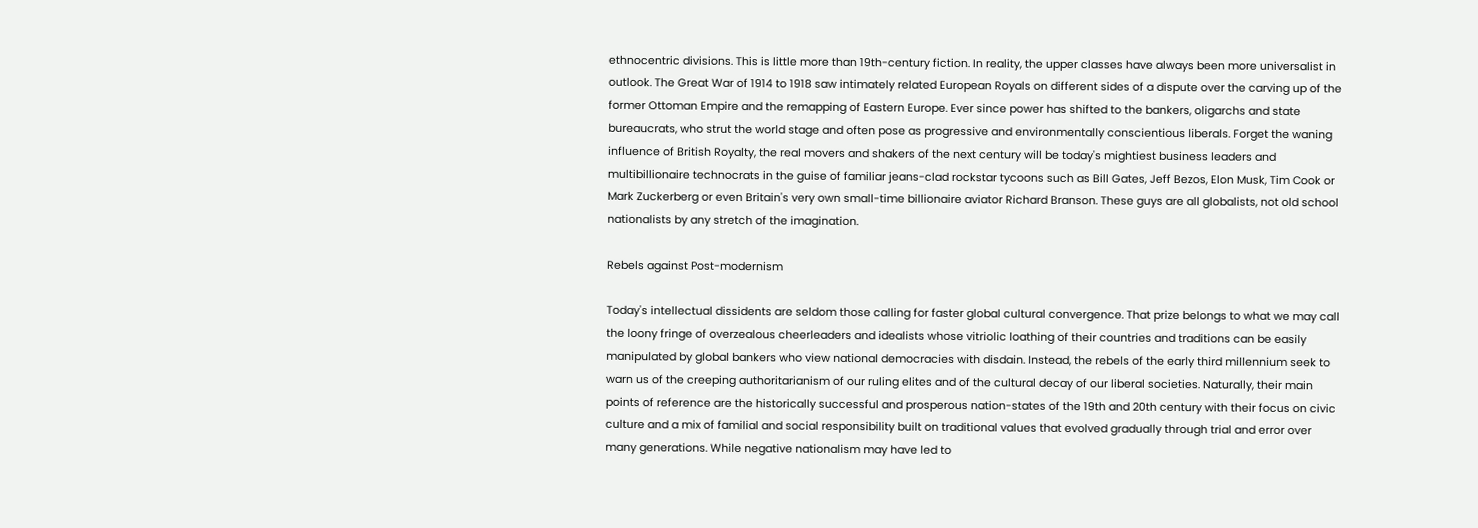ethnocentric divisions. This is little more than 19th-century fiction. In reality, the upper classes have always been more universalist in outlook. The Great War of 1914 to 1918 saw intimately related European Royals on different sides of a dispute over the carving up of the former Ottoman Empire and the remapping of Eastern Europe. Ever since power has shifted to the bankers, oligarchs and state bureaucrats, who strut the world stage and often pose as progressive and environmentally conscientious liberals. Forget the waning influence of British Royalty, the real movers and shakers of the next century will be today's mightiest business leaders and multibillionaire technocrats in the guise of familiar jeans-clad rockstar tycoons such as Bill Gates, Jeff Bezos, Elon Musk, Tim Cook or Mark Zuckerberg or even Britain's very own small-time billionaire aviator Richard Branson. These guys are all globalists, not old school nationalists by any stretch of the imagination.

Rebels against Post-modernism

Today's intellectual dissidents are seldom those calling for faster global cultural convergence. That prize belongs to what we may call the loony fringe of overzealous cheerleaders and idealists whose vitriolic loathing of their countries and traditions can be easily manipulated by global bankers who view national democracies with disdain. Instead, the rebels of the early third millennium seek to warn us of the creeping authoritarianism of our ruling elites and of the cultural decay of our liberal societies. Naturally, their main points of reference are the historically successful and prosperous nation-states of the 19th and 20th century with their focus on civic culture and a mix of familial and social responsibility built on traditional values that evolved gradually through trial and error over many generations. While negative nationalism may have led to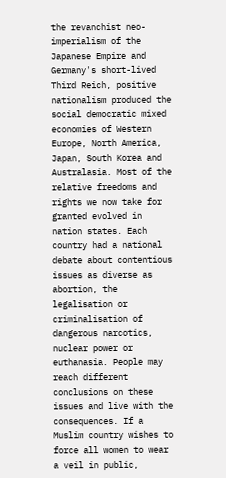the revanchist neo-imperialism of the Japanese Empire and Germany's short-lived Third Reich, positive nationalism produced the social democratic mixed economies of Western Europe, North America, Japan, South Korea and Australasia. Most of the relative freedoms and rights we now take for granted evolved in nation states. Each country had a national debate about contentious issues as diverse as abortion, the legalisation or criminalisation of dangerous narcotics, nuclear power or euthanasia. People may reach different conclusions on these issues and live with the consequences. If a Muslim country wishes to force all women to wear a veil in public,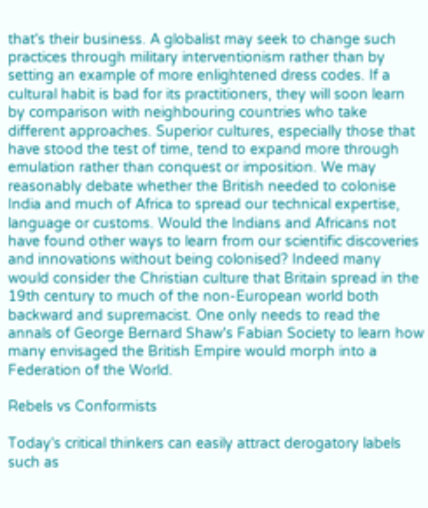that's their business. A globalist may seek to change such practices through military interventionism rather than by setting an example of more enlightened dress codes. If a cultural habit is bad for its practitioners, they will soon learn by comparison with neighbouring countries who take different approaches. Superior cultures, especially those that have stood the test of time, tend to expand more through emulation rather than conquest or imposition. We may reasonably debate whether the British needed to colonise India and much of Africa to spread our technical expertise, language or customs. Would the Indians and Africans not have found other ways to learn from our scientific discoveries and innovations without being colonised? Indeed many would consider the Christian culture that Britain spread in the 19th century to much of the non-European world both backward and supremacist. One only needs to read the annals of George Bernard Shaw's Fabian Society to learn how many envisaged the British Empire would morph into a Federation of the World.

Rebels vs Conformists

Today's critical thinkers can easily attract derogatory labels such as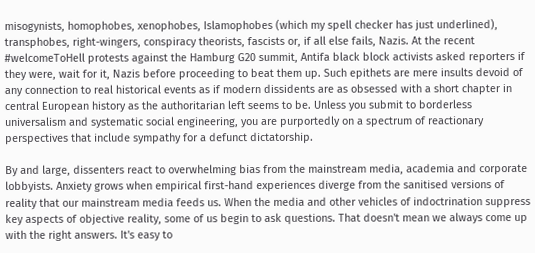misogynists, homophobes, xenophobes, Islamophobes (which my spell checker has just underlined), transphobes, right-wingers, conspiracy theorists, fascists or, if all else fails, Nazis. At the recent #welcomeToHell protests against the Hamburg G20 summit, Antifa black block activists asked reporters if they were, wait for it, Nazis before proceeding to beat them up. Such epithets are mere insults devoid of any connection to real historical events as if modern dissidents are as obsessed with a short chapter in central European history as the authoritarian left seems to be. Unless you submit to borderless universalism and systematic social engineering, you are purportedly on a spectrum of reactionary perspectives that include sympathy for a defunct dictatorship.

By and large, dissenters react to overwhelming bias from the mainstream media, academia and corporate lobbyists. Anxiety grows when empirical first-hand experiences diverge from the sanitised versions of reality that our mainstream media feeds us. When the media and other vehicles of indoctrination suppress key aspects of objective reality, some of us begin to ask questions. That doesn't mean we always come up with the right answers. It's easy to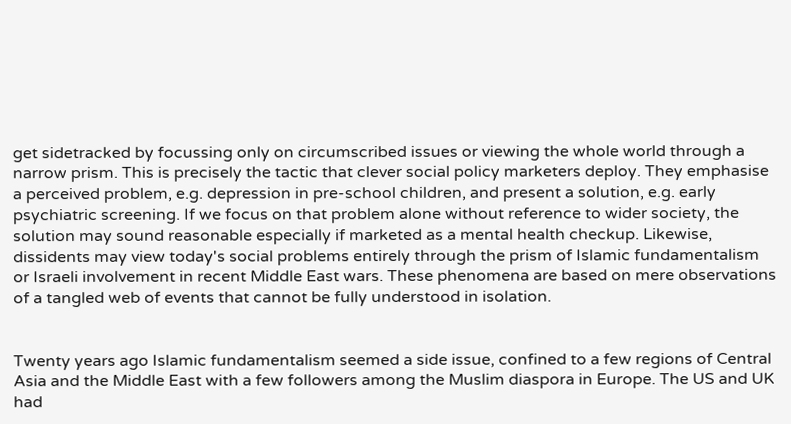get sidetracked by focussing only on circumscribed issues or viewing the whole world through a narrow prism. This is precisely the tactic that clever social policy marketers deploy. They emphasise a perceived problem, e.g. depression in pre-school children, and present a solution, e.g. early psychiatric screening. If we focus on that problem alone without reference to wider society, the solution may sound reasonable especially if marketed as a mental health checkup. Likewise, dissidents may view today's social problems entirely through the prism of Islamic fundamentalism or Israeli involvement in recent Middle East wars. These phenomena are based on mere observations of a tangled web of events that cannot be fully understood in isolation.


Twenty years ago Islamic fundamentalism seemed a side issue, confined to a few regions of Central Asia and the Middle East with a few followers among the Muslim diaspora in Europe. The US and UK had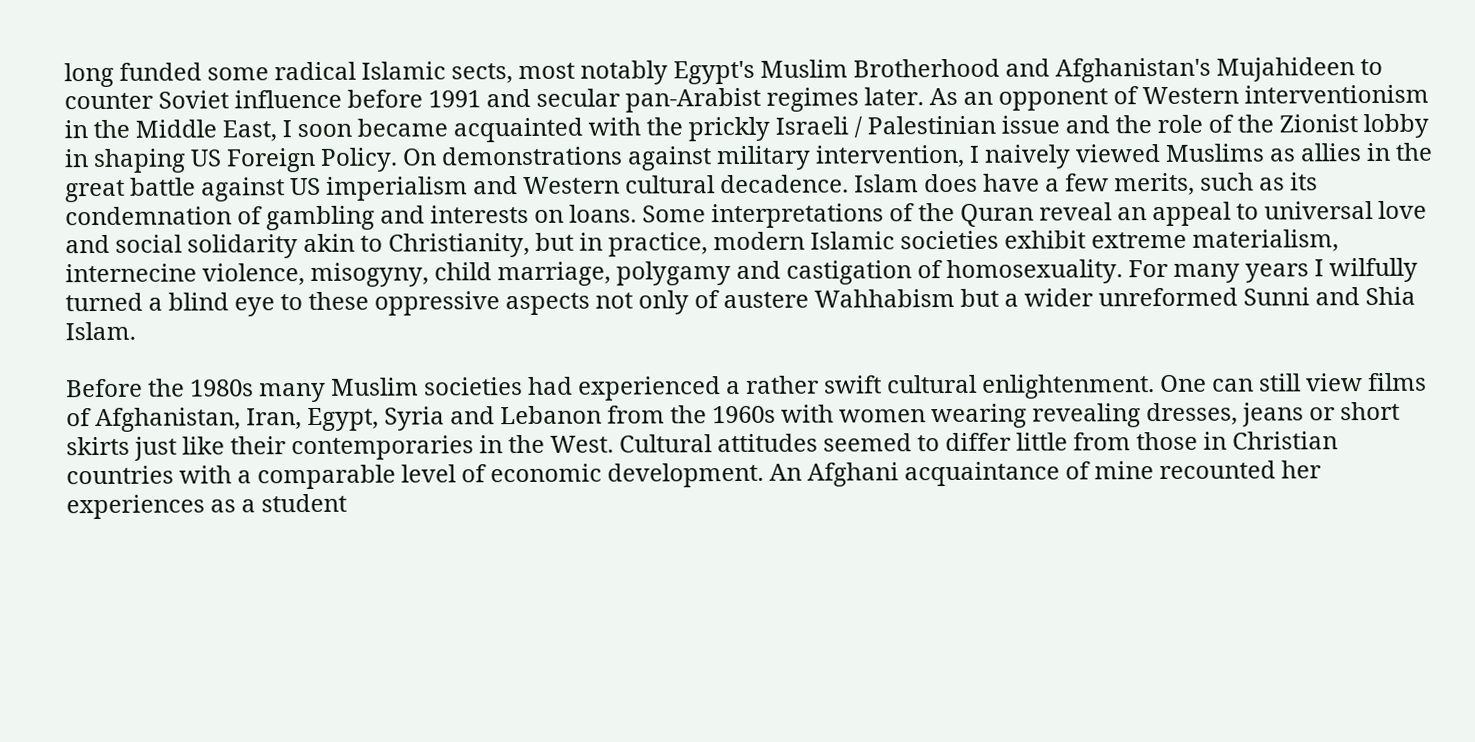long funded some radical Islamic sects, most notably Egypt's Muslim Brotherhood and Afghanistan's Mujahideen to counter Soviet influence before 1991 and secular pan-Arabist regimes later. As an opponent of Western interventionism in the Middle East, I soon became acquainted with the prickly Israeli / Palestinian issue and the role of the Zionist lobby in shaping US Foreign Policy. On demonstrations against military intervention, I naively viewed Muslims as allies in the great battle against US imperialism and Western cultural decadence. Islam does have a few merits, such as its condemnation of gambling and interests on loans. Some interpretations of the Quran reveal an appeal to universal love and social solidarity akin to Christianity, but in practice, modern Islamic societies exhibit extreme materialism, internecine violence, misogyny, child marriage, polygamy and castigation of homosexuality. For many years I wilfully turned a blind eye to these oppressive aspects not only of austere Wahhabism but a wider unreformed Sunni and Shia Islam.

Before the 1980s many Muslim societies had experienced a rather swift cultural enlightenment. One can still view films of Afghanistan, Iran, Egypt, Syria and Lebanon from the 1960s with women wearing revealing dresses, jeans or short skirts just like their contemporaries in the West. Cultural attitudes seemed to differ little from those in Christian countries with a comparable level of economic development. An Afghani acquaintance of mine recounted her experiences as a student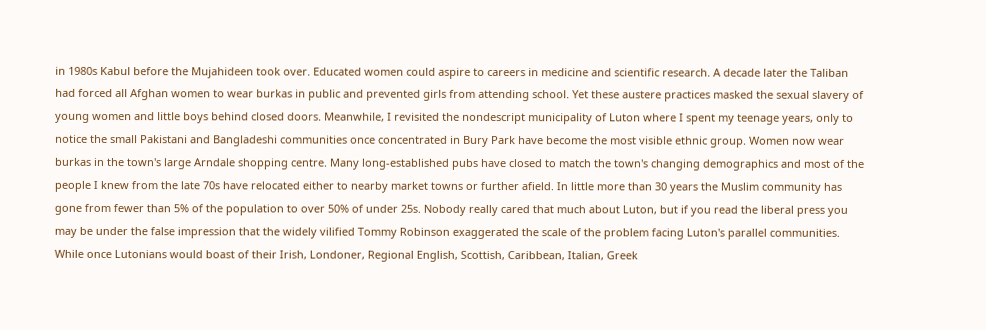in 1980s Kabul before the Mujahideen took over. Educated women could aspire to careers in medicine and scientific research. A decade later the Taliban had forced all Afghan women to wear burkas in public and prevented girls from attending school. Yet these austere practices masked the sexual slavery of young women and little boys behind closed doors. Meanwhile, I revisited the nondescript municipality of Luton where I spent my teenage years, only to notice the small Pakistani and Bangladeshi communities once concentrated in Bury Park have become the most visible ethnic group. Women now wear burkas in the town's large Arndale shopping centre. Many long-established pubs have closed to match the town's changing demographics and most of the people I knew from the late 70s have relocated either to nearby market towns or further afield. In little more than 30 years the Muslim community has gone from fewer than 5% of the population to over 50% of under 25s. Nobody really cared that much about Luton, but if you read the liberal press you may be under the false impression that the widely vilified Tommy Robinson exaggerated the scale of the problem facing Luton's parallel communities. While once Lutonians would boast of their Irish, Londoner, Regional English, Scottish, Caribbean, Italian, Greek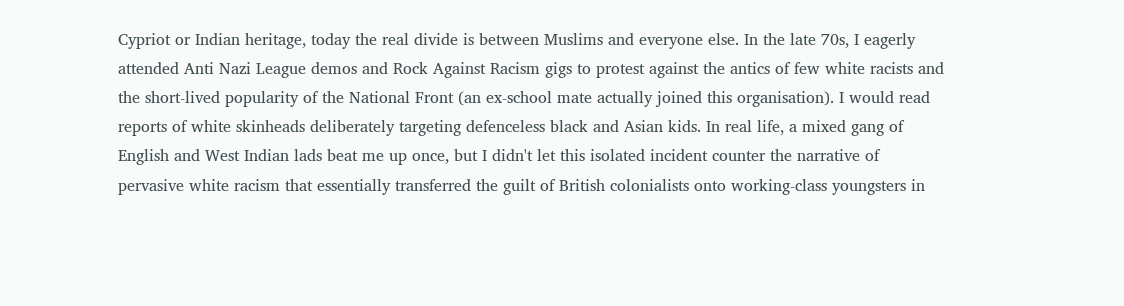Cypriot or Indian heritage, today the real divide is between Muslims and everyone else. In the late 70s, I eagerly attended Anti Nazi League demos and Rock Against Racism gigs to protest against the antics of few white racists and the short-lived popularity of the National Front (an ex-school mate actually joined this organisation). I would read reports of white skinheads deliberately targeting defenceless black and Asian kids. In real life, a mixed gang of English and West Indian lads beat me up once, but I didn't let this isolated incident counter the narrative of pervasive white racism that essentially transferred the guilt of British colonialists onto working-class youngsters in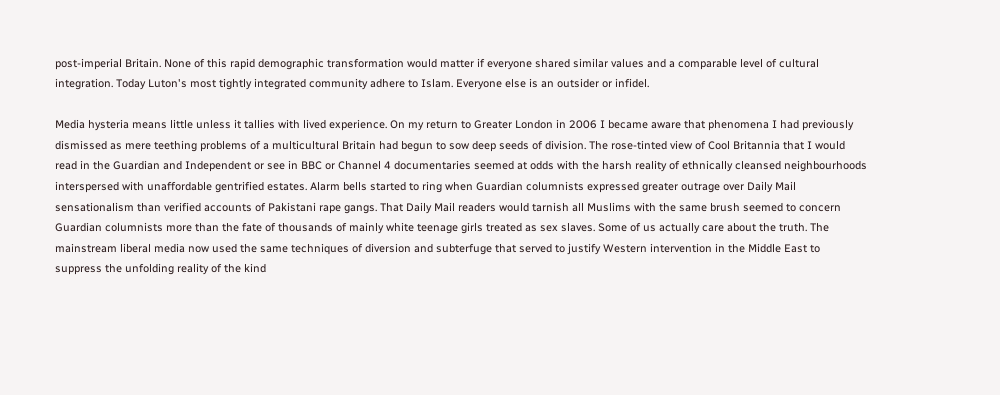post-imperial Britain. None of this rapid demographic transformation would matter if everyone shared similar values and a comparable level of cultural integration. Today Luton's most tightly integrated community adhere to Islam. Everyone else is an outsider or infidel.

Media hysteria means little unless it tallies with lived experience. On my return to Greater London in 2006 I became aware that phenomena I had previously dismissed as mere teething problems of a multicultural Britain had begun to sow deep seeds of division. The rose-tinted view of Cool Britannia that I would read in the Guardian and Independent or see in BBC or Channel 4 documentaries seemed at odds with the harsh reality of ethnically cleansed neighbourhoods interspersed with unaffordable gentrified estates. Alarm bells started to ring when Guardian columnists expressed greater outrage over Daily Mail sensationalism than verified accounts of Pakistani rape gangs. That Daily Mail readers would tarnish all Muslims with the same brush seemed to concern Guardian columnists more than the fate of thousands of mainly white teenage girls treated as sex slaves. Some of us actually care about the truth. The mainstream liberal media now used the same techniques of diversion and subterfuge that served to justify Western intervention in the Middle East to suppress the unfolding reality of the kind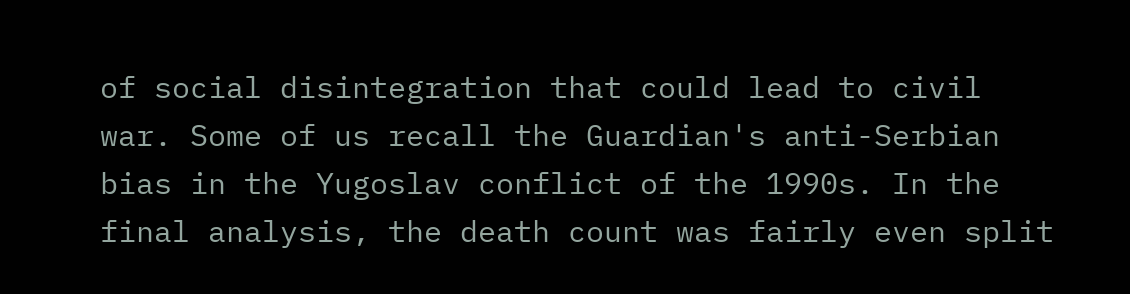of social disintegration that could lead to civil war. Some of us recall the Guardian's anti-Serbian bias in the Yugoslav conflict of the 1990s. In the final analysis, the death count was fairly even split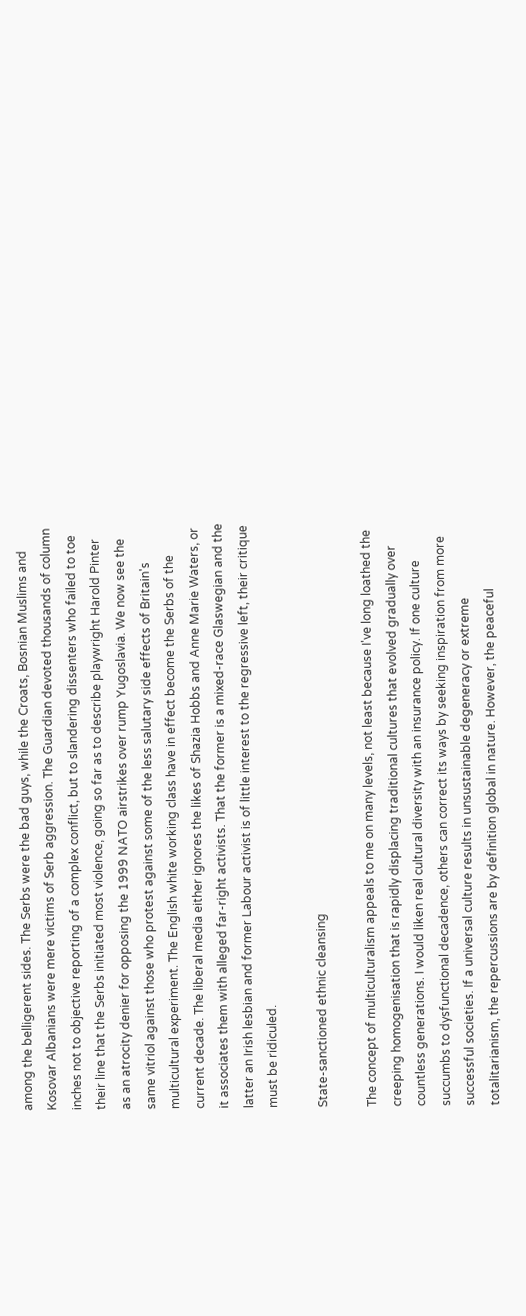among the belligerent sides. The Serbs were the bad guys, while the Croats, Bosnian Muslims and Kosovar Albanians were mere victims of Serb aggression. The Guardian devoted thousands of column inches not to objective reporting of a complex conflict, but to slandering dissenters who failed to toe their line that the Serbs initiated most violence, going so far as to describe playwright Harold Pinter as an atrocity denier for opposing the 1999 NATO airstrikes over rump Yugoslavia. We now see the same vitriol against those who protest against some of the less salutary side effects of Britain's multicultural experiment. The English white working class have in effect become the Serbs of the current decade. The liberal media either ignores the likes of Shazia Hobbs and Anne Marie Waters, or it associates them with alleged far-right activists. That the former is a mixed-race Glaswegian and the latter an Irish lesbian and former Labour activist is of little interest to the regressive left, their critique must be ridiculed.

State-sanctioned ethnic cleansing

The concept of multiculturalism appeals to me on many levels, not least because I've long loathed the creeping homogenisation that is rapidly displacing traditional cultures that evolved gradually over countless generations. I would liken real cultural diversity with an insurance policy. If one culture succumbs to dysfunctional decadence, others can correct its ways by seeking inspiration from more successful societies. If a universal culture results in unsustainable degeneracy or extreme totalitarianism, the repercussions are by definition global in nature. However, the peaceful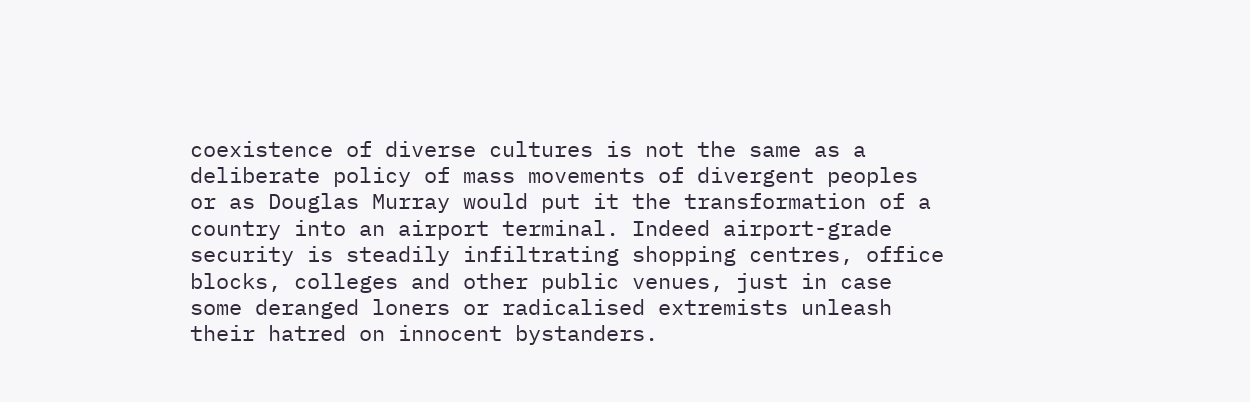coexistence of diverse cultures is not the same as a deliberate policy of mass movements of divergent peoples or as Douglas Murray would put it the transformation of a country into an airport terminal. Indeed airport-grade security is steadily infiltrating shopping centres, office blocks, colleges and other public venues, just in case some deranged loners or radicalised extremists unleash their hatred on innocent bystanders.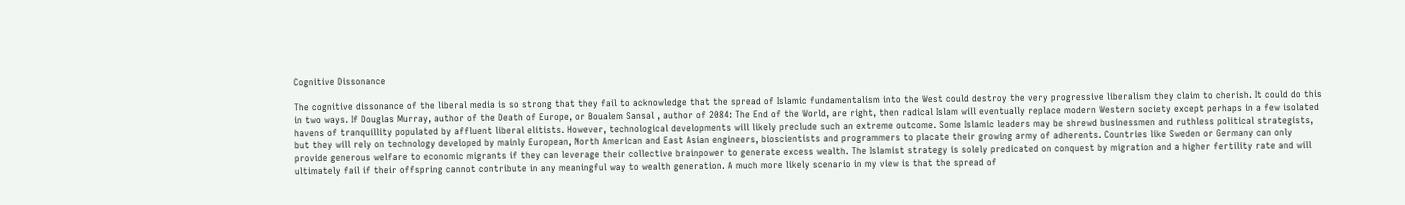Cognitive Dissonance

The cognitive dissonance of the liberal media is so strong that they fail to acknowledge that the spread of Islamic fundamentalism into the West could destroy the very progressive liberalism they claim to cherish. It could do this in two ways. If Douglas Murray, author of the Death of Europe, or Boualem Sansal , author of 2084: The End of the World, are right, then radical Islam will eventually replace modern Western society except perhaps in a few isolated havens of tranquillity populated by affluent liberal elitists. However, technological developments will likely preclude such an extreme outcome. Some Islamic leaders may be shrewd businessmen and ruthless political strategists, but they will rely on technology developed by mainly European, North American and East Asian engineers, bioscientists and programmers to placate their growing army of adherents. Countries like Sweden or Germany can only provide generous welfare to economic migrants if they can leverage their collective brainpower to generate excess wealth. The Islamist strategy is solely predicated on conquest by migration and a higher fertility rate and will ultimately fail if their offspring cannot contribute in any meaningful way to wealth generation. A much more likely scenario in my view is that the spread of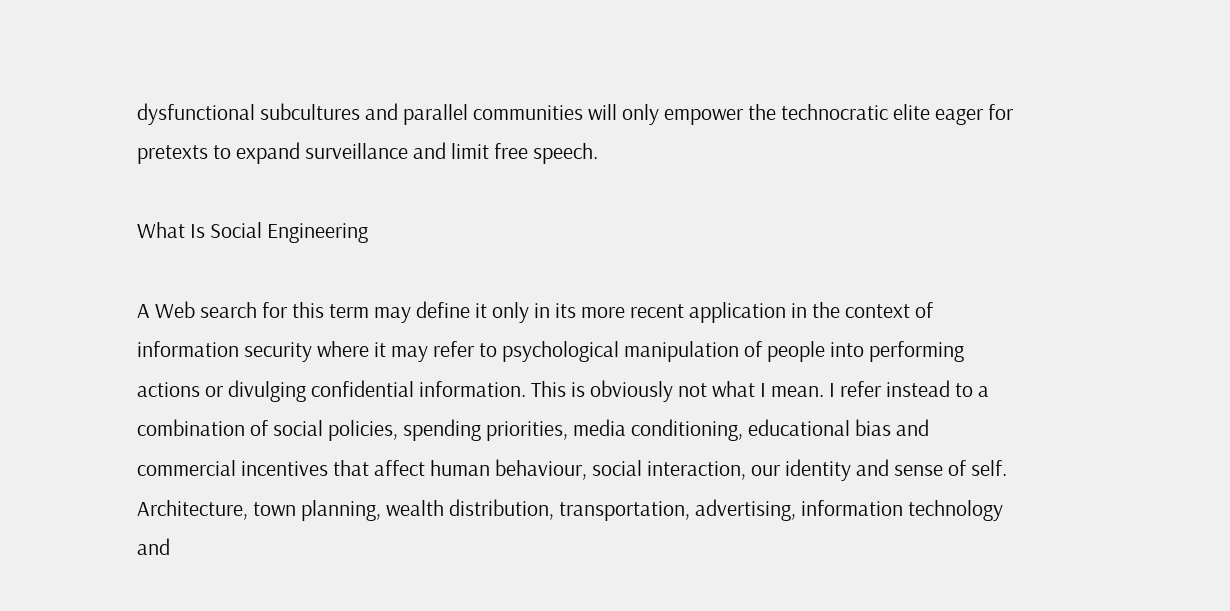dysfunctional subcultures and parallel communities will only empower the technocratic elite eager for pretexts to expand surveillance and limit free speech.

What Is Social Engineering

A Web search for this term may define it only in its more recent application in the context of information security where it may refer to psychological manipulation of people into performing actions or divulging confidential information. This is obviously not what I mean. I refer instead to a combination of social policies, spending priorities, media conditioning, educational bias and commercial incentives that affect human behaviour, social interaction, our identity and sense of self. Architecture, town planning, wealth distribution, transportation, advertising, information technology and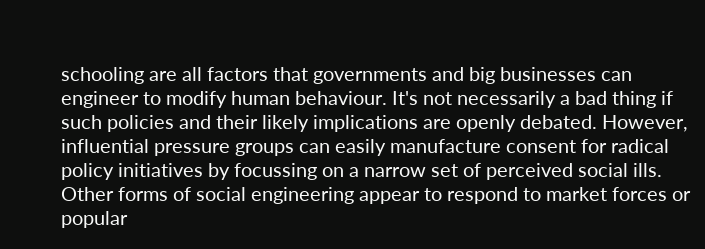schooling are all factors that governments and big businesses can engineer to modify human behaviour. It's not necessarily a bad thing if such policies and their likely implications are openly debated. However, influential pressure groups can easily manufacture consent for radical policy initiatives by focussing on a narrow set of perceived social ills. Other forms of social engineering appear to respond to market forces or popular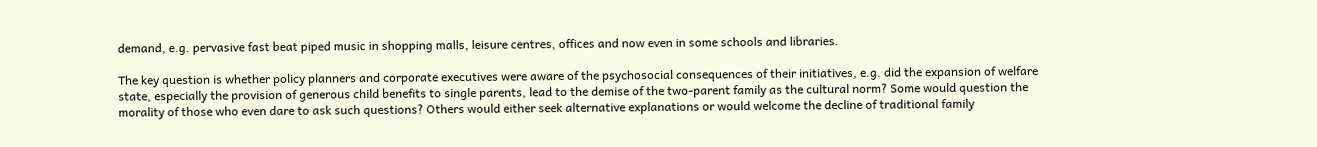demand, e.g. pervasive fast beat piped music in shopping malls, leisure centres, offices and now even in some schools and libraries.

The key question is whether policy planners and corporate executives were aware of the psychosocial consequences of their initiatives, e.g. did the expansion of welfare state, especially the provision of generous child benefits to single parents, lead to the demise of the two-parent family as the cultural norm? Some would question the morality of those who even dare to ask such questions? Others would either seek alternative explanations or would welcome the decline of traditional family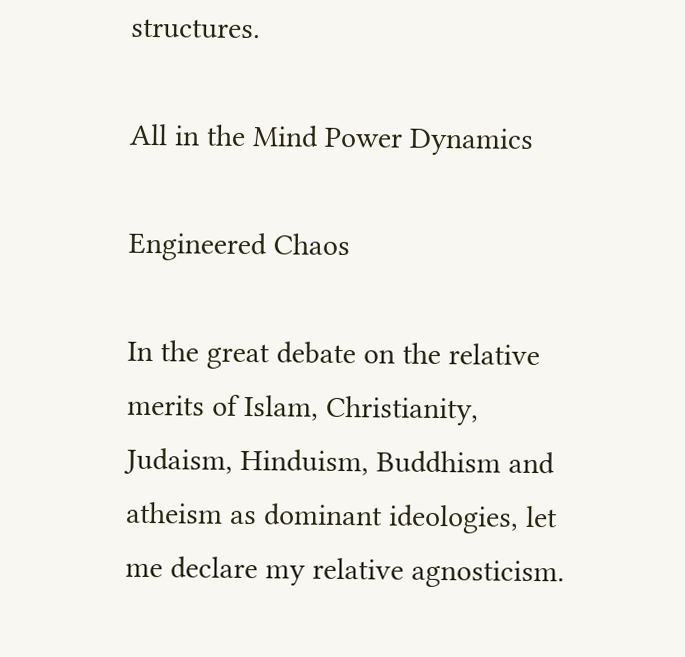structures.

All in the Mind Power Dynamics

Engineered Chaos

In the great debate on the relative merits of Islam, Christianity, Judaism, Hinduism, Buddhism and atheism as dominant ideologies, let me declare my relative agnosticism.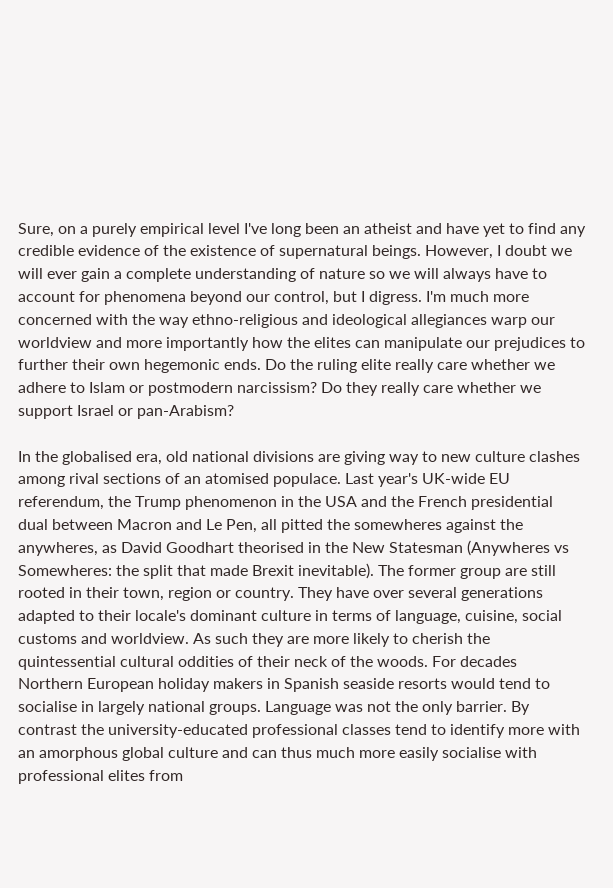Sure, on a purely empirical level I've long been an atheist and have yet to find any credible evidence of the existence of supernatural beings. However, I doubt we will ever gain a complete understanding of nature so we will always have to account for phenomena beyond our control, but I digress. I'm much more concerned with the way ethno-religious and ideological allegiances warp our worldview and more importantly how the elites can manipulate our prejudices to further their own hegemonic ends. Do the ruling elite really care whether we adhere to Islam or postmodern narcissism? Do they really care whether we support Israel or pan-Arabism?

In the globalised era, old national divisions are giving way to new culture clashes among rival sections of an atomised populace. Last year's UK-wide EU referendum, the Trump phenomenon in the USA and the French presidential dual between Macron and Le Pen, all pitted the somewheres against the anywheres, as David Goodhart theorised in the New Statesman (Anywheres vs Somewheres: the split that made Brexit inevitable). The former group are still rooted in their town, region or country. They have over several generations adapted to their locale's dominant culture in terms of language, cuisine, social customs and worldview. As such they are more likely to cherish the quintessential cultural oddities of their neck of the woods. For decades Northern European holiday makers in Spanish seaside resorts would tend to socialise in largely national groups. Language was not the only barrier. By contrast the university-educated professional classes tend to identify more with an amorphous global culture and can thus much more easily socialise with professional elites from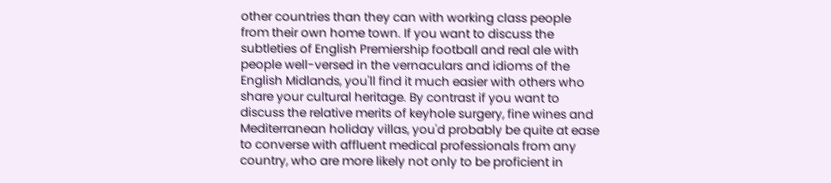other countries than they can with working class people from their own home town. If you want to discuss the subtleties of English Premiership football and real ale with people well-versed in the vernaculars and idioms of the English Midlands, you'll find it much easier with others who share your cultural heritage. By contrast if you want to discuss the relative merits of keyhole surgery, fine wines and Mediterranean holiday villas, you'd probably be quite at ease to converse with affluent medical professionals from any country, who are more likely not only to be proficient in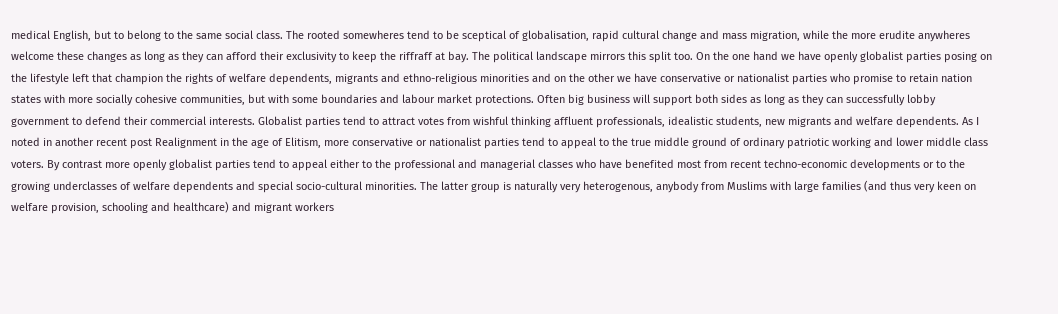medical English, but to belong to the same social class. The rooted somewheres tend to be sceptical of globalisation, rapid cultural change and mass migration, while the more erudite anywheres welcome these changes as long as they can afford their exclusivity to keep the riffraff at bay. The political landscape mirrors this split too. On the one hand we have openly globalist parties posing on the lifestyle left that champion the rights of welfare dependents, migrants and ethno-religious minorities and on the other we have conservative or nationalist parties who promise to retain nation states with more socially cohesive communities, but with some boundaries and labour market protections. Often big business will support both sides as long as they can successfully lobby government to defend their commercial interests. Globalist parties tend to attract votes from wishful thinking affluent professionals, idealistic students, new migrants and welfare dependents. As I noted in another recent post Realignment in the age of Elitism, more conservative or nationalist parties tend to appeal to the true middle ground of ordinary patriotic working and lower middle class voters. By contrast more openly globalist parties tend to appeal either to the professional and managerial classes who have benefited most from recent techno-economic developments or to the growing underclasses of welfare dependents and special socio-cultural minorities. The latter group is naturally very heterogenous, anybody from Muslims with large families (and thus very keen on welfare provision, schooling and healthcare) and migrant workers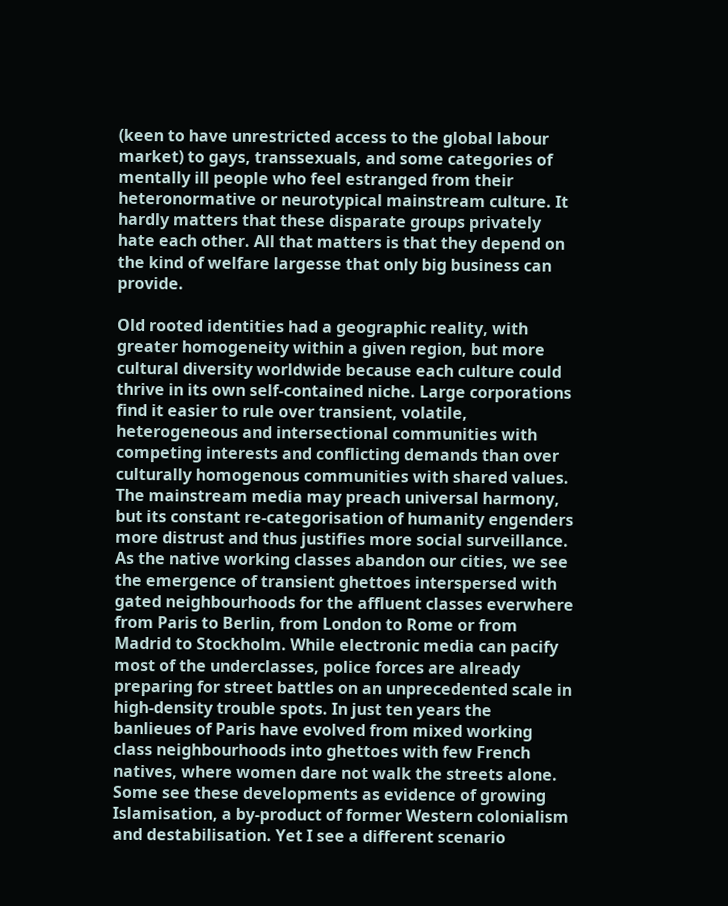(keen to have unrestricted access to the global labour market) to gays, transsexuals, and some categories of mentally ill people who feel estranged from their heteronormative or neurotypical mainstream culture. It hardly matters that these disparate groups privately hate each other. All that matters is that they depend on the kind of welfare largesse that only big business can provide.

Old rooted identities had a geographic reality, with greater homogeneity within a given region, but more cultural diversity worldwide because each culture could thrive in its own self-contained niche. Large corporations find it easier to rule over transient, volatile, heterogeneous and intersectional communities with competing interests and conflicting demands than over culturally homogenous communities with shared values. The mainstream media may preach universal harmony, but its constant re-categorisation of humanity engenders more distrust and thus justifies more social surveillance. As the native working classes abandon our cities, we see the emergence of transient ghettoes interspersed with gated neighbourhoods for the affluent classes everwhere from Paris to Berlin, from London to Rome or from Madrid to Stockholm. While electronic media can pacify most of the underclasses, police forces are already preparing for street battles on an unprecedented scale in high-density trouble spots. In just ten years the banlieues of Paris have evolved from mixed working class neighbourhoods into ghettoes with few French natives, where women dare not walk the streets alone. Some see these developments as evidence of growing Islamisation, a by-product of former Western colonialism and destabilisation. Yet I see a different scenario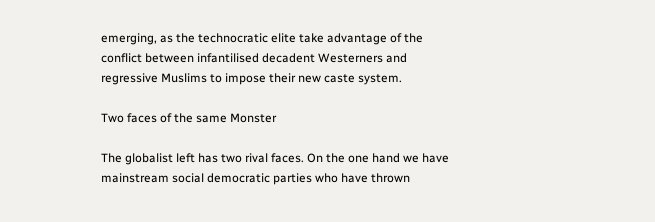emerging, as the technocratic elite take advantage of the conflict between infantilised decadent Westerners and regressive Muslims to impose their new caste system.

Two faces of the same Monster

The globalist left has two rival faces. On the one hand we have mainstream social democratic parties who have thrown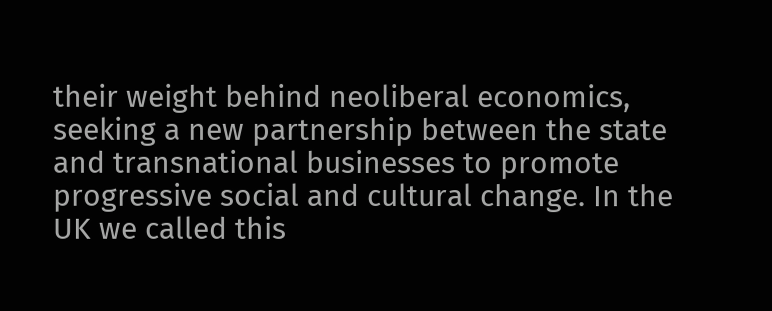their weight behind neoliberal economics, seeking a new partnership between the state and transnational businesses to promote progressive social and cultural change. In the UK we called this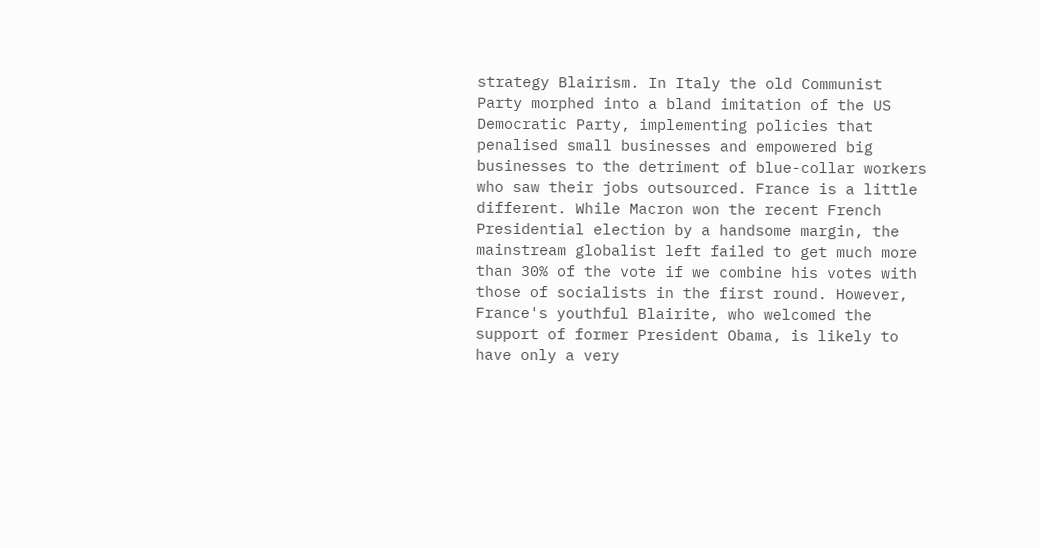strategy Blairism. In Italy the old Communist Party morphed into a bland imitation of the US Democratic Party, implementing policies that penalised small businesses and empowered big businesses to the detriment of blue-collar workers who saw their jobs outsourced. France is a little different. While Macron won the recent French Presidential election by a handsome margin, the mainstream globalist left failed to get much more than 30% of the vote if we combine his votes with those of socialists in the first round. However, France's youthful Blairite, who welcomed the support of former President Obama, is likely to have only a very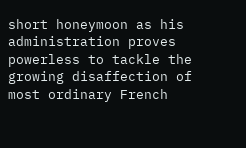short honeymoon as his administration proves powerless to tackle the growing disaffection of most ordinary French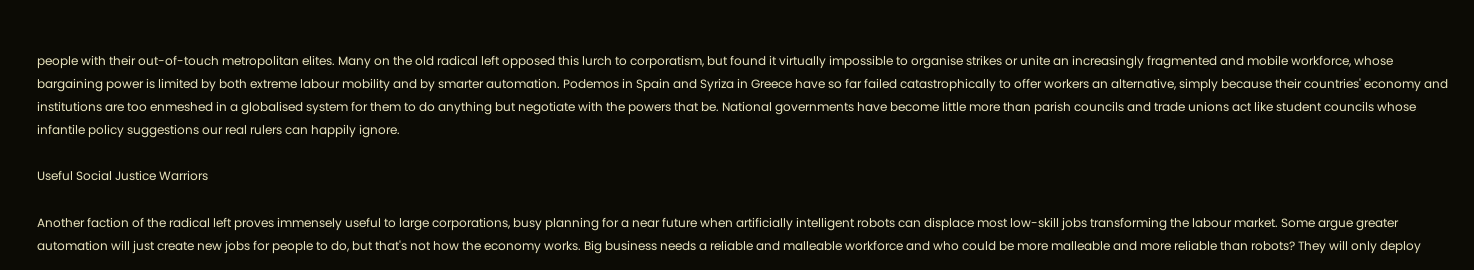people with their out-of-touch metropolitan elites. Many on the old radical left opposed this lurch to corporatism, but found it virtually impossible to organise strikes or unite an increasingly fragmented and mobile workforce, whose bargaining power is limited by both extreme labour mobility and by smarter automation. Podemos in Spain and Syriza in Greece have so far failed catastrophically to offer workers an alternative, simply because their countries' economy and institutions are too enmeshed in a globalised system for them to do anything but negotiate with the powers that be. National governments have become little more than parish councils and trade unions act like student councils whose infantile policy suggestions our real rulers can happily ignore.

Useful Social Justice Warriors

Another faction of the radical left proves immensely useful to large corporations, busy planning for a near future when artificially intelligent robots can displace most low-skill jobs transforming the labour market. Some argue greater automation will just create new jobs for people to do, but that's not how the economy works. Big business needs a reliable and malleable workforce and who could be more malleable and more reliable than robots? They will only deploy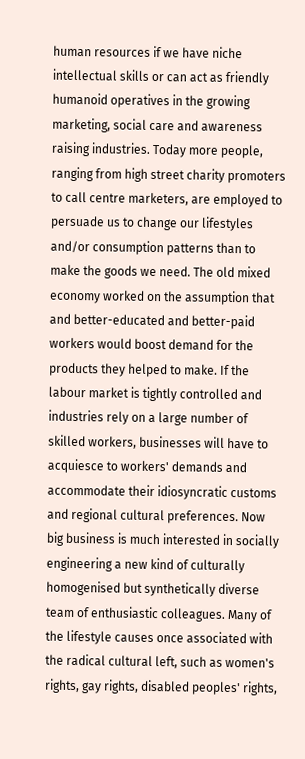human resources if we have niche intellectual skills or can act as friendly humanoid operatives in the growing marketing, social care and awareness raising industries. Today more people, ranging from high street charity promoters to call centre marketers, are employed to persuade us to change our lifestyles and/or consumption patterns than to make the goods we need. The old mixed economy worked on the assumption that and better-educated and better-paid workers would boost demand for the products they helped to make. If the labour market is tightly controlled and industries rely on a large number of skilled workers, businesses will have to acquiesce to workers' demands and accommodate their idiosyncratic customs and regional cultural preferences. Now big business is much interested in socially engineering a new kind of culturally homogenised but synthetically diverse team of enthusiastic colleagues. Many of the lifestyle causes once associated with the radical cultural left, such as women's rights, gay rights, disabled peoples' rights,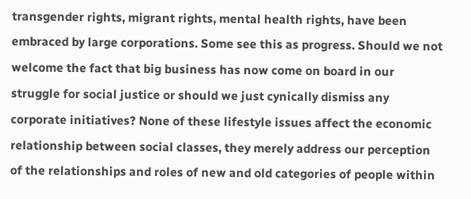transgender rights, migrant rights, mental health rights, have been embraced by large corporations. Some see this as progress. Should we not welcome the fact that big business has now come on board in our struggle for social justice or should we just cynically dismiss any corporate initiatives? None of these lifestyle issues affect the economic relationship between social classes, they merely address our perception of the relationships and roles of new and old categories of people within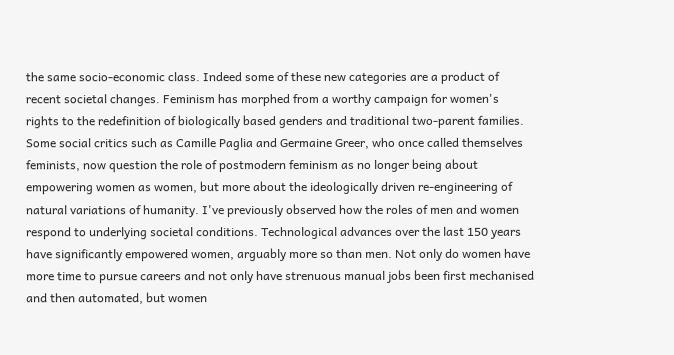the same socio-economic class. Indeed some of these new categories are a product of recent societal changes. Feminism has morphed from a worthy campaign for women's rights to the redefinition of biologically based genders and traditional two-parent families. Some social critics such as Camille Paglia and Germaine Greer, who once called themselves feminists, now question the role of postmodern feminism as no longer being about empowering women as women, but more about the ideologically driven re-engineering of natural variations of humanity. I've previously observed how the roles of men and women respond to underlying societal conditions. Technological advances over the last 150 years have significantly empowered women, arguably more so than men. Not only do women have more time to pursue careers and not only have strenuous manual jobs been first mechanised and then automated, but women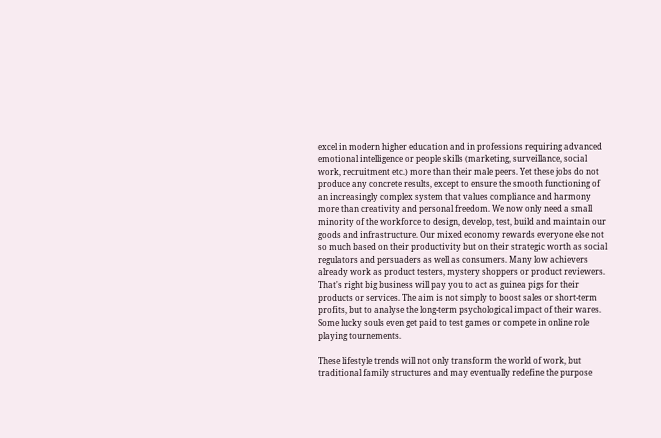excel in modern higher education and in professions requiring advanced emotional intelligence or people skills (marketing, surveillance, social work, recruitment etc.) more than their male peers. Yet these jobs do not produce any concrete results, except to ensure the smooth functioning of an increasingly complex system that values compliance and harmony more than creativity and personal freedom. We now only need a small minority of the workforce to design, develop, test, build and maintain our goods and infrastructure. Our mixed economy rewards everyone else not so much based on their productivity but on their strategic worth as social regulators and persuaders as well as consumers. Many low achievers already work as product testers, mystery shoppers or product reviewers. That's right big business will pay you to act as guinea pigs for their products or services. The aim is not simply to boost sales or short-term profits, but to analyse the long-term psychological impact of their wares. Some lucky souls even get paid to test games or compete in online role playing tournements.

These lifestyle trends will not only transform the world of work, but traditional family structures and may eventually redefine the purpose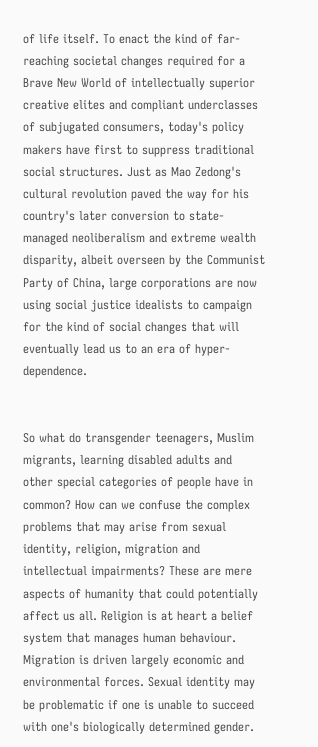of life itself. To enact the kind of far-reaching societal changes required for a Brave New World of intellectually superior creative elites and compliant underclasses of subjugated consumers, today's policy makers have first to suppress traditional social structures. Just as Mao Zedong's cultural revolution paved the way for his country's later conversion to state-managed neoliberalism and extreme wealth disparity, albeit overseen by the Communist Party of China, large corporations are now using social justice idealists to campaign for the kind of social changes that will eventually lead us to an era of hyper-dependence.


So what do transgender teenagers, Muslim migrants, learning disabled adults and other special categories of people have in common? How can we confuse the complex problems that may arise from sexual identity, religion, migration and intellectual impairments? These are mere aspects of humanity that could potentially affect us all. Religion is at heart a belief system that manages human behaviour. Migration is driven largely economic and environmental forces. Sexual identity may be problematic if one is unable to succeed with one's biologically determined gender.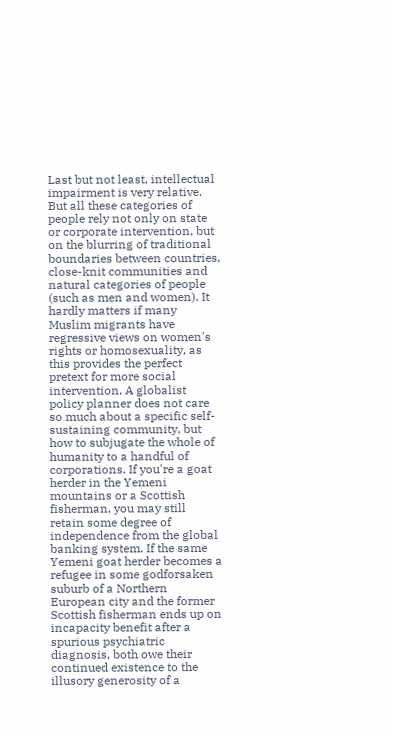Last but not least, intellectual impairment is very relative. But all these categories of people rely not only on state or corporate intervention, but on the blurring of traditional boundaries between countries, close-knit communities and natural categories of people (such as men and women). It hardly matters if many Muslim migrants have regressive views on women's rights or homosexuality, as this provides the perfect pretext for more social intervention. A globalist policy planner does not care so much about a specific self-sustaining community, but how to subjugate the whole of humanity to a handful of corporations. If you're a goat herder in the Yemeni mountains or a Scottish fisherman, you may still retain some degree of independence from the global banking system. If the same Yemeni goat herder becomes a refugee in some godforsaken suburb of a Northern European city and the former Scottish fisherman ends up on incapacity benefit after a spurious psychiatric diagnosis, both owe their continued existence to the illusory generosity of a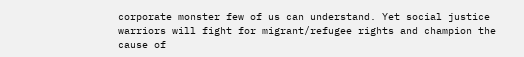corporate monster few of us can understand. Yet social justice warriors will fight for migrant/refugee rights and champion the cause of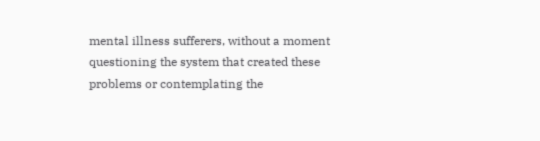mental illness sufferers, without a moment questioning the system that created these problems or contemplating the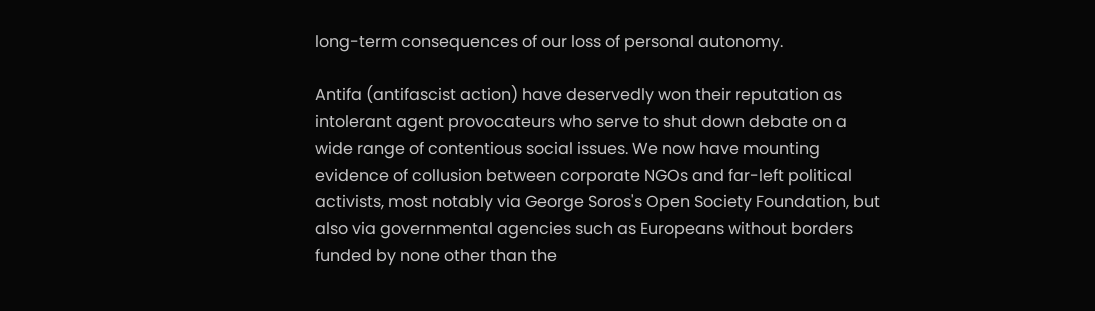long-term consequences of our loss of personal autonomy.

Antifa (antifascist action) have deservedly won their reputation as intolerant agent provocateurs who serve to shut down debate on a wide range of contentious social issues. We now have mounting evidence of collusion between corporate NGOs and far-left political activists, most notably via George Soros's Open Society Foundation, but also via governmental agencies such as Europeans without borders funded by none other than the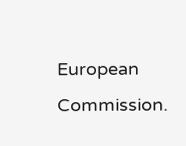European Commission.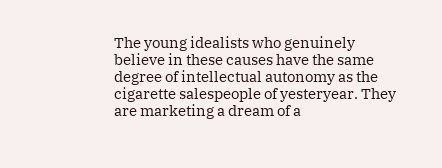The young idealists who genuinely believe in these causes have the same degree of intellectual autonomy as the cigarette salespeople of yesteryear. They are marketing a dream of a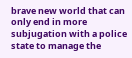brave new world that can only end in more subjugation with a police state to manage the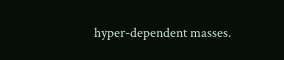hyper-dependent masses.